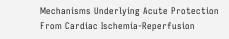Mechanisms Underlying Acute Protection From Cardiac Ischemia-Reperfusion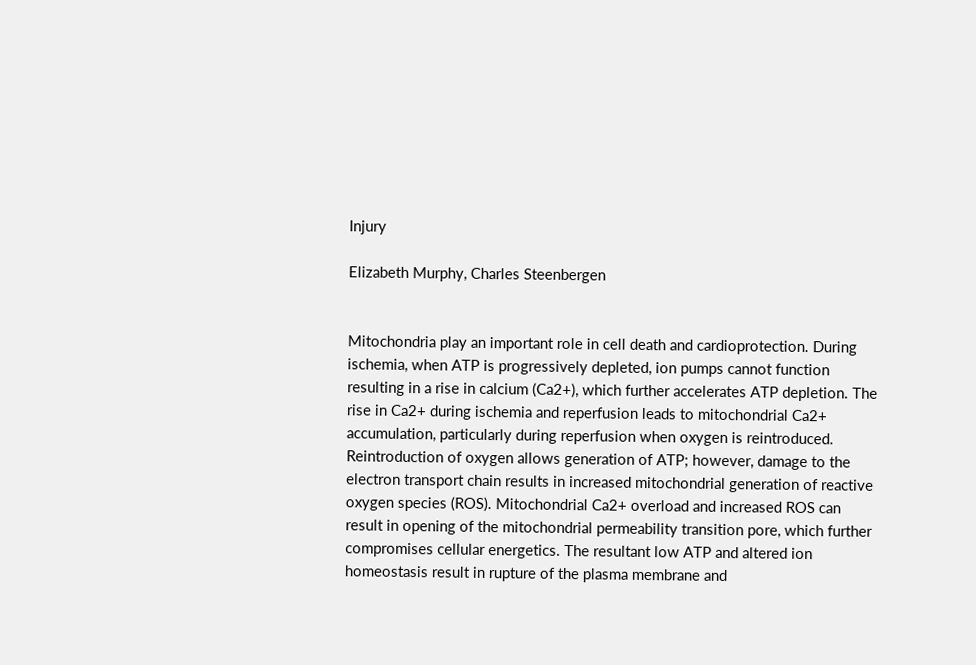Injury

Elizabeth Murphy, Charles Steenbergen


Mitochondria play an important role in cell death and cardioprotection. During ischemia, when ATP is progressively depleted, ion pumps cannot function resulting in a rise in calcium (Ca2+), which further accelerates ATP depletion. The rise in Ca2+ during ischemia and reperfusion leads to mitochondrial Ca2+ accumulation, particularly during reperfusion when oxygen is reintroduced. Reintroduction of oxygen allows generation of ATP; however, damage to the electron transport chain results in increased mitochondrial generation of reactive oxygen species (ROS). Mitochondrial Ca2+ overload and increased ROS can result in opening of the mitochondrial permeability transition pore, which further compromises cellular energetics. The resultant low ATP and altered ion homeostasis result in rupture of the plasma membrane and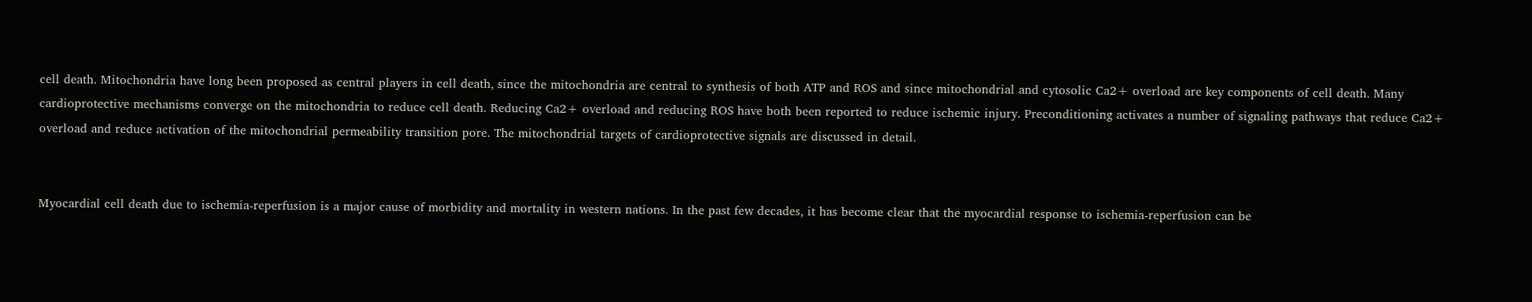cell death. Mitochondria have long been proposed as central players in cell death, since the mitochondria are central to synthesis of both ATP and ROS and since mitochondrial and cytosolic Ca2+ overload are key components of cell death. Many cardioprotective mechanisms converge on the mitochondria to reduce cell death. Reducing Ca2+ overload and reducing ROS have both been reported to reduce ischemic injury. Preconditioning activates a number of signaling pathways that reduce Ca2+ overload and reduce activation of the mitochondrial permeability transition pore. The mitochondrial targets of cardioprotective signals are discussed in detail.


Myocardial cell death due to ischemia-reperfusion is a major cause of morbidity and mortality in western nations. In the past few decades, it has become clear that the myocardial response to ischemia-reperfusion can be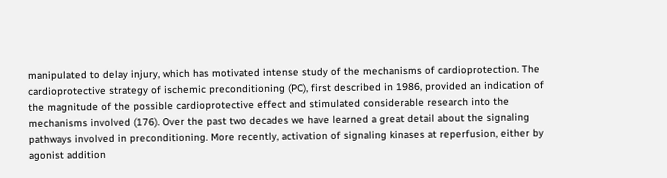manipulated to delay injury, which has motivated intense study of the mechanisms of cardioprotection. The cardioprotective strategy of ischemic preconditioning (PC), first described in 1986, provided an indication of the magnitude of the possible cardioprotective effect and stimulated considerable research into the mechanisms involved (176). Over the past two decades we have learned a great detail about the signaling pathways involved in preconditioning. More recently, activation of signaling kinases at reperfusion, either by agonist addition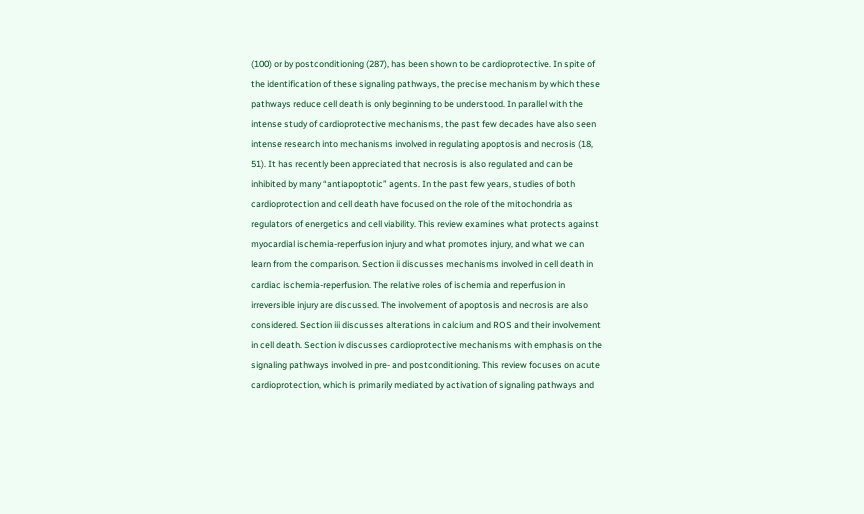(100) or by postconditioning (287), has been shown to be cardioprotective. In spite of the identification of these signaling pathways, the precise mechanism by which these pathways reduce cell death is only beginning to be understood. In parallel with the intense study of cardioprotective mechanisms, the past few decades have also seen intense research into mechanisms involved in regulating apoptosis and necrosis (18, 51). It has recently been appreciated that necrosis is also regulated and can be inhibited by many “antiapoptotic” agents. In the past few years, studies of both cardioprotection and cell death have focused on the role of the mitochondria as regulators of energetics and cell viability. This review examines what protects against myocardial ischemia-reperfusion injury and what promotes injury, and what we can learn from the comparison. Section ii discusses mechanisms involved in cell death in cardiac ischemia-reperfusion. The relative roles of ischemia and reperfusion in irreversible injury are discussed. The involvement of apoptosis and necrosis are also considered. Section iii discusses alterations in calcium and ROS and their involvement in cell death. Section iv discusses cardioprotective mechanisms with emphasis on the signaling pathways involved in pre- and postconditioning. This review focuses on acute cardioprotection, which is primarily mediated by activation of signaling pathways and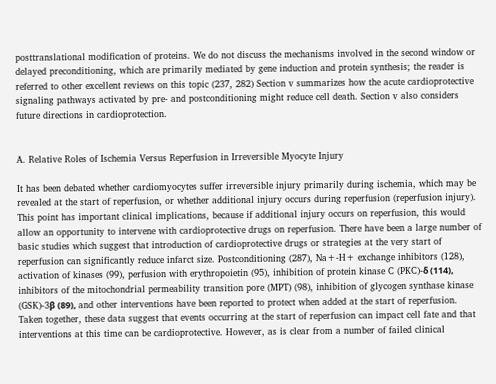posttranslational modification of proteins. We do not discuss the mechanisms involved in the second window or delayed preconditioning, which are primarily mediated by gene induction and protein synthesis; the reader is referred to other excellent reviews on this topic (237, 282) Section v summarizes how the acute cardioprotective signaling pathways activated by pre- and postconditioning might reduce cell death. Section v also considers future directions in cardioprotection.


A. Relative Roles of Ischemia Versus Reperfusion in Irreversible Myocyte Injury

It has been debated whether cardiomyocytes suffer irreversible injury primarily during ischemia, which may be revealed at the start of reperfusion, or whether additional injury occurs during reperfusion (reperfusion injury). This point has important clinical implications, because if additional injury occurs on reperfusion, this would allow an opportunity to intervene with cardioprotective drugs on reperfusion. There have been a large number of basic studies which suggest that introduction of cardioprotective drugs or strategies at the very start of reperfusion can significantly reduce infarct size. Postconditioning (287), Na+-H+ exchange inhibitors (128), activation of kinases (99), perfusion with erythropoietin (95), inhibition of protein kinase C (PKC)-δ (114), inhibitors of the mitochondrial permeability transition pore (MPT) (98), inhibition of glycogen synthase kinase (GSK)-3β (89), and other interventions have been reported to protect when added at the start of reperfusion. Taken together, these data suggest that events occurring at the start of reperfusion can impact cell fate and that interventions at this time can be cardioprotective. However, as is clear from a number of failed clinical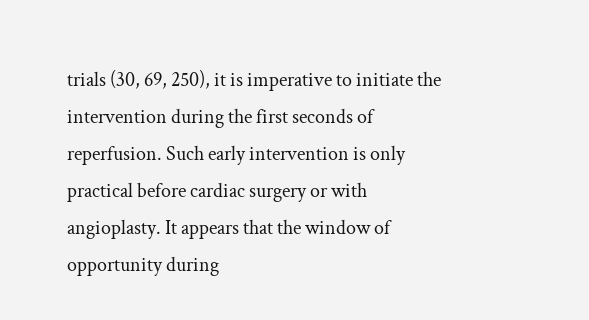trials (30, 69, 250), it is imperative to initiate the intervention during the first seconds of reperfusion. Such early intervention is only practical before cardiac surgery or with angioplasty. It appears that the window of opportunity during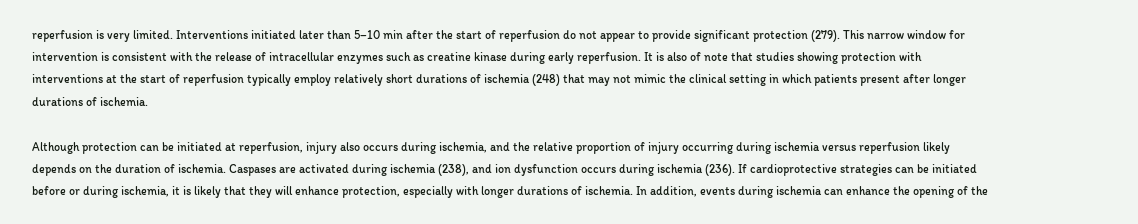reperfusion is very limited. Interventions initiated later than 5–10 min after the start of reperfusion do not appear to provide significant protection (279). This narrow window for intervention is consistent with the release of intracellular enzymes such as creatine kinase during early reperfusion. It is also of note that studies showing protection with interventions at the start of reperfusion typically employ relatively short durations of ischemia (248) that may not mimic the clinical setting in which patients present after longer durations of ischemia.

Although protection can be initiated at reperfusion, injury also occurs during ischemia, and the relative proportion of injury occurring during ischemia versus reperfusion likely depends on the duration of ischemia. Caspases are activated during ischemia (238), and ion dysfunction occurs during ischemia (236). If cardioprotective strategies can be initiated before or during ischemia, it is likely that they will enhance protection, especially with longer durations of ischemia. In addition, events during ischemia can enhance the opening of the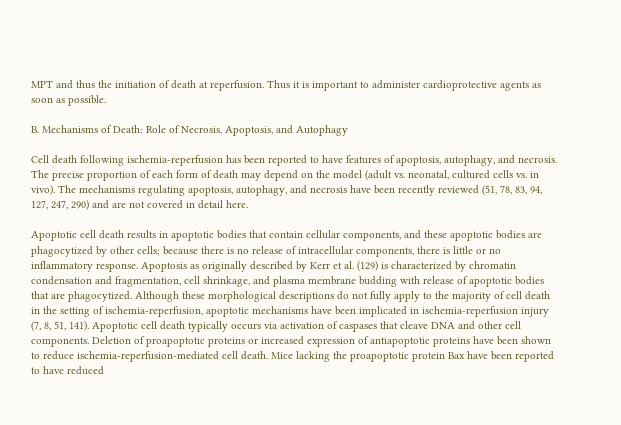MPT and thus the initiation of death at reperfusion. Thus it is important to administer cardioprotective agents as soon as possible.

B. Mechanisms of Death: Role of Necrosis, Apoptosis, and Autophagy

Cell death following ischemia-reperfusion has been reported to have features of apoptosis, autophagy, and necrosis. The precise proportion of each form of death may depend on the model (adult vs. neonatal, cultured cells vs. in vivo). The mechanisms regulating apoptosis, autophagy, and necrosis have been recently reviewed (51, 78, 83, 94, 127, 247, 290) and are not covered in detail here.

Apoptotic cell death results in apoptotic bodies that contain cellular components, and these apoptotic bodies are phagocytized by other cells; because there is no release of intracellular components, there is little or no inflammatory response. Apoptosis as originally described by Kerr et al. (129) is characterized by chromatin condensation and fragmentation, cell shrinkage, and plasma membrane budding with release of apoptotic bodies that are phagocytized. Although these morphological descriptions do not fully apply to the majority of cell death in the setting of ischemia-reperfusion, apoptotic mechanisms have been implicated in ischemia-reperfusion injury (7, 8, 51, 141). Apoptotic cell death typically occurs via activation of caspases that cleave DNA and other cell components. Deletion of proapoptotic proteins or increased expression of antiapoptotic proteins have been shown to reduce ischemia-reperfusion-mediated cell death. Mice lacking the proapoptotic protein Bax have been reported to have reduced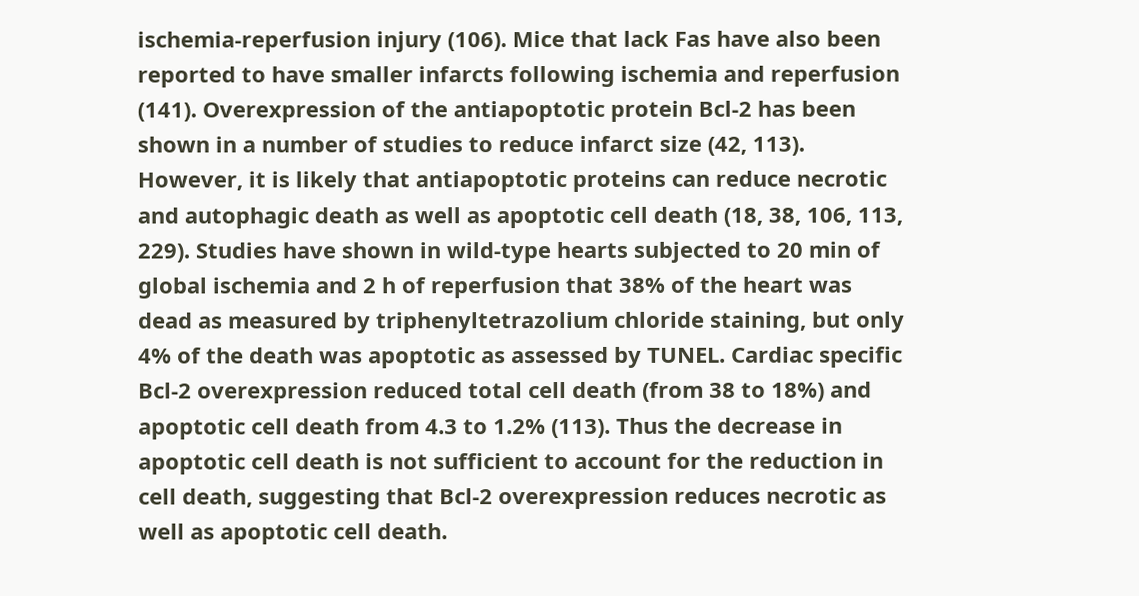ischemia-reperfusion injury (106). Mice that lack Fas have also been reported to have smaller infarcts following ischemia and reperfusion (141). Overexpression of the antiapoptotic protein Bcl-2 has been shown in a number of studies to reduce infarct size (42, 113). However, it is likely that antiapoptotic proteins can reduce necrotic and autophagic death as well as apoptotic cell death (18, 38, 106, 113, 229). Studies have shown in wild-type hearts subjected to 20 min of global ischemia and 2 h of reperfusion that 38% of the heart was dead as measured by triphenyltetrazolium chloride staining, but only 4% of the death was apoptotic as assessed by TUNEL. Cardiac specific Bcl-2 overexpression reduced total cell death (from 38 to 18%) and apoptotic cell death from 4.3 to 1.2% (113). Thus the decrease in apoptotic cell death is not sufficient to account for the reduction in cell death, suggesting that Bcl-2 overexpression reduces necrotic as well as apoptotic cell death.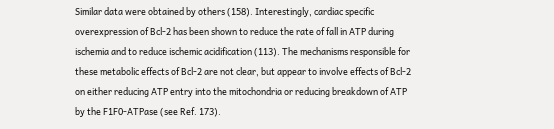Similar data were obtained by others (158). Interestingly, cardiac specific overexpression of Bcl-2 has been shown to reduce the rate of fall in ATP during ischemia and to reduce ischemic acidification (113). The mechanisms responsible for these metabolic effects of Bcl-2 are not clear, but appear to involve effects of Bcl-2 on either reducing ATP entry into the mitochondria or reducing breakdown of ATP by the F1F0-ATPase (see Ref. 173).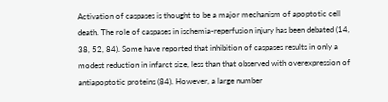Activation of caspases is thought to be a major mechanism of apoptotic cell death. The role of caspases in ischemia-reperfusion injury has been debated (14, 38, 52, 84). Some have reported that inhibition of caspases results in only a modest reduction in infarct size, less than that observed with overexpression of antiapoptotic proteins (84). However, a large number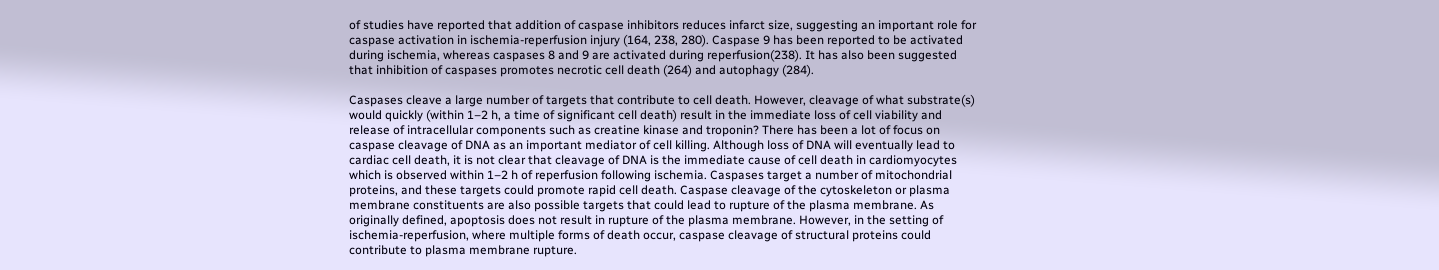of studies have reported that addition of caspase inhibitors reduces infarct size, suggesting an important role for caspase activation in ischemia-reperfusion injury (164, 238, 280). Caspase 9 has been reported to be activated during ischemia, whereas caspases 8 and 9 are activated during reperfusion(238). It has also been suggested that inhibition of caspases promotes necrotic cell death (264) and autophagy (284).

Caspases cleave a large number of targets that contribute to cell death. However, cleavage of what substrate(s) would quickly (within 1–2 h, a time of significant cell death) result in the immediate loss of cell viability and release of intracellular components such as creatine kinase and troponin? There has been a lot of focus on caspase cleavage of DNA as an important mediator of cell killing. Although loss of DNA will eventually lead to cardiac cell death, it is not clear that cleavage of DNA is the immediate cause of cell death in cardiomyocytes which is observed within 1–2 h of reperfusion following ischemia. Caspases target a number of mitochondrial proteins, and these targets could promote rapid cell death. Caspase cleavage of the cytoskeleton or plasma membrane constituents are also possible targets that could lead to rupture of the plasma membrane. As originally defined, apoptosis does not result in rupture of the plasma membrane. However, in the setting of ischemia-reperfusion, where multiple forms of death occur, caspase cleavage of structural proteins could contribute to plasma membrane rupture.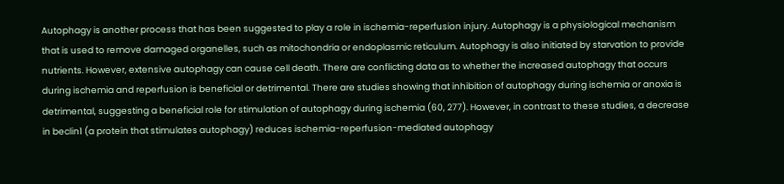Autophagy is another process that has been suggested to play a role in ischemia-reperfusion injury. Autophagy is a physiological mechanism that is used to remove damaged organelles, such as mitochondria or endoplasmic reticulum. Autophagy is also initiated by starvation to provide nutrients. However, extensive autophagy can cause cell death. There are conflicting data as to whether the increased autophagy that occurs during ischemia and reperfusion is beneficial or detrimental. There are studies showing that inhibition of autophagy during ischemia or anoxia is detrimental, suggesting a beneficial role for stimulation of autophagy during ischemia (60, 277). However, in contrast to these studies, a decrease in beclin1 (a protein that stimulates autophagy) reduces ischemia-reperfusion-mediated autophagy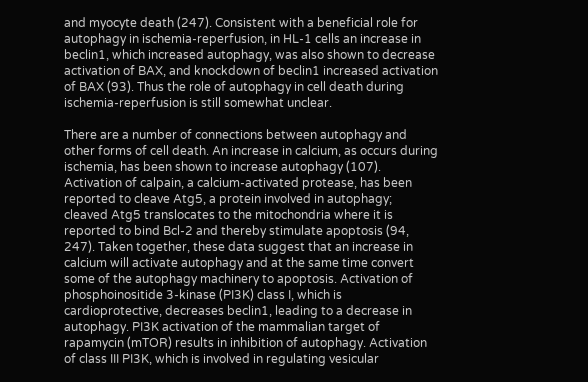and myocyte death (247). Consistent with a beneficial role for autophagy in ischemia-reperfusion, in HL-1 cells an increase in beclin1, which increased autophagy, was also shown to decrease activation of BAX, and knockdown of beclin1 increased activation of BAX (93). Thus the role of autophagy in cell death during ischemia-reperfusion is still somewhat unclear.

There are a number of connections between autophagy and other forms of cell death. An increase in calcium, as occurs during ischemia, has been shown to increase autophagy (107). Activation of calpain, a calcium-activated protease, has been reported to cleave Atg5, a protein involved in autophagy; cleaved Atg5 translocates to the mitochondria where it is reported to bind Bcl-2 and thereby stimulate apoptosis (94, 247). Taken together, these data suggest that an increase in calcium will activate autophagy and at the same time convert some of the autophagy machinery to apoptosis. Activation of phosphoinositide 3-kinase (PI3K) class I, which is cardioprotective, decreases beclin1, leading to a decrease in autophagy. PI3K activation of the mammalian target of rapamycin (mTOR) results in inhibition of autophagy. Activation of class III PI3K, which is involved in regulating vesicular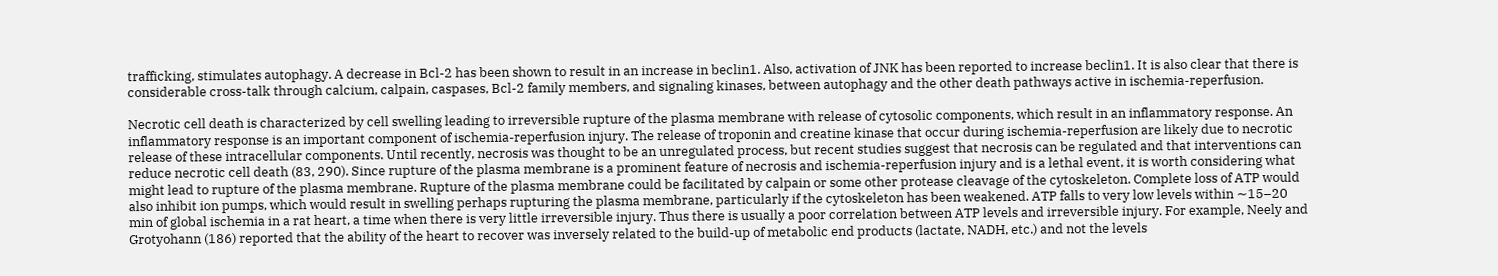trafficking, stimulates autophagy. A decrease in Bcl-2 has been shown to result in an increase in beclin1. Also, activation of JNK has been reported to increase beclin1. It is also clear that there is considerable cross-talk through calcium, calpain, caspases, Bcl-2 family members, and signaling kinases, between autophagy and the other death pathways active in ischemia-reperfusion.

Necrotic cell death is characterized by cell swelling leading to irreversible rupture of the plasma membrane with release of cytosolic components, which result in an inflammatory response. An inflammatory response is an important component of ischemia-reperfusion injury. The release of troponin and creatine kinase that occur during ischemia-reperfusion are likely due to necrotic release of these intracellular components. Until recently, necrosis was thought to be an unregulated process, but recent studies suggest that necrosis can be regulated and that interventions can reduce necrotic cell death (83, 290). Since rupture of the plasma membrane is a prominent feature of necrosis and ischemia-reperfusion injury and is a lethal event, it is worth considering what might lead to rupture of the plasma membrane. Rupture of the plasma membrane could be facilitated by calpain or some other protease cleavage of the cytoskeleton. Complete loss of ATP would also inhibit ion pumps, which would result in swelling perhaps rupturing the plasma membrane, particularly if the cytoskeleton has been weakened. ATP falls to very low levels within ∼15–20 min of global ischemia in a rat heart, a time when there is very little irreversible injury. Thus there is usually a poor correlation between ATP levels and irreversible injury. For example, Neely and Grotyohann (186) reported that the ability of the heart to recover was inversely related to the build-up of metabolic end products (lactate, NADH, etc.) and not the levels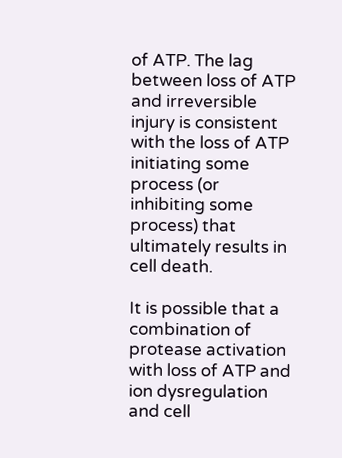of ATP. The lag between loss of ATP and irreversible injury is consistent with the loss of ATP initiating some process (or inhibiting some process) that ultimately results in cell death.

It is possible that a combination of protease activation with loss of ATP and ion dysregulation and cell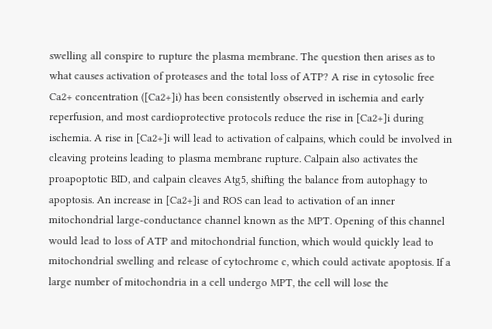swelling all conspire to rupture the plasma membrane. The question then arises as to what causes activation of proteases and the total loss of ATP? A rise in cytosolic free Ca2+ concentration ([Ca2+]i) has been consistently observed in ischemia and early reperfusion, and most cardioprotective protocols reduce the rise in [Ca2+]i during ischemia. A rise in [Ca2+]i will lead to activation of calpains, which could be involved in cleaving proteins leading to plasma membrane rupture. Calpain also activates the proapoptotic BID, and calpain cleaves Atg5, shifting the balance from autophagy to apoptosis. An increase in [Ca2+]i and ROS can lead to activation of an inner mitochondrial large-conductance channel known as the MPT. Opening of this channel would lead to loss of ATP and mitochondrial function, which would quickly lead to mitochondrial swelling and release of cytochrome c, which could activate apoptosis. If a large number of mitochondria in a cell undergo MPT, the cell will lose the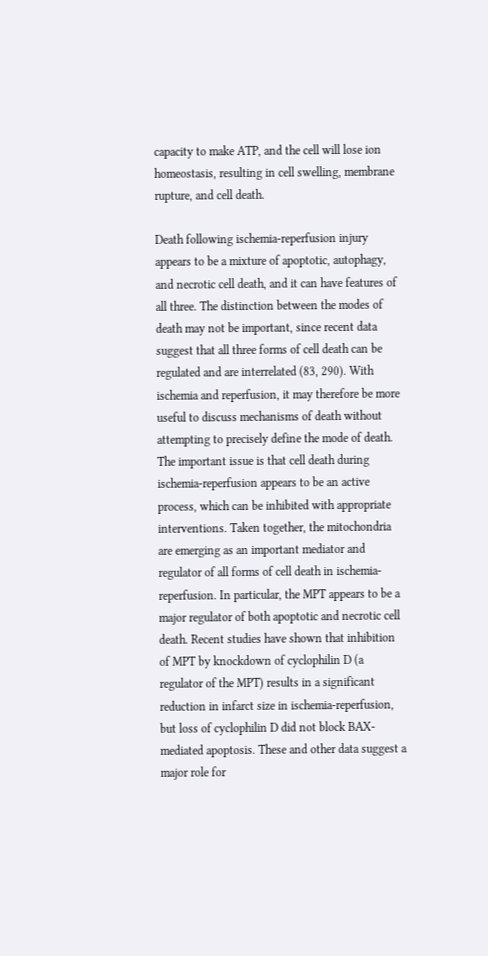capacity to make ATP, and the cell will lose ion homeostasis, resulting in cell swelling, membrane rupture, and cell death.

Death following ischemia-reperfusion injury appears to be a mixture of apoptotic, autophagy, and necrotic cell death, and it can have features of all three. The distinction between the modes of death may not be important, since recent data suggest that all three forms of cell death can be regulated and are interrelated (83, 290). With ischemia and reperfusion, it may therefore be more useful to discuss mechanisms of death without attempting to precisely define the mode of death. The important issue is that cell death during ischemia-reperfusion appears to be an active process, which can be inhibited with appropriate interventions. Taken together, the mitochondria are emerging as an important mediator and regulator of all forms of cell death in ischemia-reperfusion. In particular, the MPT appears to be a major regulator of both apoptotic and necrotic cell death. Recent studies have shown that inhibition of MPT by knockdown of cyclophilin D (a regulator of the MPT) results in a significant reduction in infarct size in ischemia-reperfusion, but loss of cyclophilin D did not block BAX-mediated apoptosis. These and other data suggest a major role for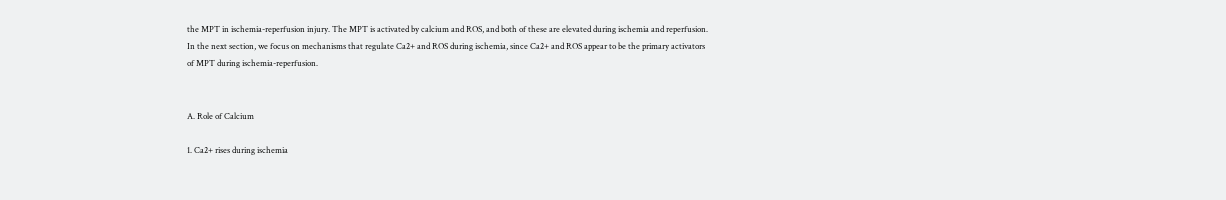the MPT in ischemia-reperfusion injury. The MPT is activated by calcium and ROS, and both of these are elevated during ischemia and reperfusion. In the next section, we focus on mechanisms that regulate Ca2+ and ROS during ischemia, since Ca2+ and ROS appear to be the primary activators of MPT during ischemia-reperfusion.


A. Role of Calcium

1. Ca2+ rises during ischemia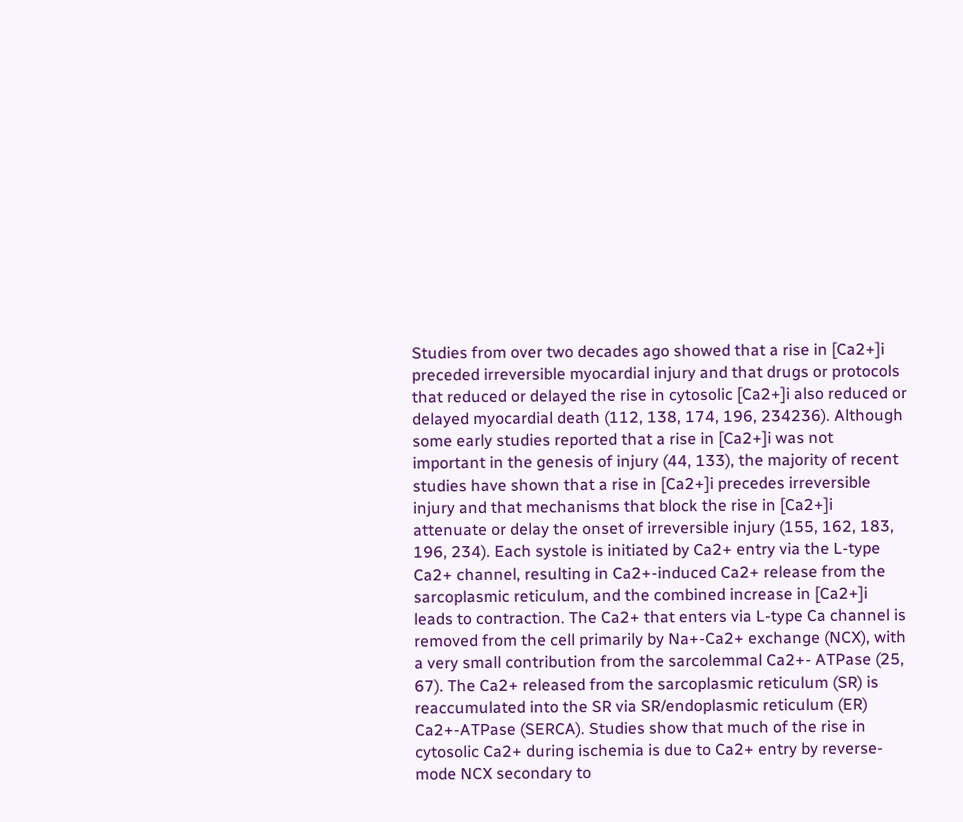Studies from over two decades ago showed that a rise in [Ca2+]i preceded irreversible myocardial injury and that drugs or protocols that reduced or delayed the rise in cytosolic [Ca2+]i also reduced or delayed myocardial death (112, 138, 174, 196, 234236). Although some early studies reported that a rise in [Ca2+]i was not important in the genesis of injury (44, 133), the majority of recent studies have shown that a rise in [Ca2+]i precedes irreversible injury and that mechanisms that block the rise in [Ca2+]i attenuate or delay the onset of irreversible injury (155, 162, 183, 196, 234). Each systole is initiated by Ca2+ entry via the L-type Ca2+ channel, resulting in Ca2+-induced Ca2+ release from the sarcoplasmic reticulum, and the combined increase in [Ca2+]i leads to contraction. The Ca2+ that enters via L-type Ca channel is removed from the cell primarily by Na+-Ca2+ exchange (NCX), with a very small contribution from the sarcolemmal Ca2+- ATPase (25, 67). The Ca2+ released from the sarcoplasmic reticulum (SR) is reaccumulated into the SR via SR/endoplasmic reticulum (ER) Ca2+-ATPase (SERCA). Studies show that much of the rise in cytosolic Ca2+ during ischemia is due to Ca2+ entry by reverse-mode NCX secondary to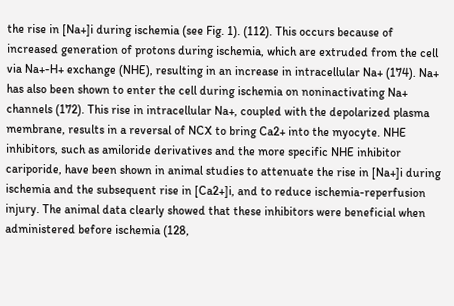the rise in [Na+]i during ischemia (see Fig. 1). (112). This occurs because of increased generation of protons during ischemia, which are extruded from the cell via Na+-H+ exchange (NHE), resulting in an increase in intracellular Na+ (174). Na+ has also been shown to enter the cell during ischemia on noninactivating Na+ channels (172). This rise in intracellular Na+, coupled with the depolarized plasma membrane, results in a reversal of NCX to bring Ca2+ into the myocyte. NHE inhibitors, such as amiloride derivatives and the more specific NHE inhibitor cariporide, have been shown in animal studies to attenuate the rise in [Na+]i during ischemia and the subsequent rise in [Ca2+]i, and to reduce ischemia-reperfusion injury. The animal data clearly showed that these inhibitors were beneficial when administered before ischemia (128,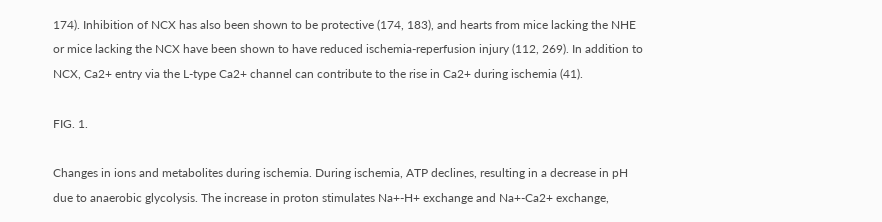174). Inhibition of NCX has also been shown to be protective (174, 183), and hearts from mice lacking the NHE or mice lacking the NCX have been shown to have reduced ischemia-reperfusion injury (112, 269). In addition to NCX, Ca2+ entry via the L-type Ca2+ channel can contribute to the rise in Ca2+ during ischemia (41).

FIG. 1.

Changes in ions and metabolites during ischemia. During ischemia, ATP declines, resulting in a decrease in pH due to anaerobic glycolysis. The increase in proton stimulates Na+-H+ exchange and Na+-Ca2+ exchange,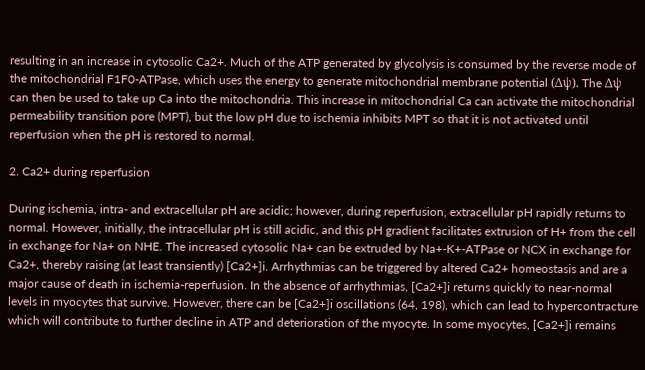resulting in an increase in cytosolic Ca2+. Much of the ATP generated by glycolysis is consumed by the reverse mode of the mitochondrial F1F0-ATPase, which uses the energy to generate mitochondrial membrane potential (Δψ). The Δψ can then be used to take up Ca into the mitochondria. This increase in mitochondrial Ca can activate the mitochondrial permeability transition pore (MPT), but the low pH due to ischemia inhibits MPT so that it is not activated until reperfusion when the pH is restored to normal.

2. Ca2+ during reperfusion

During ischemia, intra- and extracellular pH are acidic; however, during reperfusion, extracellular pH rapidly returns to normal. However, initially, the intracellular pH is still acidic, and this pH gradient facilitates extrusion of H+ from the cell in exchange for Na+ on NHE. The increased cytosolic Na+ can be extruded by Na+-K+-ATPase or NCX in exchange for Ca2+, thereby raising (at least transiently) [Ca2+]i. Arrhythmias can be triggered by altered Ca2+ homeostasis and are a major cause of death in ischemia-reperfusion. In the absence of arrhythmias, [Ca2+]i returns quickly to near-normal levels in myocytes that survive. However, there can be [Ca2+]i oscillations (64, 198), which can lead to hypercontracture which will contribute to further decline in ATP and deterioration of the myocyte. In some myocytes, [Ca2+]i remains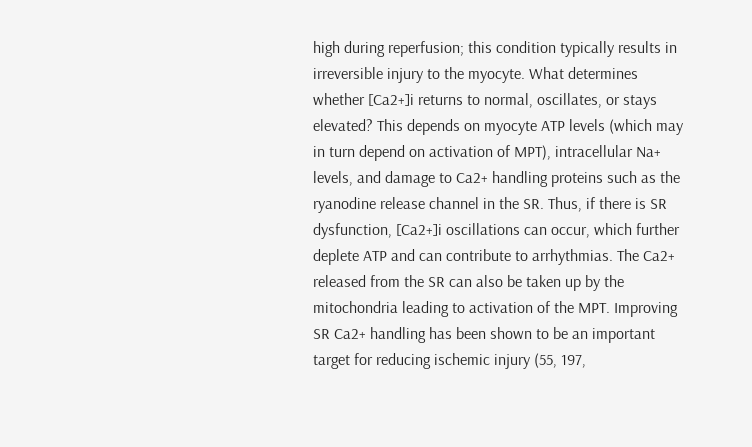high during reperfusion; this condition typically results in irreversible injury to the myocyte. What determines whether [Ca2+]i returns to normal, oscillates, or stays elevated? This depends on myocyte ATP levels (which may in turn depend on activation of MPT), intracellular Na+ levels, and damage to Ca2+ handling proteins such as the ryanodine release channel in the SR. Thus, if there is SR dysfunction, [Ca2+]i oscillations can occur, which further deplete ATP and can contribute to arrhythmias. The Ca2+ released from the SR can also be taken up by the mitochondria leading to activation of the MPT. Improving SR Ca2+ handling has been shown to be an important target for reducing ischemic injury (55, 197,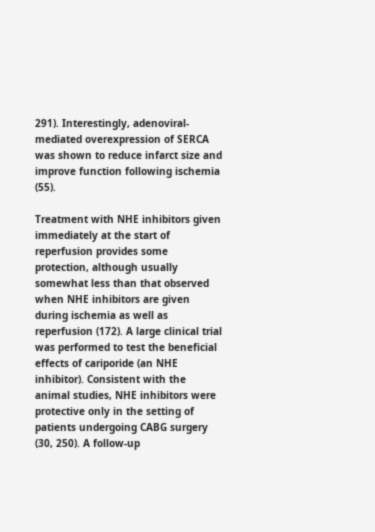291). Interestingly, adenoviral-mediated overexpression of SERCA was shown to reduce infarct size and improve function following ischemia (55).

Treatment with NHE inhibitors given immediately at the start of reperfusion provides some protection, although usually somewhat less than that observed when NHE inhibitors are given during ischemia as well as reperfusion (172). A large clinical trial was performed to test the beneficial effects of cariporide (an NHE inhibitor). Consistent with the animal studies, NHE inhibitors were protective only in the setting of patients undergoing CABG surgery (30, 250). A follow-up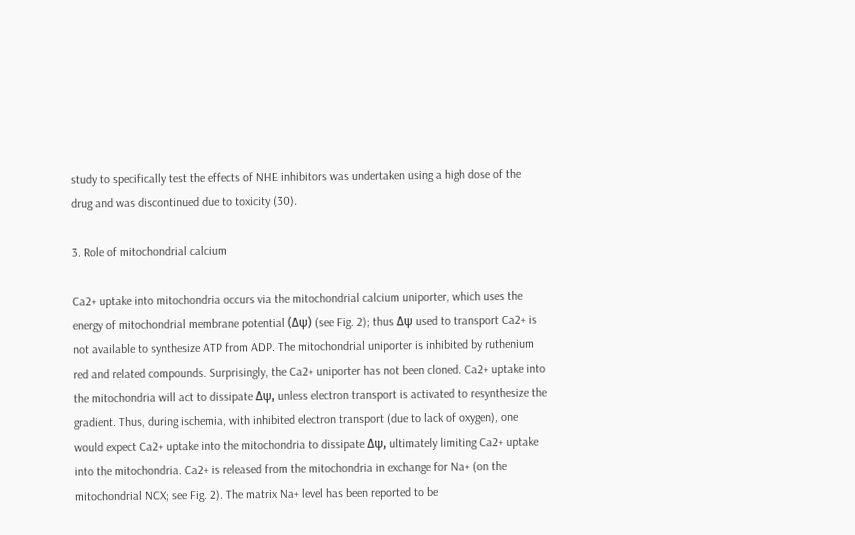study to specifically test the effects of NHE inhibitors was undertaken using a high dose of the drug and was discontinued due to toxicity (30).

3. Role of mitochondrial calcium

Ca2+ uptake into mitochondria occurs via the mitochondrial calcium uniporter, which uses the energy of mitochondrial membrane potential (Δψ) (see Fig. 2); thus Δψ used to transport Ca2+ is not available to synthesize ATP from ADP. The mitochondrial uniporter is inhibited by ruthenium red and related compounds. Surprisingly, the Ca2+ uniporter has not been cloned. Ca2+ uptake into the mitochondria will act to dissipate Δψ, unless electron transport is activated to resynthesize the gradient. Thus, during ischemia, with inhibited electron transport (due to lack of oxygen), one would expect Ca2+ uptake into the mitochondria to dissipate Δψ, ultimately limiting Ca2+ uptake into the mitochondria. Ca2+ is released from the mitochondria in exchange for Na+ (on the mitochondrial NCX; see Fig. 2). The matrix Na+ level has been reported to be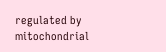regulated by mitochondrial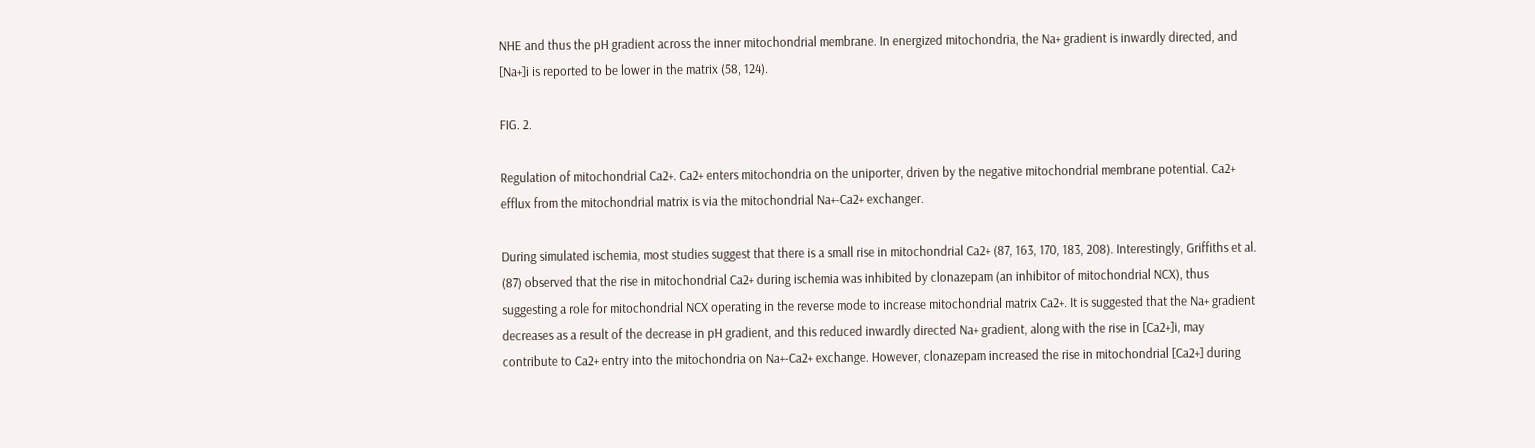NHE and thus the pH gradient across the inner mitochondrial membrane. In energized mitochondria, the Na+ gradient is inwardly directed, and [Na+]i is reported to be lower in the matrix (58, 124).

FIG. 2.

Regulation of mitochondrial Ca2+. Ca2+ enters mitochondria on the uniporter, driven by the negative mitochondrial membrane potential. Ca2+ efflux from the mitochondrial matrix is via the mitochondrial Na+-Ca2+ exchanger.

During simulated ischemia, most studies suggest that there is a small rise in mitochondrial Ca2+ (87, 163, 170, 183, 208). Interestingly, Griffiths et al. (87) observed that the rise in mitochondrial Ca2+ during ischemia was inhibited by clonazepam (an inhibitor of mitochondrial NCX), thus suggesting a role for mitochondrial NCX operating in the reverse mode to increase mitochondrial matrix Ca2+. It is suggested that the Na+ gradient decreases as a result of the decrease in pH gradient, and this reduced inwardly directed Na+ gradient, along with the rise in [Ca2+]i, may contribute to Ca2+ entry into the mitochondria on Na+-Ca2+ exchange. However, clonazepam increased the rise in mitochondrial [Ca2+] during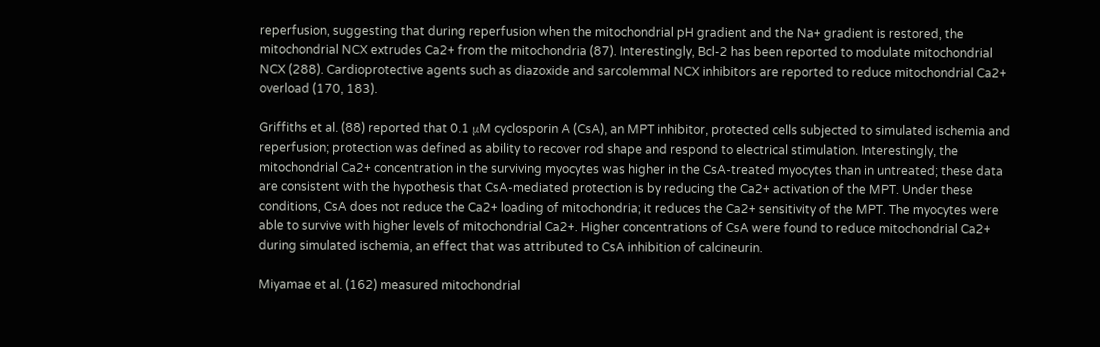reperfusion, suggesting that during reperfusion when the mitochondrial pH gradient and the Na+ gradient is restored, the mitochondrial NCX extrudes Ca2+ from the mitochondria (87). Interestingly, Bcl-2 has been reported to modulate mitochondrial NCX (288). Cardioprotective agents such as diazoxide and sarcolemmal NCX inhibitors are reported to reduce mitochondrial Ca2+ overload (170, 183).

Griffiths et al. (88) reported that 0.1 μM cyclosporin A (CsA), an MPT inhibitor, protected cells subjected to simulated ischemia and reperfusion; protection was defined as ability to recover rod shape and respond to electrical stimulation. Interestingly, the mitochondrial Ca2+ concentration in the surviving myocytes was higher in the CsA-treated myocytes than in untreated; these data are consistent with the hypothesis that CsA-mediated protection is by reducing the Ca2+ activation of the MPT. Under these conditions, CsA does not reduce the Ca2+ loading of mitochondria; it reduces the Ca2+ sensitivity of the MPT. The myocytes were able to survive with higher levels of mitochondrial Ca2+. Higher concentrations of CsA were found to reduce mitochondrial Ca2+ during simulated ischemia, an effect that was attributed to CsA inhibition of calcineurin.

Miyamae et al. (162) measured mitochondrial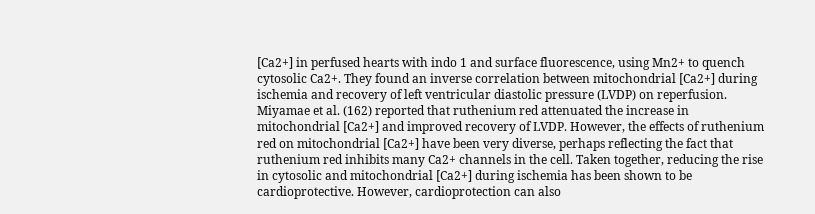[Ca2+] in perfused hearts with indo 1 and surface fluorescence, using Mn2+ to quench cytosolic Ca2+. They found an inverse correlation between mitochondrial [Ca2+] during ischemia and recovery of left ventricular diastolic pressure (LVDP) on reperfusion. Miyamae et al. (162) reported that ruthenium red attenuated the increase in mitochondrial [Ca2+] and improved recovery of LVDP. However, the effects of ruthenium red on mitochondrial [Ca2+] have been very diverse, perhaps reflecting the fact that ruthenium red inhibits many Ca2+ channels in the cell. Taken together, reducing the rise in cytosolic and mitochondrial [Ca2+] during ischemia has been shown to be cardioprotective. However, cardioprotection can also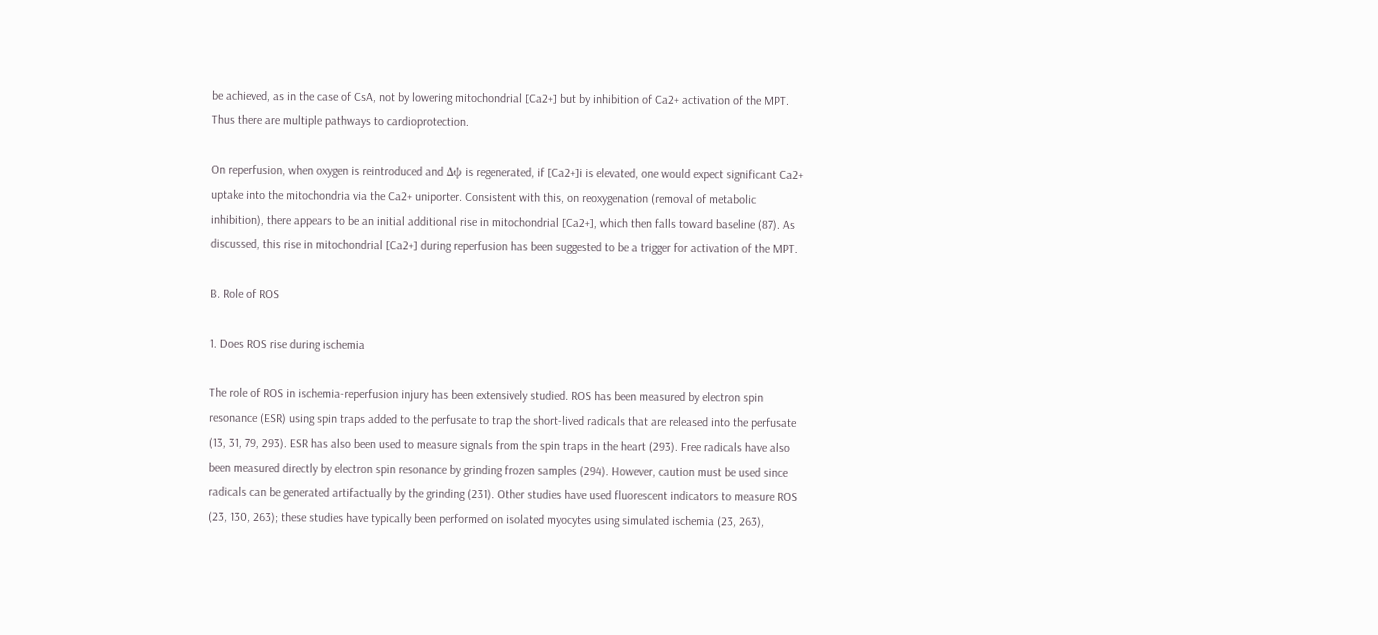be achieved, as in the case of CsA, not by lowering mitochondrial [Ca2+] but by inhibition of Ca2+ activation of the MPT. Thus there are multiple pathways to cardioprotection.

On reperfusion, when oxygen is reintroduced and Δψ is regenerated, if [Ca2+]i is elevated, one would expect significant Ca2+ uptake into the mitochondria via the Ca2+ uniporter. Consistent with this, on reoxygenation (removal of metabolic inhibition), there appears to be an initial additional rise in mitochondrial [Ca2+], which then falls toward baseline (87). As discussed, this rise in mitochondrial [Ca2+] during reperfusion has been suggested to be a trigger for activation of the MPT.

B. Role of ROS

1. Does ROS rise during ischemia

The role of ROS in ischemia-reperfusion injury has been extensively studied. ROS has been measured by electron spin resonance (ESR) using spin traps added to the perfusate to trap the short-lived radicals that are released into the perfusate (13, 31, 79, 293). ESR has also been used to measure signals from the spin traps in the heart (293). Free radicals have also been measured directly by electron spin resonance by grinding frozen samples (294). However, caution must be used since radicals can be generated artifactually by the grinding (231). Other studies have used fluorescent indicators to measure ROS (23, 130, 263); these studies have typically been performed on isolated myocytes using simulated ischemia (23, 263),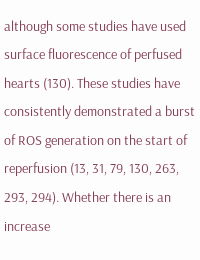although some studies have used surface fluorescence of perfused hearts (130). These studies have consistently demonstrated a burst of ROS generation on the start of reperfusion (13, 31, 79, 130, 263, 293, 294). Whether there is an increase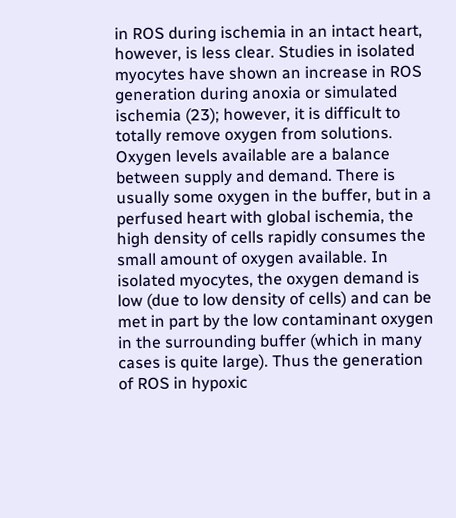in ROS during ischemia in an intact heart, however, is less clear. Studies in isolated myocytes have shown an increase in ROS generation during anoxia or simulated ischemia (23); however, it is difficult to totally remove oxygen from solutions. Oxygen levels available are a balance between supply and demand. There is usually some oxygen in the buffer, but in a perfused heart with global ischemia, the high density of cells rapidly consumes the small amount of oxygen available. In isolated myocytes, the oxygen demand is low (due to low density of cells) and can be met in part by the low contaminant oxygen in the surrounding buffer (which in many cases is quite large). Thus the generation of ROS in hypoxic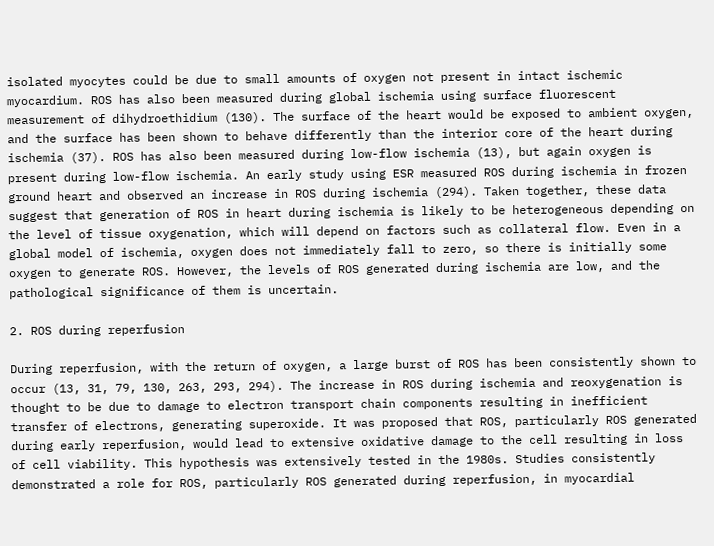isolated myocytes could be due to small amounts of oxygen not present in intact ischemic myocardium. ROS has also been measured during global ischemia using surface fluorescent measurement of dihydroethidium (130). The surface of the heart would be exposed to ambient oxygen, and the surface has been shown to behave differently than the interior core of the heart during ischemia (37). ROS has also been measured during low-flow ischemia (13), but again oxygen is present during low-flow ischemia. An early study using ESR measured ROS during ischemia in frozen ground heart and observed an increase in ROS during ischemia (294). Taken together, these data suggest that generation of ROS in heart during ischemia is likely to be heterogeneous depending on the level of tissue oxygenation, which will depend on factors such as collateral flow. Even in a global model of ischemia, oxygen does not immediately fall to zero, so there is initially some oxygen to generate ROS. However, the levels of ROS generated during ischemia are low, and the pathological significance of them is uncertain.

2. ROS during reperfusion

During reperfusion, with the return of oxygen, a large burst of ROS has been consistently shown to occur (13, 31, 79, 130, 263, 293, 294). The increase in ROS during ischemia and reoxygenation is thought to be due to damage to electron transport chain components resulting in inefficient transfer of electrons, generating superoxide. It was proposed that ROS, particularly ROS generated during early reperfusion, would lead to extensive oxidative damage to the cell resulting in loss of cell viability. This hypothesis was extensively tested in the 1980s. Studies consistently demonstrated a role for ROS, particularly ROS generated during reperfusion, in myocardial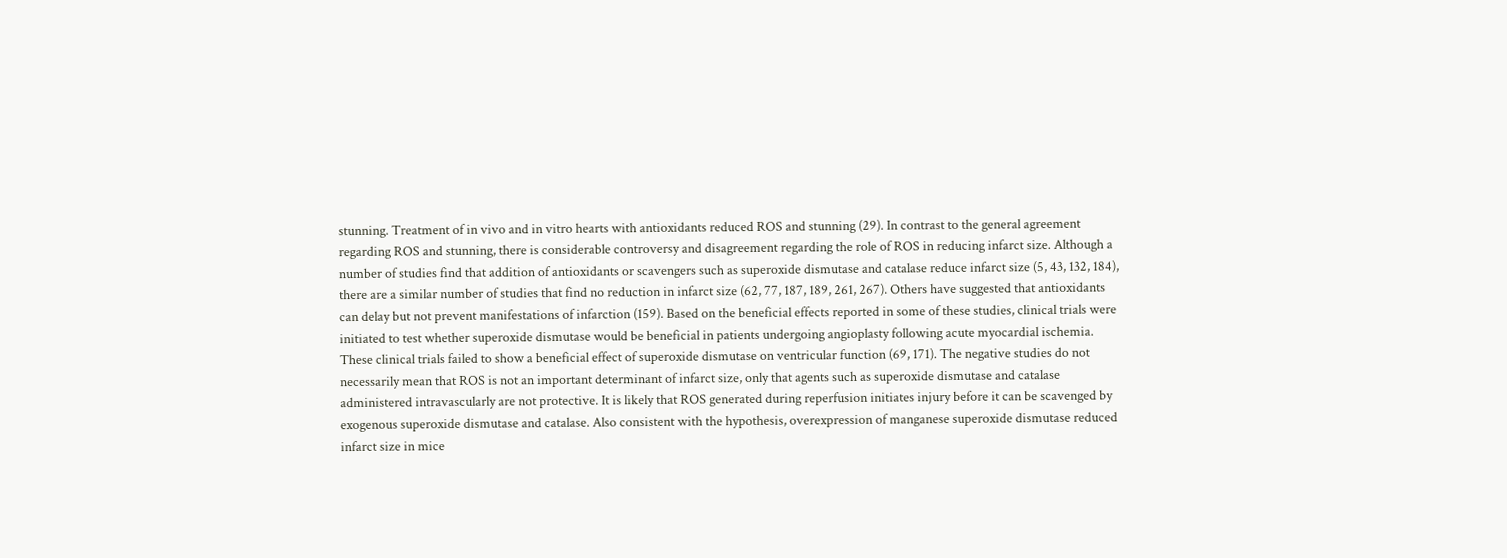stunning. Treatment of in vivo and in vitro hearts with antioxidants reduced ROS and stunning (29). In contrast to the general agreement regarding ROS and stunning, there is considerable controversy and disagreement regarding the role of ROS in reducing infarct size. Although a number of studies find that addition of antioxidants or scavengers such as superoxide dismutase and catalase reduce infarct size (5, 43, 132, 184), there are a similar number of studies that find no reduction in infarct size (62, 77, 187, 189, 261, 267). Others have suggested that antioxidants can delay but not prevent manifestations of infarction (159). Based on the beneficial effects reported in some of these studies, clinical trials were initiated to test whether superoxide dismutase would be beneficial in patients undergoing angioplasty following acute myocardial ischemia. These clinical trials failed to show a beneficial effect of superoxide dismutase on ventricular function (69, 171). The negative studies do not necessarily mean that ROS is not an important determinant of infarct size, only that agents such as superoxide dismutase and catalase administered intravascularly are not protective. It is likely that ROS generated during reperfusion initiates injury before it can be scavenged by exogenous superoxide dismutase and catalase. Also consistent with the hypothesis, overexpression of manganese superoxide dismutase reduced infarct size in mice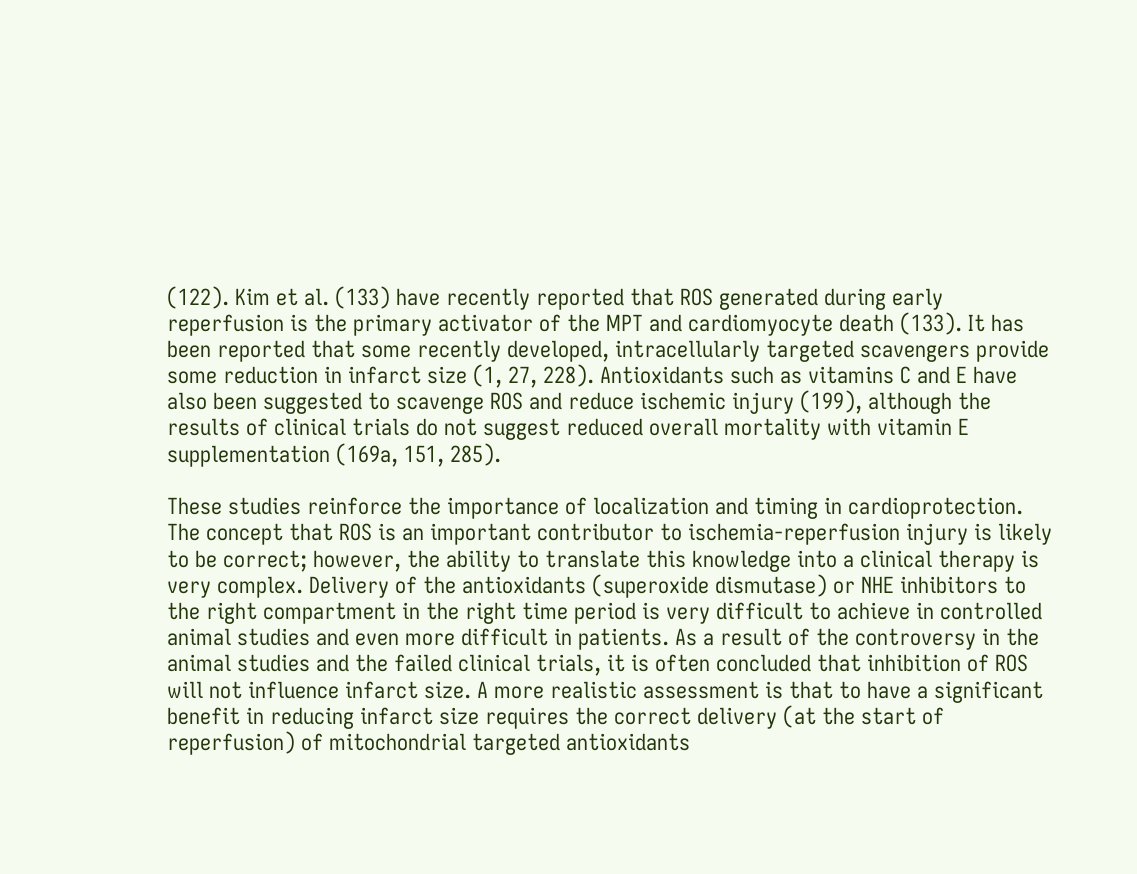(122). Kim et al. (133) have recently reported that ROS generated during early reperfusion is the primary activator of the MPT and cardiomyocyte death (133). It has been reported that some recently developed, intracellularly targeted scavengers provide some reduction in infarct size (1, 27, 228). Antioxidants such as vitamins C and E have also been suggested to scavenge ROS and reduce ischemic injury (199), although the results of clinical trials do not suggest reduced overall mortality with vitamin E supplementation (169a, 151, 285).

These studies reinforce the importance of localization and timing in cardioprotection. The concept that ROS is an important contributor to ischemia-reperfusion injury is likely to be correct; however, the ability to translate this knowledge into a clinical therapy is very complex. Delivery of the antioxidants (superoxide dismutase) or NHE inhibitors to the right compartment in the right time period is very difficult to achieve in controlled animal studies and even more difficult in patients. As a result of the controversy in the animal studies and the failed clinical trials, it is often concluded that inhibition of ROS will not influence infarct size. A more realistic assessment is that to have a significant benefit in reducing infarct size requires the correct delivery (at the start of reperfusion) of mitochondrial targeted antioxidants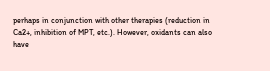perhaps in conjunction with other therapies (reduction in Ca2+, inhibition of MPT, etc.). However, oxidants can also have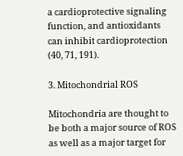a cardioprotective signaling function, and antioxidants can inhibit cardioprotection (40, 71, 191).

3. Mitochondrial ROS

Mitochondria are thought to be both a major source of ROS as well as a major target for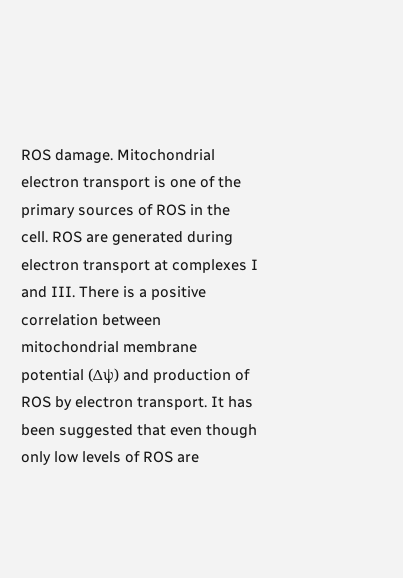ROS damage. Mitochondrial electron transport is one of the primary sources of ROS in the cell. ROS are generated during electron transport at complexes I and III. There is a positive correlation between mitochondrial membrane potential (Δψ) and production of ROS by electron transport. It has been suggested that even though only low levels of ROS are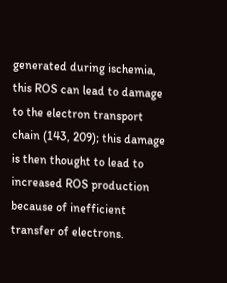generated during ischemia, this ROS can lead to damage to the electron transport chain (143, 209); this damage is then thought to lead to increased ROS production because of inefficient transfer of electrons.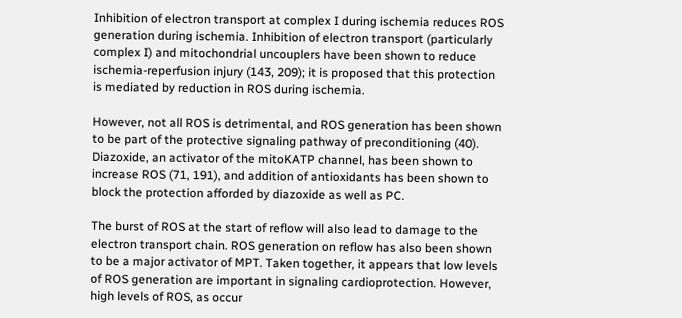Inhibition of electron transport at complex I during ischemia reduces ROS generation during ischemia. Inhibition of electron transport (particularly complex I) and mitochondrial uncouplers have been shown to reduce ischemia-reperfusion injury (143, 209); it is proposed that this protection is mediated by reduction in ROS during ischemia.

However, not all ROS is detrimental, and ROS generation has been shown to be part of the protective signaling pathway of preconditioning (40). Diazoxide, an activator of the mitoKATP channel, has been shown to increase ROS (71, 191), and addition of antioxidants has been shown to block the protection afforded by diazoxide as well as PC.

The burst of ROS at the start of reflow will also lead to damage to the electron transport chain. ROS generation on reflow has also been shown to be a major activator of MPT. Taken together, it appears that low levels of ROS generation are important in signaling cardioprotection. However, high levels of ROS, as occur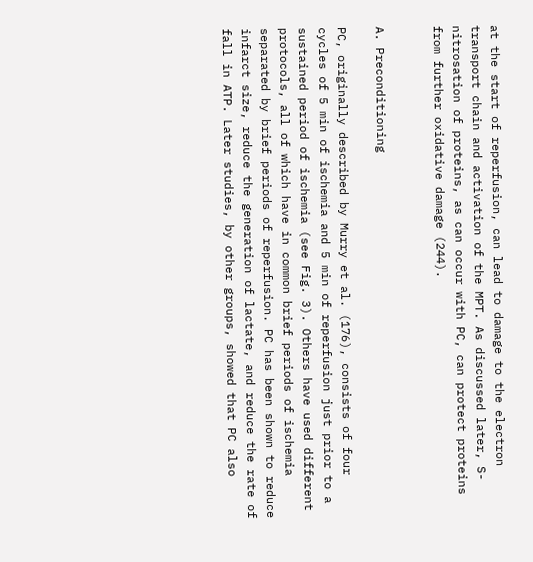at the start of reperfusion, can lead to damage to the electron transport chain and activation of the MPT. As discussed later, S-nitrosation of proteins, as can occur with PC, can protect proteins from further oxidative damage (244).


A. Preconditioning

PC, originally described by Murry et al. (176), consists of four cycles of 5 min of ischemia and 5 min of reperfusion just prior to a sustained period of ischemia (see Fig. 3). Others have used different protocols, all of which have in common brief periods of ischemia separated by brief periods of reperfusion. PC has been shown to reduce infarct size, reduce the generation of lactate, and reduce the rate of fall in ATP. Later studies, by other groups, showed that PC also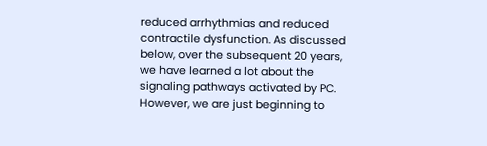reduced arrhythmias and reduced contractile dysfunction. As discussed below, over the subsequent 20 years, we have learned a lot about the signaling pathways activated by PC. However, we are just beginning to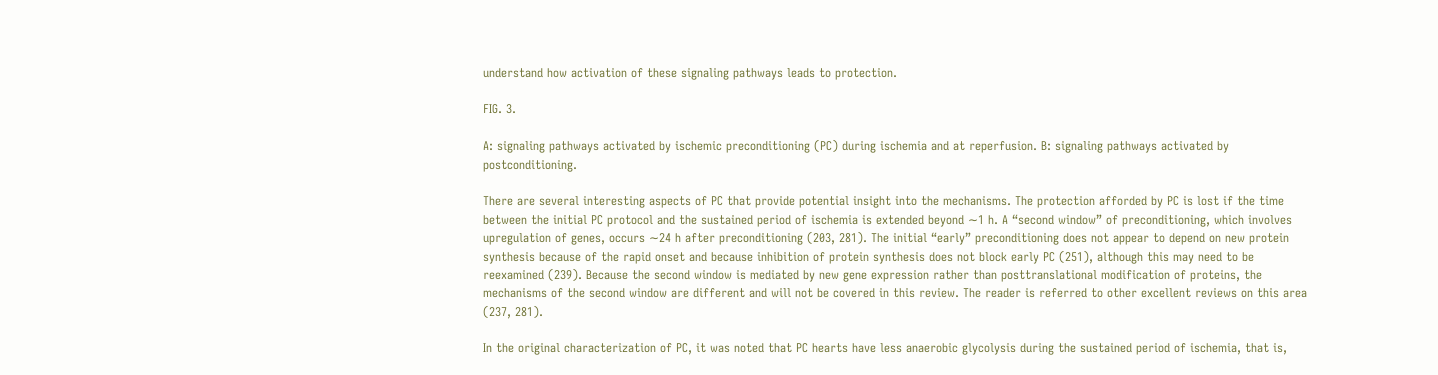understand how activation of these signaling pathways leads to protection.

FIG. 3.

A: signaling pathways activated by ischemic preconditioning (PC) during ischemia and at reperfusion. B: signaling pathways activated by postconditioning.

There are several interesting aspects of PC that provide potential insight into the mechanisms. The protection afforded by PC is lost if the time between the initial PC protocol and the sustained period of ischemia is extended beyond ∼1 h. A “second window” of preconditioning, which involves upregulation of genes, occurs ∼24 h after preconditioning (203, 281). The initial “early” preconditioning does not appear to depend on new protein synthesis because of the rapid onset and because inhibition of protein synthesis does not block early PC (251), although this may need to be reexamined (239). Because the second window is mediated by new gene expression rather than posttranslational modification of proteins, the mechanisms of the second window are different and will not be covered in this review. The reader is referred to other excellent reviews on this area (237, 281).

In the original characterization of PC, it was noted that PC hearts have less anaerobic glycolysis during the sustained period of ischemia, that is,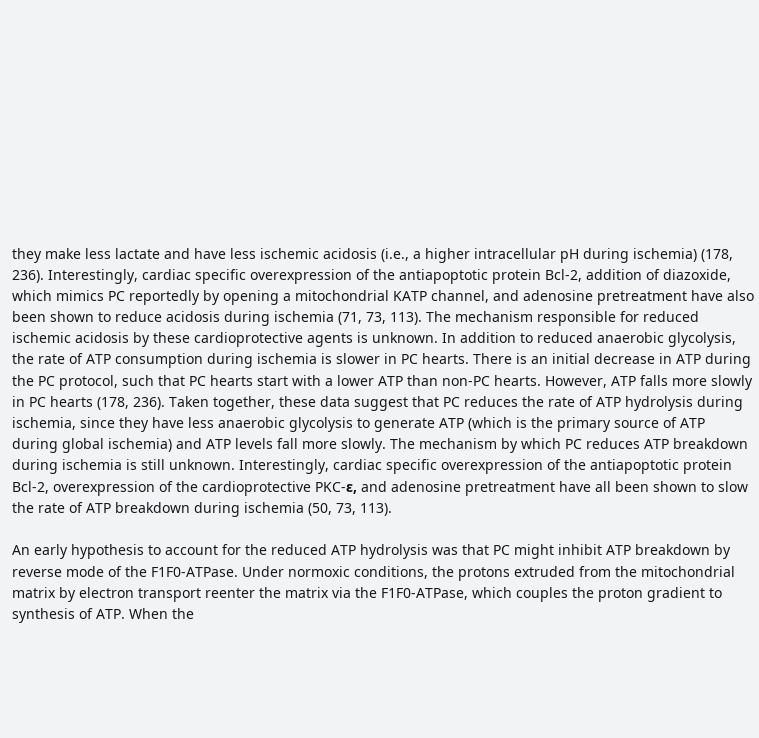they make less lactate and have less ischemic acidosis (i.e., a higher intracellular pH during ischemia) (178, 236). Interestingly, cardiac specific overexpression of the antiapoptotic protein Bcl-2, addition of diazoxide, which mimics PC reportedly by opening a mitochondrial KATP channel, and adenosine pretreatment have also been shown to reduce acidosis during ischemia (71, 73, 113). The mechanism responsible for reduced ischemic acidosis by these cardioprotective agents is unknown. In addition to reduced anaerobic glycolysis, the rate of ATP consumption during ischemia is slower in PC hearts. There is an initial decrease in ATP during the PC protocol, such that PC hearts start with a lower ATP than non-PC hearts. However, ATP falls more slowly in PC hearts (178, 236). Taken together, these data suggest that PC reduces the rate of ATP hydrolysis during ischemia, since they have less anaerobic glycolysis to generate ATP (which is the primary source of ATP during global ischemia) and ATP levels fall more slowly. The mechanism by which PC reduces ATP breakdown during ischemia is still unknown. Interestingly, cardiac specific overexpression of the antiapoptotic protein Bcl-2, overexpression of the cardioprotective PKC-ε, and adenosine pretreatment have all been shown to slow the rate of ATP breakdown during ischemia (50, 73, 113).

An early hypothesis to account for the reduced ATP hydrolysis was that PC might inhibit ATP breakdown by reverse mode of the F1F0-ATPase. Under normoxic conditions, the protons extruded from the mitochondrial matrix by electron transport reenter the matrix via the F1F0-ATPase, which couples the proton gradient to synthesis of ATP. When the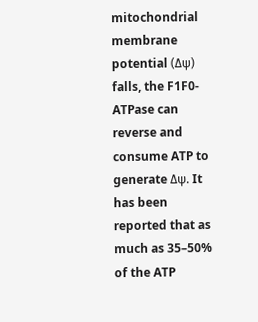mitochondrial membrane potential (Δψ) falls, the F1F0-ATPase can reverse and consume ATP to generate Δψ. It has been reported that as much as 35–50% of the ATP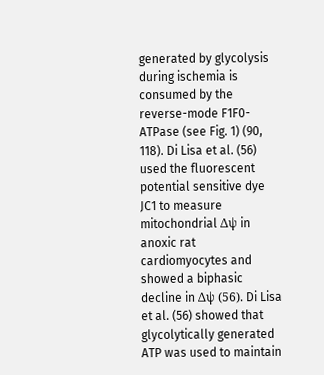generated by glycolysis during ischemia is consumed by the reverse-mode F1F0-ATPase (see Fig. 1) (90, 118). Di Lisa et al. (56) used the fluorescent potential sensitive dye JC1 to measure mitochondrial Δψ in anoxic rat cardiomyocytes and showed a biphasic decline in Δψ (56). Di Lisa et al. (56) showed that glycolytically generated ATP was used to maintain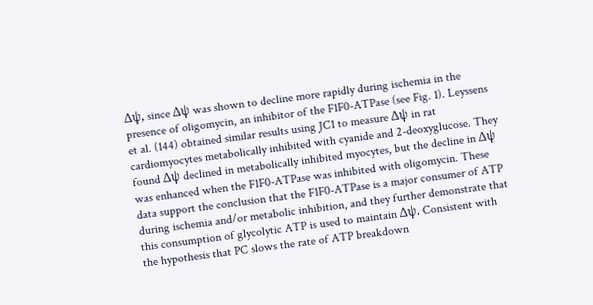Δψ, since Δψ was shown to decline more rapidly during ischemia in the presence of oligomycin, an inhibitor of the F1F0-ATPase (see Fig. 1). Leyssens et al. (144) obtained similar results using JC1 to measure Δψ in rat cardiomyocytes metabolically inhibited with cyanide and 2-deoxyglucose. They found Δψ declined in metabolically inhibited myocytes, but the decline in Δψ was enhanced when the F1F0-ATPase was inhibited with oligomycin. These data support the conclusion that the F1F0-ATPase is a major consumer of ATP during ischemia and/or metabolic inhibition, and they further demonstrate that this consumption of glycolytic ATP is used to maintain Δψ. Consistent with the hypothesis that PC slows the rate of ATP breakdown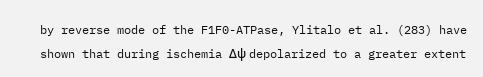by reverse mode of the F1F0-ATPase, Ylitalo et al. (283) have shown that during ischemia Δψ depolarized to a greater extent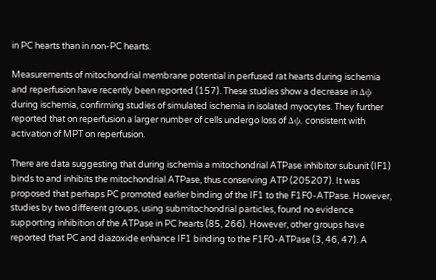in PC hearts than in non-PC hearts.

Measurements of mitochondrial membrane potential in perfused rat hearts during ischemia and reperfusion have recently been reported (157). These studies show a decrease in Δψ during ischemia, confirming studies of simulated ischemia in isolated myocytes. They further reported that on reperfusion a larger number of cells undergo loss of Δψ, consistent with activation of MPT on reperfusion.

There are data suggesting that during ischemia a mitochondrial ATPase inhibitor subunit (IF1) binds to and inhibits the mitochondrial ATPase, thus conserving ATP (205207). It was proposed that perhaps PC promoted earlier binding of the IF1 to the F1F0-ATPase. However, studies by two different groups, using submitochondrial particles, found no evidence supporting inhibition of the ATPase in PC hearts (85, 266). However, other groups have reported that PC and diazoxide enhance IF1 binding to the F1F0-ATPase (3, 46, 47). A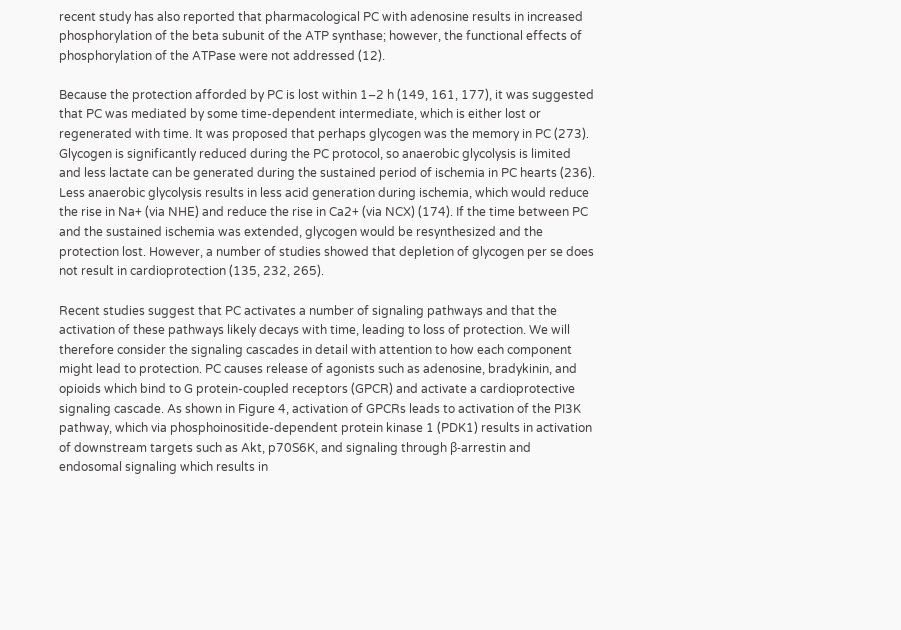recent study has also reported that pharmacological PC with adenosine results in increased phosphorylation of the beta subunit of the ATP synthase; however, the functional effects of phosphorylation of the ATPase were not addressed (12).

Because the protection afforded by PC is lost within 1–2 h (149, 161, 177), it was suggested that PC was mediated by some time-dependent intermediate, which is either lost or regenerated with time. It was proposed that perhaps glycogen was the memory in PC (273). Glycogen is significantly reduced during the PC protocol, so anaerobic glycolysis is limited and less lactate can be generated during the sustained period of ischemia in PC hearts (236). Less anaerobic glycolysis results in less acid generation during ischemia, which would reduce the rise in Na+ (via NHE) and reduce the rise in Ca2+ (via NCX) (174). If the time between PC and the sustained ischemia was extended, glycogen would be resynthesized and the protection lost. However, a number of studies showed that depletion of glycogen per se does not result in cardioprotection (135, 232, 265).

Recent studies suggest that PC activates a number of signaling pathways and that the activation of these pathways likely decays with time, leading to loss of protection. We will therefore consider the signaling cascades in detail with attention to how each component might lead to protection. PC causes release of agonists such as adenosine, bradykinin, and opioids which bind to G protein-coupled receptors (GPCR) and activate a cardioprotective signaling cascade. As shown in Figure 4, activation of GPCRs leads to activation of the PI3K pathway, which via phosphoinositide-dependent protein kinase 1 (PDK1) results in activation of downstream targets such as Akt, p70S6K, and signaling through β-arrestin and endosomal signaling which results in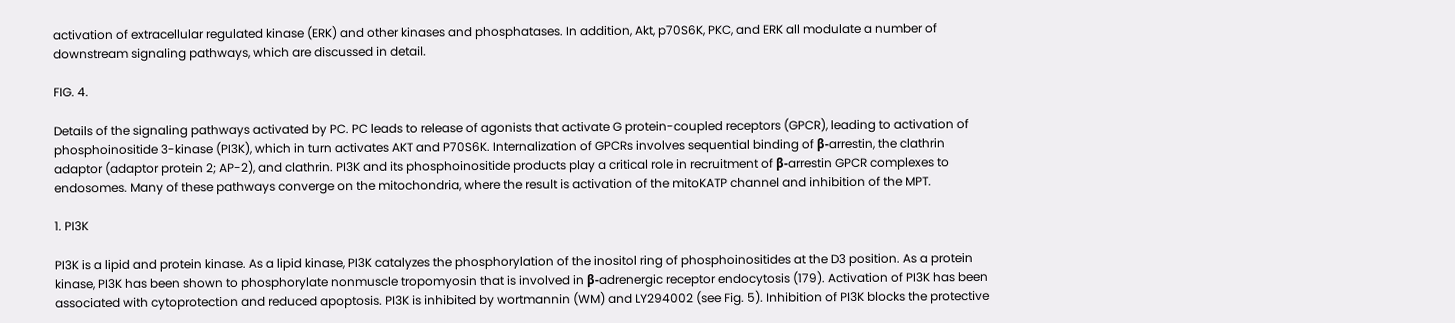activation of extracellular regulated kinase (ERK) and other kinases and phosphatases. In addition, Akt, p70S6K, PKC, and ERK all modulate a number of downstream signaling pathways, which are discussed in detail.

FIG. 4.

Details of the signaling pathways activated by PC. PC leads to release of agonists that activate G protein-coupled receptors (GPCR), leading to activation of phosphoinositide 3-kinase (PI3K), which in turn activates AKT and P70S6K. Internalization of GPCRs involves sequential binding of β-arrestin, the clathrin adaptor (adaptor protein 2; AP-2), and clathrin. PI3K and its phosphoinositide products play a critical role in recruitment of β-arrestin GPCR complexes to endosomes. Many of these pathways converge on the mitochondria, where the result is activation of the mitoKATP channel and inhibition of the MPT.

1. PI3K

PI3K is a lipid and protein kinase. As a lipid kinase, PI3K catalyzes the phosphorylation of the inositol ring of phosphoinositides at the D3 position. As a protein kinase, PI3K has been shown to phosphorylate nonmuscle tropomyosin that is involved in β-adrenergic receptor endocytosis (179). Activation of PI3K has been associated with cytoprotection and reduced apoptosis. PI3K is inhibited by wortmannin (WM) and LY294002 (see Fig. 5). Inhibition of PI3K blocks the protective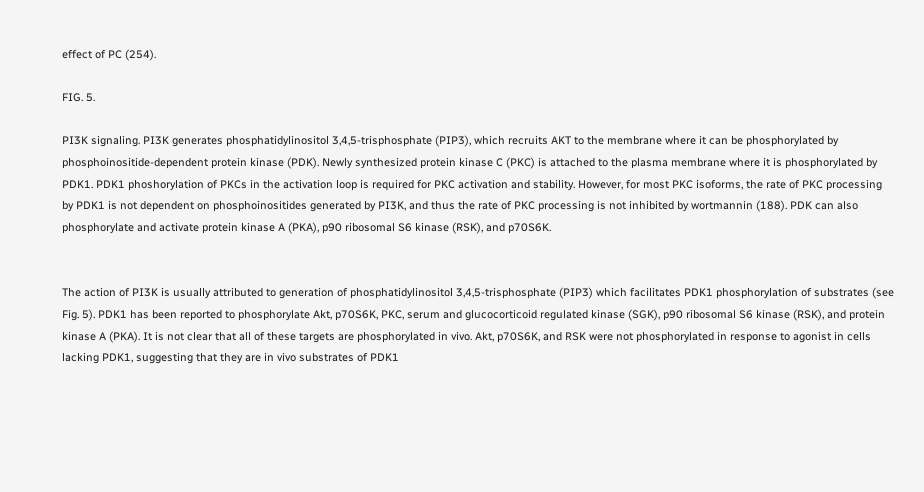effect of PC (254).

FIG. 5.

PI3K signaling. PI3K generates phosphatidylinositol 3,4,5-trisphosphate (PIP3), which recruits AKT to the membrane where it can be phosphorylated by phosphoinositide-dependent protein kinase (PDK). Newly synthesized protein kinase C (PKC) is attached to the plasma membrane where it is phosphorylated by PDK1. PDK1 phoshorylation of PKCs in the activation loop is required for PKC activation and stability. However, for most PKC isoforms, the rate of PKC processing by PDK1 is not dependent on phosphoinositides generated by PI3K, and thus the rate of PKC processing is not inhibited by wortmannin (188). PDK can also phosphorylate and activate protein kinase A (PKA), p90 ribosomal S6 kinase (RSK), and p70S6K.


The action of PI3K is usually attributed to generation of phosphatidylinositol 3,4,5-trisphosphate (PIP3) which facilitates PDK1 phosphorylation of substrates (see Fig. 5). PDK1 has been reported to phosphorylate Akt, p70S6K, PKC, serum and glucocorticoid regulated kinase (SGK), p90 ribosomal S6 kinase (RSK), and protein kinase A (PKA). It is not clear that all of these targets are phosphorylated in vivo. Akt, p70S6K, and RSK were not phosphorylated in response to agonist in cells lacking PDK1, suggesting that they are in vivo substrates of PDK1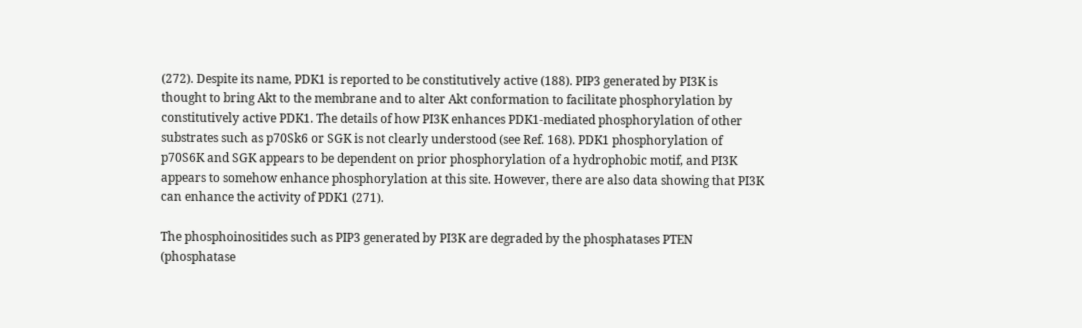(272). Despite its name, PDK1 is reported to be constitutively active (188). PIP3 generated by PI3K is thought to bring Akt to the membrane and to alter Akt conformation to facilitate phosphorylation by constitutively active PDK1. The details of how PI3K enhances PDK1-mediated phosphorylation of other substrates such as p70Sk6 or SGK is not clearly understood (see Ref. 168). PDK1 phosphorylation of p70S6K and SGK appears to be dependent on prior phosphorylation of a hydrophobic motif, and PI3K appears to somehow enhance phosphorylation at this site. However, there are also data showing that PI3K can enhance the activity of PDK1 (271).

The phosphoinositides such as PIP3 generated by PI3K are degraded by the phosphatases PTEN (phosphatase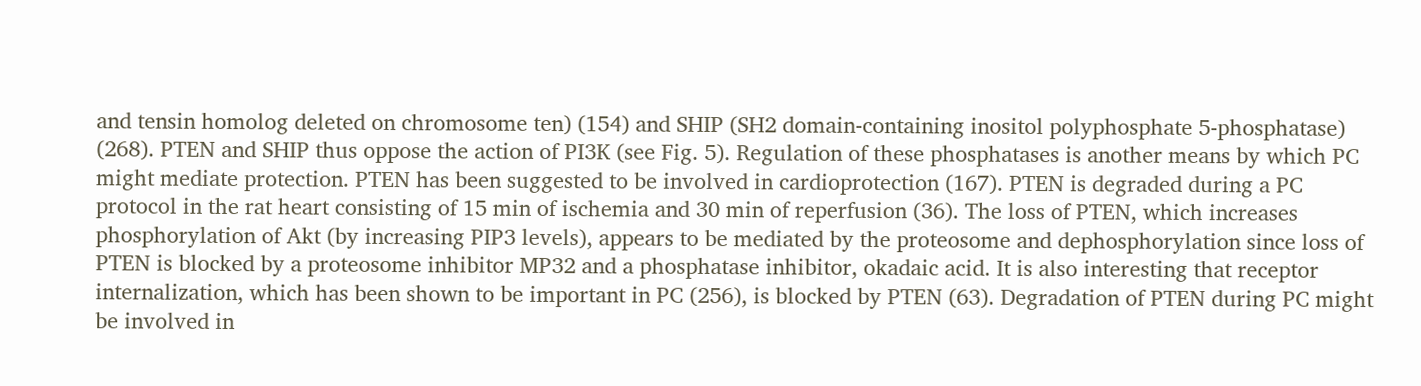and tensin homolog deleted on chromosome ten) (154) and SHIP (SH2 domain-containing inositol polyphosphate 5-phosphatase) (268). PTEN and SHIP thus oppose the action of PI3K (see Fig. 5). Regulation of these phosphatases is another means by which PC might mediate protection. PTEN has been suggested to be involved in cardioprotection (167). PTEN is degraded during a PC protocol in the rat heart consisting of 15 min of ischemia and 30 min of reperfusion (36). The loss of PTEN, which increases phosphorylation of Akt (by increasing PIP3 levels), appears to be mediated by the proteosome and dephosphorylation since loss of PTEN is blocked by a proteosome inhibitor MP32 and a phosphatase inhibitor, okadaic acid. It is also interesting that receptor internalization, which has been shown to be important in PC (256), is blocked by PTEN (63). Degradation of PTEN during PC might be involved in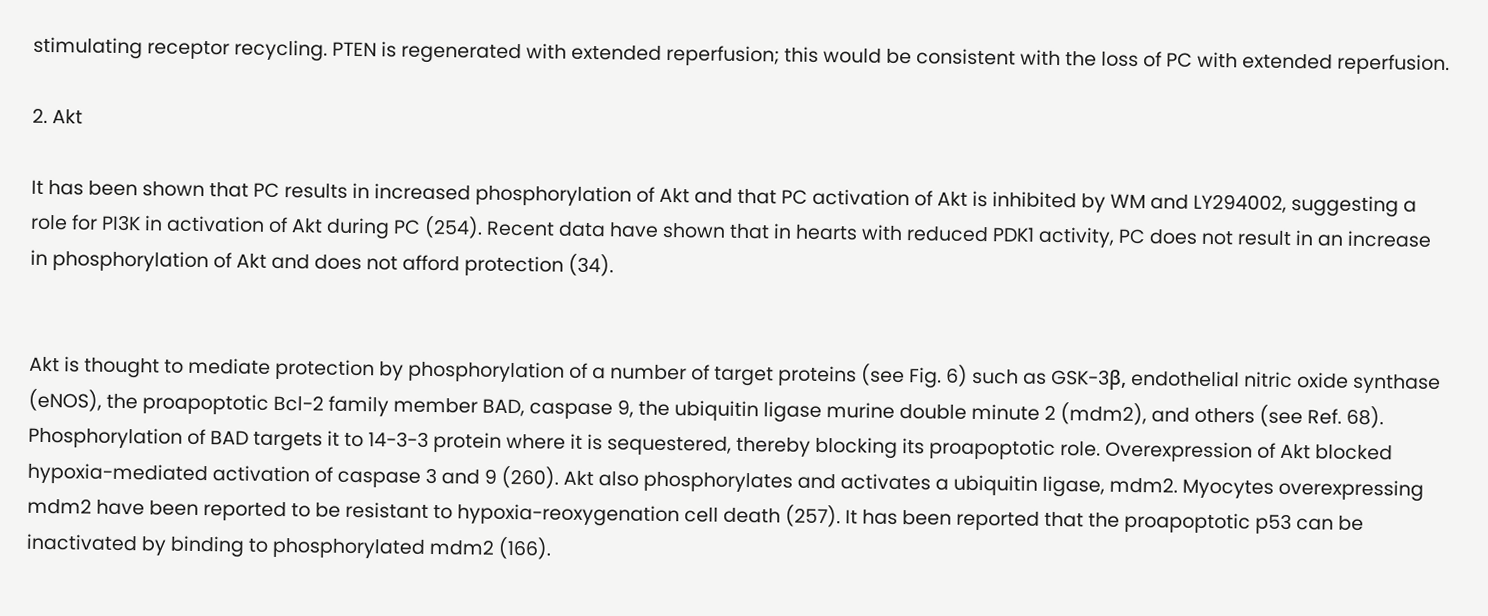stimulating receptor recycling. PTEN is regenerated with extended reperfusion; this would be consistent with the loss of PC with extended reperfusion.

2. Akt

It has been shown that PC results in increased phosphorylation of Akt and that PC activation of Akt is inhibited by WM and LY294002, suggesting a role for PI3K in activation of Akt during PC (254). Recent data have shown that in hearts with reduced PDK1 activity, PC does not result in an increase in phosphorylation of Akt and does not afford protection (34).


Akt is thought to mediate protection by phosphorylation of a number of target proteins (see Fig. 6) such as GSK-3β, endothelial nitric oxide synthase (eNOS), the proapoptotic Bcl-2 family member BAD, caspase 9, the ubiquitin ligase murine double minute 2 (mdm2), and others (see Ref. 68). Phosphorylation of BAD targets it to 14-3-3 protein where it is sequestered, thereby blocking its proapoptotic role. Overexpression of Akt blocked hypoxia-mediated activation of caspase 3 and 9 (260). Akt also phosphorylates and activates a ubiquitin ligase, mdm2. Myocytes overexpressing mdm2 have been reported to be resistant to hypoxia-reoxygenation cell death (257). It has been reported that the proapoptotic p53 can be inactivated by binding to phosphorylated mdm2 (166).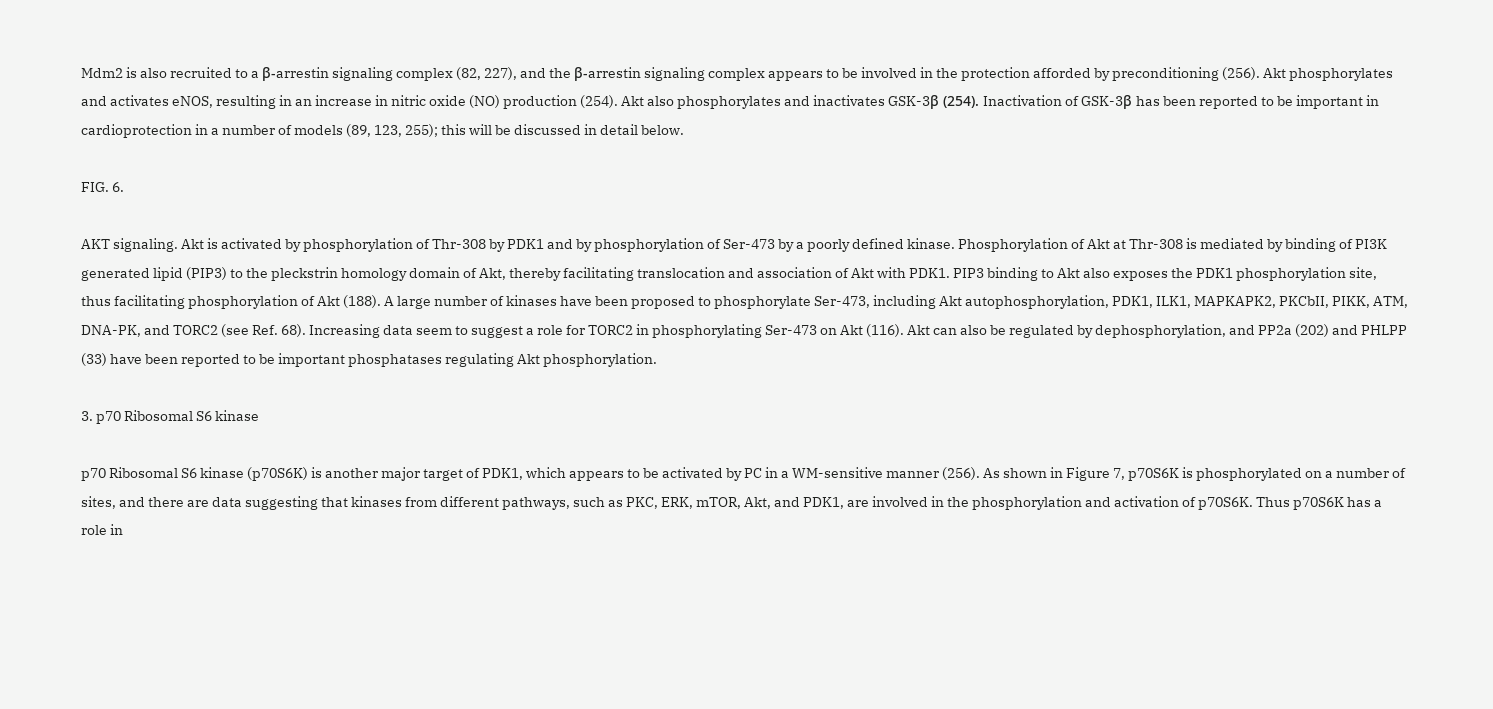Mdm2 is also recruited to a β-arrestin signaling complex (82, 227), and the β-arrestin signaling complex appears to be involved in the protection afforded by preconditioning (256). Akt phosphorylates and activates eNOS, resulting in an increase in nitric oxide (NO) production (254). Akt also phosphorylates and inactivates GSK-3β (254). Inactivation of GSK-3β has been reported to be important in cardioprotection in a number of models (89, 123, 255); this will be discussed in detail below.

FIG. 6.

AKT signaling. Akt is activated by phosphorylation of Thr-308 by PDK1 and by phosphorylation of Ser-473 by a poorly defined kinase. Phosphorylation of Akt at Thr-308 is mediated by binding of PI3K generated lipid (PIP3) to the pleckstrin homology domain of Akt, thereby facilitating translocation and association of Akt with PDK1. PIP3 binding to Akt also exposes the PDK1 phosphorylation site, thus facilitating phosphorylation of Akt (188). A large number of kinases have been proposed to phosphorylate Ser-473, including Akt autophosphorylation, PDK1, ILK1, MAPKAPK2, PKCbII, PIKK, ATM, DNA-PK, and TORC2 (see Ref. 68). Increasing data seem to suggest a role for TORC2 in phosphorylating Ser-473 on Akt (116). Akt can also be regulated by dephosphorylation, and PP2a (202) and PHLPP (33) have been reported to be important phosphatases regulating Akt phosphorylation.

3. p70 Ribosomal S6 kinase

p70 Ribosomal S6 kinase (p70S6K) is another major target of PDK1, which appears to be activated by PC in a WM-sensitive manner (256). As shown in Figure 7, p70S6K is phosphorylated on a number of sites, and there are data suggesting that kinases from different pathways, such as PKC, ERK, mTOR, Akt, and PDK1, are involved in the phosphorylation and activation of p70S6K. Thus p70S6K has a role in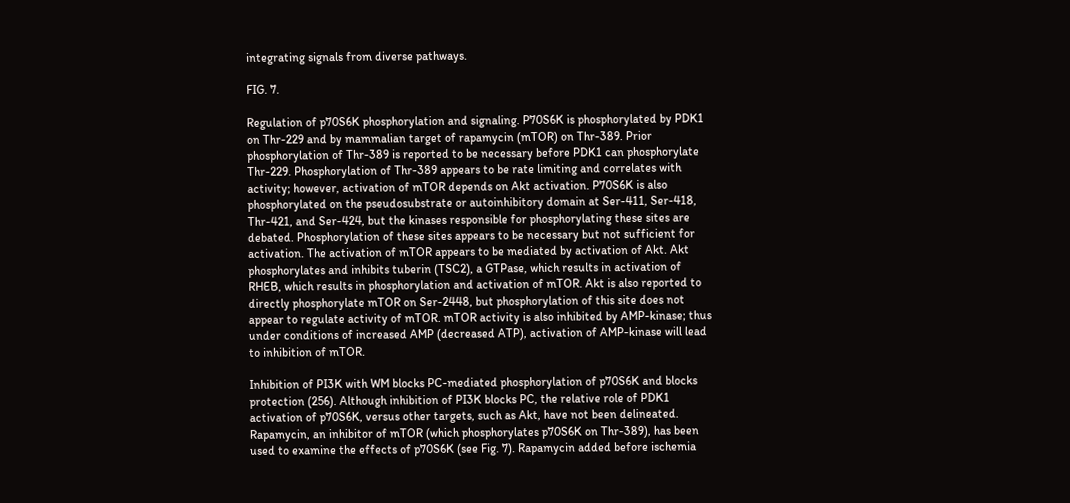integrating signals from diverse pathways.

FIG. 7.

Regulation of p70S6K phosphorylation and signaling. P70S6K is phosphorylated by PDK1 on Thr-229 and by mammalian target of rapamycin (mTOR) on Thr-389. Prior phosphorylation of Thr-389 is reported to be necessary before PDK1 can phosphorylate Thr-229. Phosphorylation of Thr-389 appears to be rate limiting and correlates with activity; however, activation of mTOR depends on Akt activation. P70S6K is also phosphorylated on the pseudosubstrate or autoinhibitory domain at Ser-411, Ser-418, Thr-421, and Ser-424, but the kinases responsible for phosphorylating these sites are debated. Phosphorylation of these sites appears to be necessary but not sufficient for activation. The activation of mTOR appears to be mediated by activation of Akt. Akt phosphorylates and inhibits tuberin (TSC2), a GTPase, which results in activation of RHEB, which results in phosphorylation and activation of mTOR. Akt is also reported to directly phosphorylate mTOR on Ser-2448, but phosphorylation of this site does not appear to regulate activity of mTOR. mTOR activity is also inhibited by AMP-kinase; thus under conditions of increased AMP (decreased ATP), activation of AMP-kinase will lead to inhibition of mTOR.

Inhibition of PI3K with WM blocks PC-mediated phosphorylation of p70S6K and blocks protection (256). Although inhibition of PI3K blocks PC, the relative role of PDK1 activation of p70S6K, versus other targets, such as Akt, have not been delineated. Rapamycin, an inhibitor of mTOR (which phosphorylates p70S6K on Thr-389), has been used to examine the effects of p70S6K (see Fig. 7). Rapamycin added before ischemia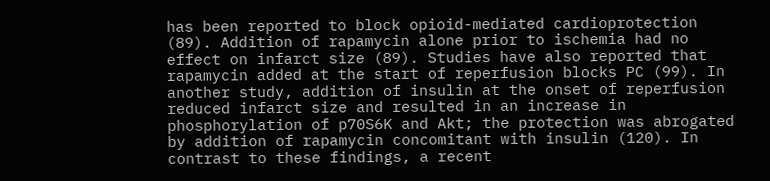has been reported to block opioid-mediated cardioprotection (89). Addition of rapamycin alone prior to ischemia had no effect on infarct size (89). Studies have also reported that rapamycin added at the start of reperfusion blocks PC (99). In another study, addition of insulin at the onset of reperfusion reduced infarct size and resulted in an increase in phosphorylation of p70S6K and Akt; the protection was abrogated by addition of rapamycin concomitant with insulin (120). In contrast to these findings, a recent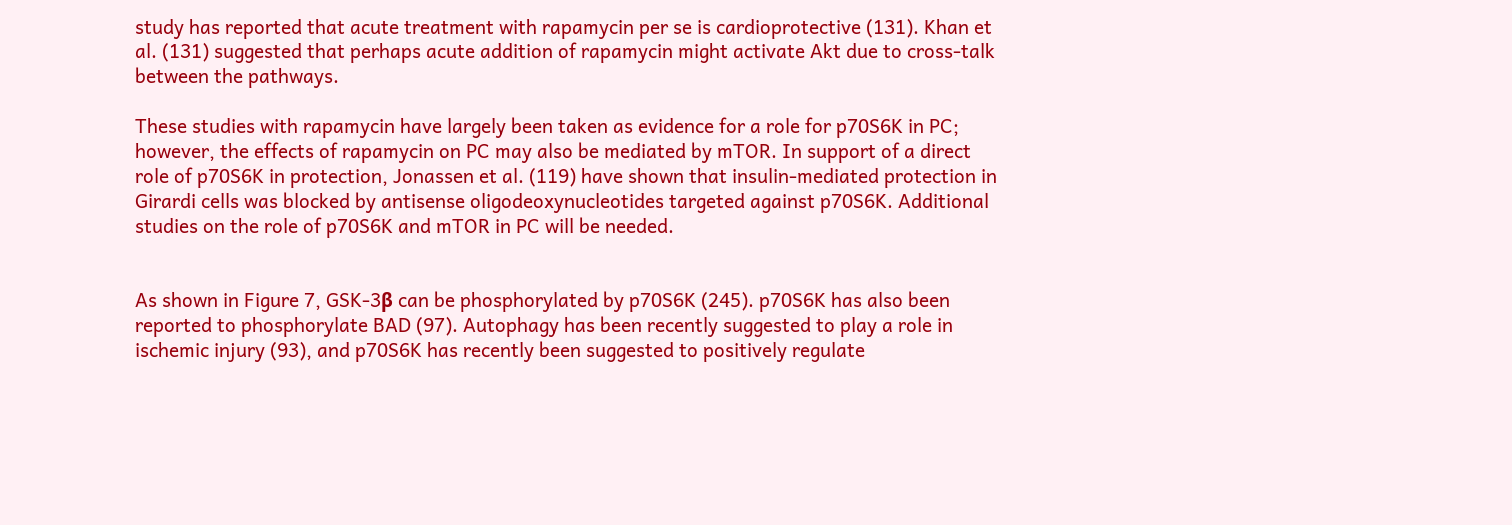study has reported that acute treatment with rapamycin per se is cardioprotective (131). Khan et al. (131) suggested that perhaps acute addition of rapamycin might activate Akt due to cross-talk between the pathways.

These studies with rapamycin have largely been taken as evidence for a role for p70S6K in PC; however, the effects of rapamycin on PC may also be mediated by mTOR. In support of a direct role of p70S6K in protection, Jonassen et al. (119) have shown that insulin-mediated protection in Girardi cells was blocked by antisense oligodeoxynucleotides targeted against p70S6K. Additional studies on the role of p70S6K and mTOR in PC will be needed.


As shown in Figure 7, GSK-3β can be phosphorylated by p70S6K (245). p70S6K has also been reported to phosphorylate BAD (97). Autophagy has been recently suggested to play a role in ischemic injury (93), and p70S6K has recently been suggested to positively regulate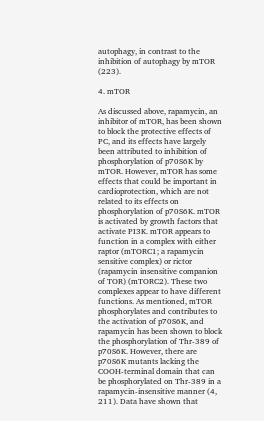autophagy, in contrast to the inhibition of autophagy by mTOR (223).

4. mTOR

As discussed above, rapamycin, an inhibitor of mTOR, has been shown to block the protective effects of PC, and its effects have largely been attributed to inhibition of phosphorylation of p70S6K by mTOR. However, mTOR has some effects that could be important in cardioprotection, which are not related to its effects on phosphorylation of p70S6K. mTOR is activated by growth factors that activate PI3K. mTOR appears to function in a complex with either raptor (mTORC1; a rapamycin sensitive complex) or rictor (rapamycin insensitive companion of TOR) (mTORC2). These two complexes appear to have different functions. As mentioned, mTOR phosphorylates and contributes to the activation of p70S6K, and rapamycin has been shown to block the phosphorylation of Thr-389 of p70S6K. However, there are p70S6K mutants lacking the COOH-terminal domain that can be phosphorylated on Thr-389 in a rapamycin-insensitive manner (4, 211). Data have shown that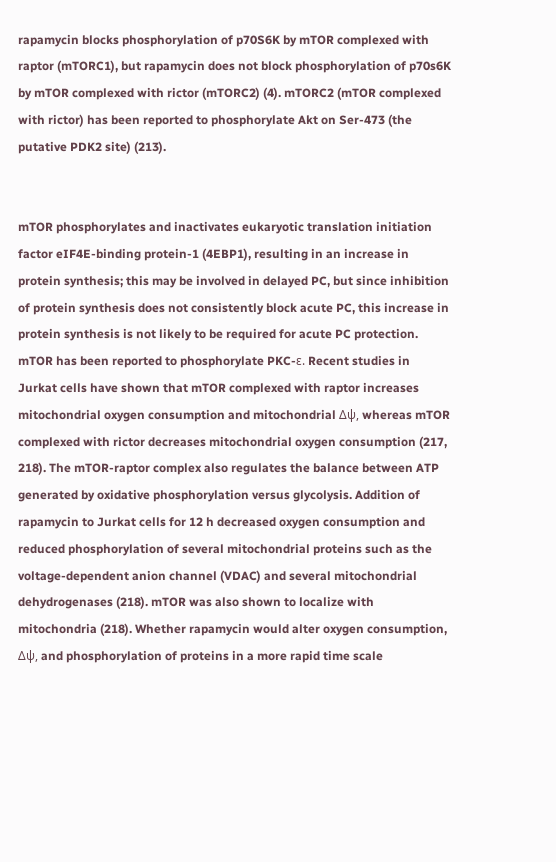rapamycin blocks phosphorylation of p70S6K by mTOR complexed with raptor (mTORC1), but rapamycin does not block phosphorylation of p70s6K by mTOR complexed with rictor (mTORC2) (4). mTORC2 (mTOR complexed with rictor) has been reported to phosphorylate Akt on Ser-473 (the putative PDK2 site) (213).


mTOR phosphorylates and inactivates eukaryotic translation initiation factor eIF4E-binding protein-1 (4EBP1), resulting in an increase in protein synthesis; this may be involved in delayed PC, but since inhibition of protein synthesis does not consistently block acute PC, this increase in protein synthesis is not likely to be required for acute PC protection. mTOR has been reported to phosphorylate PKC-ε. Recent studies in Jurkat cells have shown that mTOR complexed with raptor increases mitochondrial oxygen consumption and mitochondrial Δψ, whereas mTOR complexed with rictor decreases mitochondrial oxygen consumption (217, 218). The mTOR-raptor complex also regulates the balance between ATP generated by oxidative phosphorylation versus glycolysis. Addition of rapamycin to Jurkat cells for 12 h decreased oxygen consumption and reduced phosphorylation of several mitochondrial proteins such as the voltage-dependent anion channel (VDAC) and several mitochondrial dehydrogenases (218). mTOR was also shown to localize with mitochondria (218). Whether rapamycin would alter oxygen consumption, Δψ, and phosphorylation of proteins in a more rapid time scale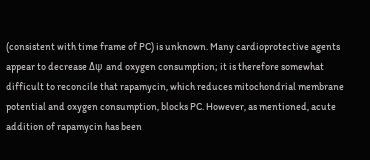(consistent with time frame of PC) is unknown. Many cardioprotective agents appear to decrease Δψ and oxygen consumption; it is therefore somewhat difficult to reconcile that rapamycin, which reduces mitochondrial membrane potential and oxygen consumption, blocks PC. However, as mentioned, acute addition of rapamycin has been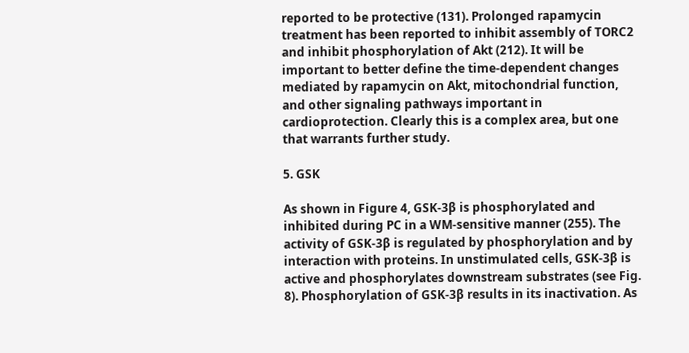reported to be protective (131). Prolonged rapamycin treatment has been reported to inhibit assembly of TORC2 and inhibit phosphorylation of Akt (212). It will be important to better define the time-dependent changes mediated by rapamycin on Akt, mitochondrial function, and other signaling pathways important in cardioprotection. Clearly this is a complex area, but one that warrants further study.

5. GSK

As shown in Figure 4, GSK-3β is phosphorylated and inhibited during PC in a WM-sensitive manner (255). The activity of GSK-3β is regulated by phosphorylation and by interaction with proteins. In unstimulated cells, GSK-3β is active and phosphorylates downstream substrates (see Fig. 8). Phosphorylation of GSK-3β results in its inactivation. As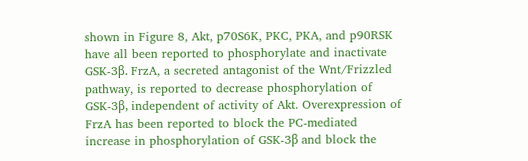shown in Figure 8, Akt, p70S6K, PKC, PKA, and p90RSK have all been reported to phosphorylate and inactivate GSK-3β. FrzA, a secreted antagonist of the Wnt/Frizzled pathway, is reported to decrease phosphorylation of GSK-3β, independent of activity of Akt. Overexpression of FrzA has been reported to block the PC-mediated increase in phosphorylation of GSK-3β and block the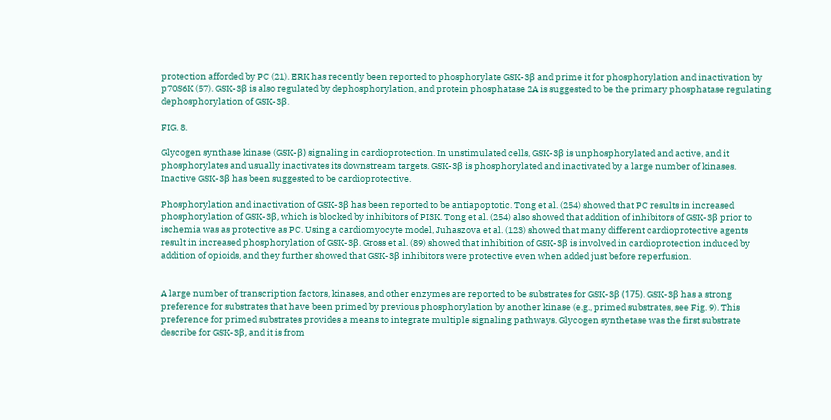protection afforded by PC (21). ERK has recently been reported to phosphorylate GSK-3β and prime it for phosphorylation and inactivation by p70S6K (57). GSK-3β is also regulated by dephosphorylation, and protein phosphatase 2A is suggested to be the primary phosphatase regulating dephosphorylation of GSK-3β.

FIG. 8.

Glycogen synthase kinase (GSK-β) signaling in cardioprotection. In unstimulated cells, GSK-3β is unphosphorylated and active, and it phosphorylates and usually inactivates its downstream targets. GSK-3β is phosphorylated and inactivated by a large number of kinases. Inactive GSK-3β has been suggested to be cardioprotective.

Phosphorylation and inactivation of GSK-3β has been reported to be antiapoptotic. Tong et al. (254) showed that PC results in increased phosphorylation of GSK-3β, which is blocked by inhibitors of PI3K. Tong et al. (254) also showed that addition of inhibitors of GSK-3β prior to ischemia was as protective as PC. Using a cardiomyocyte model, Juhaszova et al. (123) showed that many different cardioprotective agents result in increased phosphorylation of GSK-3β. Gross et al. (89) showed that inhibition of GSK-3β is involved in cardioprotection induced by addition of opioids, and they further showed that GSK-3β inhibitors were protective even when added just before reperfusion.


A large number of transcription factors, kinases, and other enzymes are reported to be substrates for GSK-3β (175). GSK-3β has a strong preference for substrates that have been primed by previous phosphorylation by another kinase (e.g., primed substrates, see Fig. 9). This preference for primed substrates provides a means to integrate multiple signaling pathways. Glycogen synthetase was the first substrate describe for GSK-3β, and it is from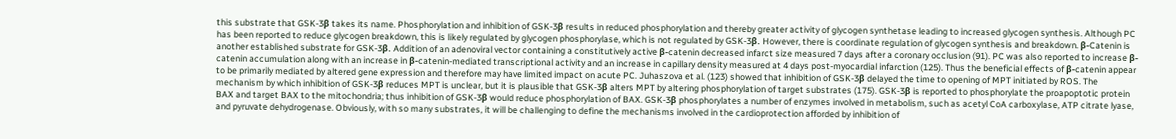this substrate that GSK-3β takes its name. Phosphorylation and inhibition of GSK-3β results in reduced phosphorylation and thereby greater activity of glycogen synthetase leading to increased glycogen synthesis. Although PC has been reported to reduce glycogen breakdown, this is likely regulated by glycogen phosphorylase, which is not regulated by GSK-3β. However, there is coordinate regulation of glycogen synthesis and breakdown. β-Catenin is another established substrate for GSK-3β. Addition of an adenoviral vector containing a constitutively active β-catenin decreased infarct size measured 7 days after a coronary occlusion (91). PC was also reported to increase β-catenin accumulation along with an increase in β-catenin-mediated transcriptional activity and an increase in capillary density measured at 4 days post-myocardial infarction (125). Thus the beneficial effects of β-catenin appear to be primarily mediated by altered gene expression and therefore may have limited impact on acute PC. Juhaszova et al. (123) showed that inhibition of GSK-3β delayed the time to opening of MPT initiated by ROS. The mechanism by which inhibition of GSK-3β reduces MPT is unclear, but it is plausible that GSK-3β alters MPT by altering phosphorylation of target substrates (175). GSK-3β is reported to phosphorylate the proapoptotic protein BAX and target BAX to the mitochondria; thus inhibition of GSK-3β would reduce phosphorylation of BAX. GSK-3β phosphorylates a number of enzymes involved in metabolism, such as acetyl CoA carboxylase, ATP citrate lyase, and pyruvate dehydrogenase. Obviously, with so many substrates, it will be challenging to define the mechanisms involved in the cardioprotection afforded by inhibition of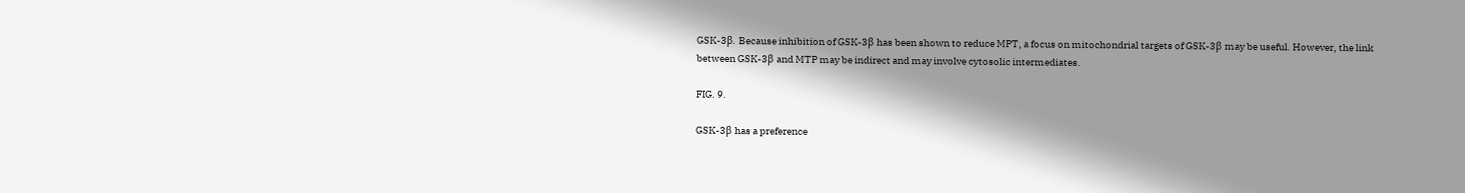GSK-3β. Because inhibition of GSK-3β has been shown to reduce MPT, a focus on mitochondrial targets of GSK-3β may be useful. However, the link between GSK-3β and MTP may be indirect and may involve cytosolic intermediates.

FIG. 9.

GSK-3β has a preference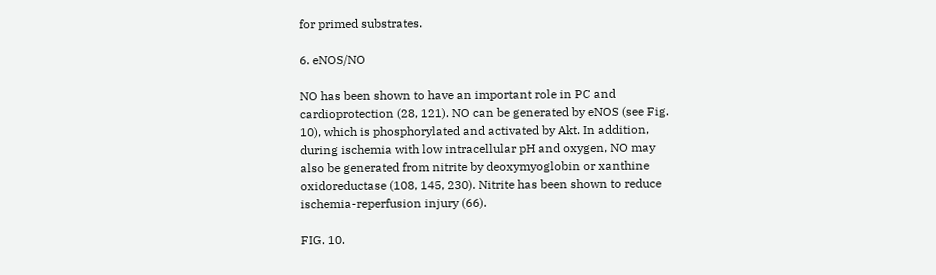for primed substrates.

6. eNOS/NO

NO has been shown to have an important role in PC and cardioprotection (28, 121). NO can be generated by eNOS (see Fig. 10), which is phosphorylated and activated by Akt. In addition, during ischemia with low intracellular pH and oxygen, NO may also be generated from nitrite by deoxymyoglobin or xanthine oxidoreductase (108, 145, 230). Nitrite has been shown to reduce ischemia-reperfusion injury (66).

FIG. 10.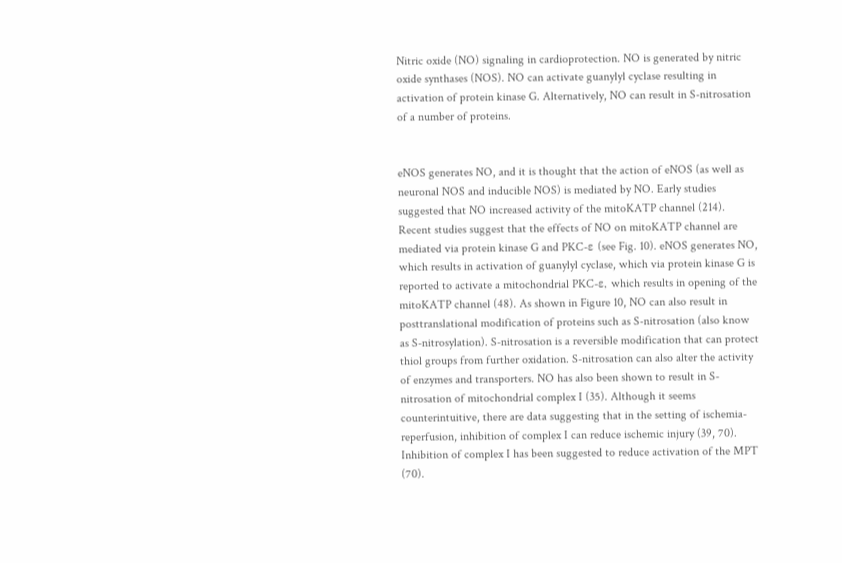Nitric oxide (NO) signaling in cardioprotection. NO is generated by nitric oxide synthases (NOS). NO can activate guanylyl cyclase resulting in activation of protein kinase G. Alternatively, NO can result in S-nitrosation of a number of proteins.


eNOS generates NO, and it is thought that the action of eNOS (as well as neuronal NOS and inducible NOS) is mediated by NO. Early studies suggested that NO increased activity of the mitoKATP channel (214). Recent studies suggest that the effects of NO on mitoKATP channel are mediated via protein kinase G and PKC-ε (see Fig. 10). eNOS generates NO, which results in activation of guanylyl cyclase, which via protein kinase G is reported to activate a mitochondrial PKC-ε, which results in opening of the mitoKATP channel (48). As shown in Figure 10, NO can also result in posttranslational modification of proteins such as S-nitrosation (also know as S-nitrosylation). S-nitrosation is a reversible modification that can protect thiol groups from further oxidation. S-nitrosation can also alter the activity of enzymes and transporters. NO has also been shown to result in S-nitrosation of mitochondrial complex I (35). Although it seems counterintuitive, there are data suggesting that in the setting of ischemia-reperfusion, inhibition of complex I can reduce ischemic injury (39, 70). Inhibition of complex I has been suggested to reduce activation of the MPT (70).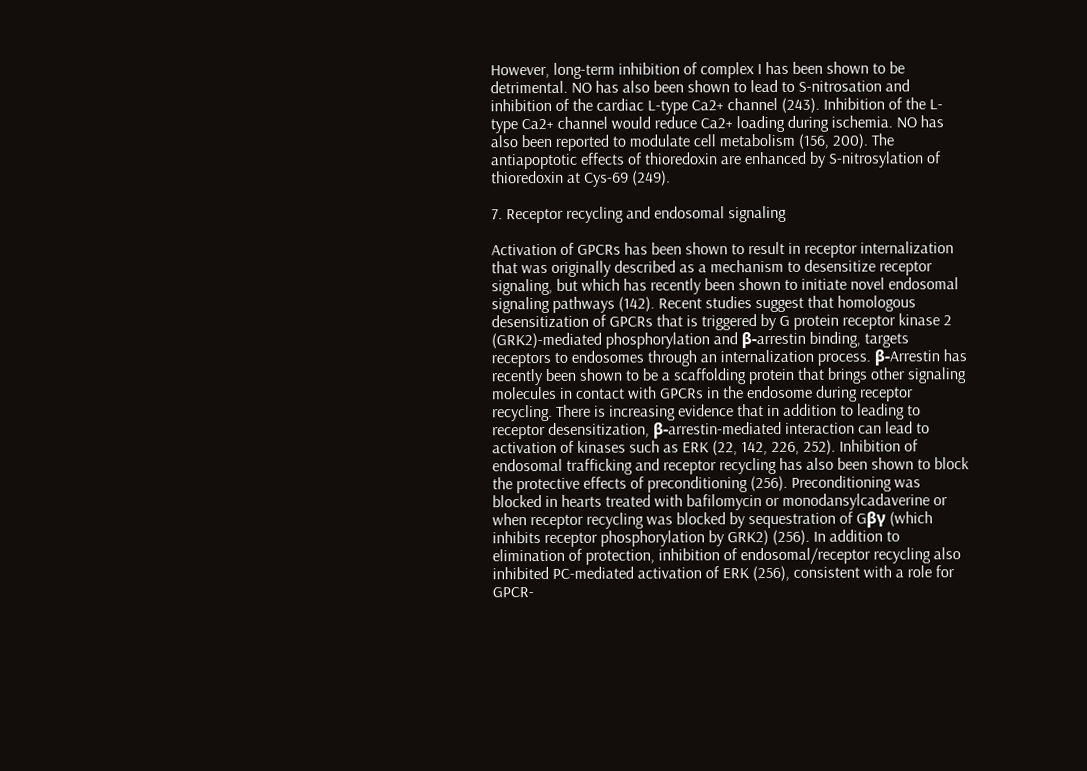However, long-term inhibition of complex I has been shown to be detrimental. NO has also been shown to lead to S-nitrosation and inhibition of the cardiac L-type Ca2+ channel (243). Inhibition of the L-type Ca2+ channel would reduce Ca2+ loading during ischemia. NO has also been reported to modulate cell metabolism (156, 200). The antiapoptotic effects of thioredoxin are enhanced by S-nitrosylation of thioredoxin at Cys-69 (249).

7. Receptor recycling and endosomal signaling

Activation of GPCRs has been shown to result in receptor internalization that was originally described as a mechanism to desensitize receptor signaling, but which has recently been shown to initiate novel endosomal signaling pathways (142). Recent studies suggest that homologous desensitization of GPCRs that is triggered by G protein receptor kinase 2 (GRK2)-mediated phosphorylation and β-arrestin binding, targets receptors to endosomes through an internalization process. β-Arrestin has recently been shown to be a scaffolding protein that brings other signaling molecules in contact with GPCRs in the endosome during receptor recycling. There is increasing evidence that in addition to leading to receptor desensitization, β-arrestin-mediated interaction can lead to activation of kinases such as ERK (22, 142, 226, 252). Inhibition of endosomal trafficking and receptor recycling has also been shown to block the protective effects of preconditioning (256). Preconditioning was blocked in hearts treated with bafilomycin or monodansylcadaverine or when receptor recycling was blocked by sequestration of Gβγ (which inhibits receptor phosphorylation by GRK2) (256). In addition to elimination of protection, inhibition of endosomal/receptor recycling also inhibited PC-mediated activation of ERK (256), consistent with a role for GPCR-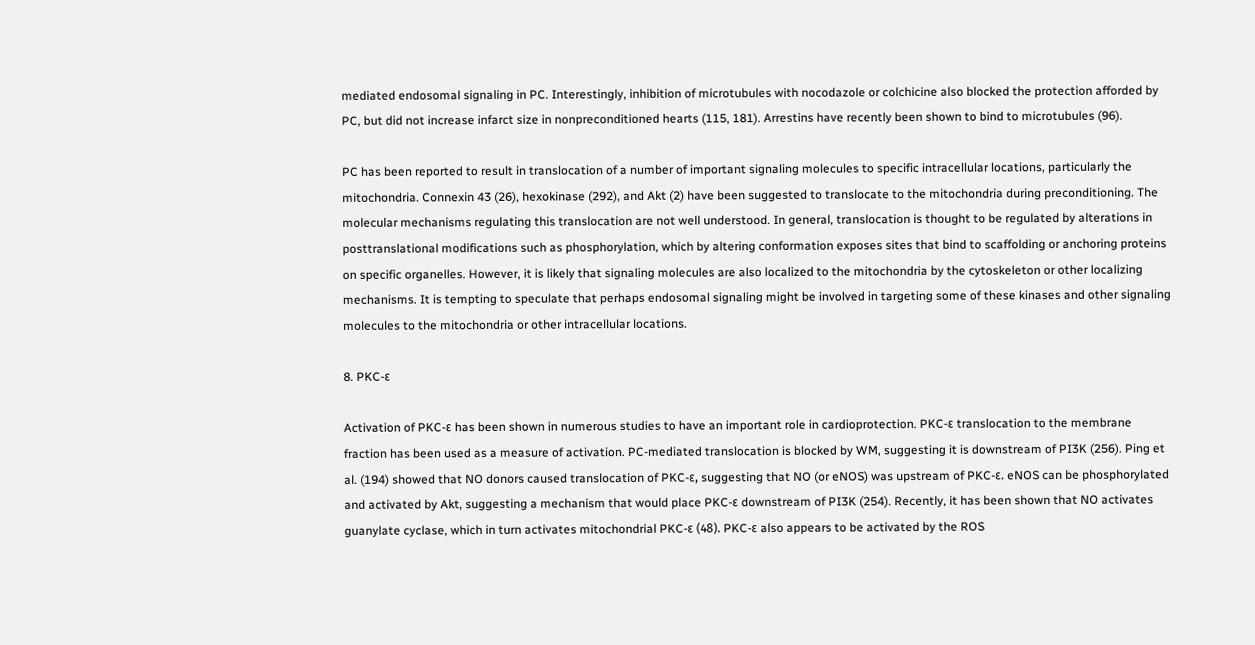mediated endosomal signaling in PC. Interestingly, inhibition of microtubules with nocodazole or colchicine also blocked the protection afforded by PC, but did not increase infarct size in nonpreconditioned hearts (115, 181). Arrestins have recently been shown to bind to microtubules (96).

PC has been reported to result in translocation of a number of important signaling molecules to specific intracellular locations, particularly the mitochondria. Connexin 43 (26), hexokinase (292), and Akt (2) have been suggested to translocate to the mitochondria during preconditioning. The molecular mechanisms regulating this translocation are not well understood. In general, translocation is thought to be regulated by alterations in posttranslational modifications such as phosphorylation, which by altering conformation exposes sites that bind to scaffolding or anchoring proteins on specific organelles. However, it is likely that signaling molecules are also localized to the mitochondria by the cytoskeleton or other localizing mechanisms. It is tempting to speculate that perhaps endosomal signaling might be involved in targeting some of these kinases and other signaling molecules to the mitochondria or other intracellular locations.

8. PKC-ε

Activation of PKC-ε has been shown in numerous studies to have an important role in cardioprotection. PKC-ε translocation to the membrane fraction has been used as a measure of activation. PC-mediated translocation is blocked by WM, suggesting it is downstream of PI3K (256). Ping et al. (194) showed that NO donors caused translocation of PKC-ε, suggesting that NO (or eNOS) was upstream of PKC-ε. eNOS can be phosphorylated and activated by Akt, suggesting a mechanism that would place PKC-ε downstream of PI3K (254). Recently, it has been shown that NO activates guanylate cyclase, which in turn activates mitochondrial PKC-ε (48). PKC-ε also appears to be activated by the ROS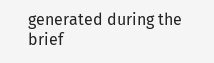generated during the brief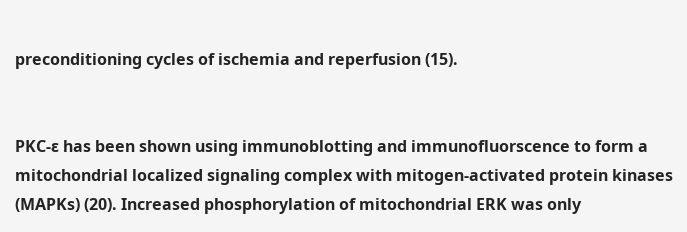preconditioning cycles of ischemia and reperfusion (15).


PKC-ε has been shown using immunoblotting and immunofluorscence to form a mitochondrial localized signaling complex with mitogen-activated protein kinases (MAPKs) (20). Increased phosphorylation of mitochondrial ERK was only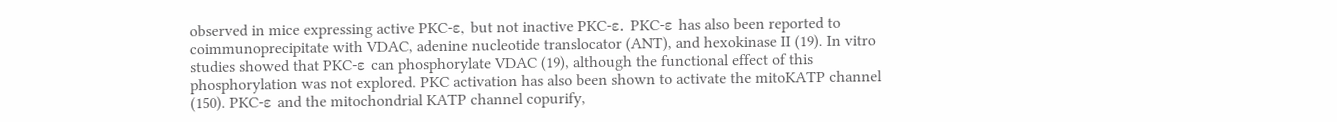observed in mice expressing active PKC-ε, but not inactive PKC-ε. PKC-ε has also been reported to coimmunoprecipitate with VDAC, adenine nucleotide translocator (ANT), and hexokinase II (19). In vitro studies showed that PKC-ε can phosphorylate VDAC (19), although the functional effect of this phosphorylation was not explored. PKC activation has also been shown to activate the mitoKATP channel (150). PKC-ε and the mitochondrial KATP channel copurify,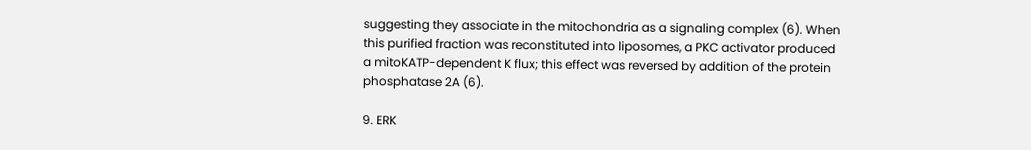suggesting they associate in the mitochondria as a signaling complex (6). When this purified fraction was reconstituted into liposomes, a PKC activator produced a mitoKATP-dependent K flux; this effect was reversed by addition of the protein phosphatase 2A (6).

9. ERK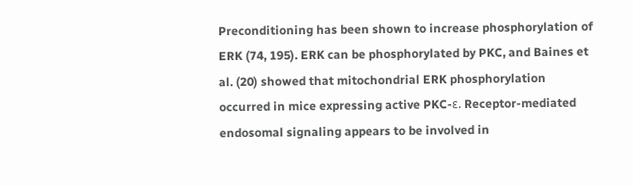Preconditioning has been shown to increase phosphorylation of ERK (74, 195). ERK can be phosphorylated by PKC, and Baines et al. (20) showed that mitochondrial ERK phosphorylation occurred in mice expressing active PKC-ε. Receptor-mediated endosomal signaling appears to be involved in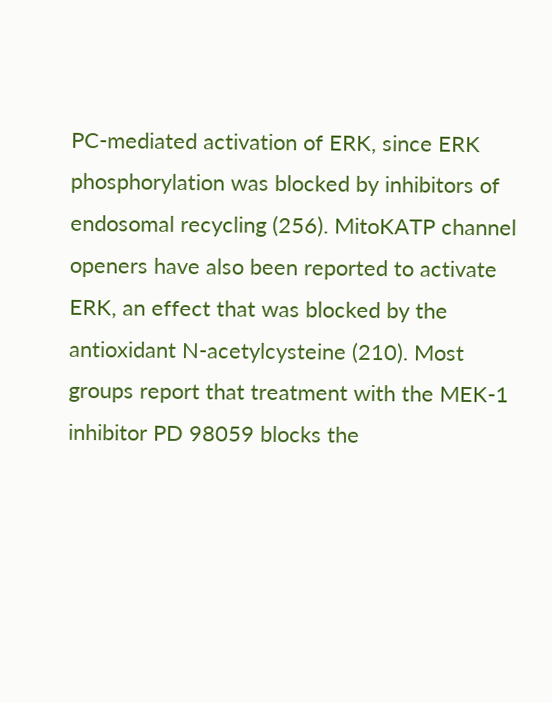PC-mediated activation of ERK, since ERK phosphorylation was blocked by inhibitors of endosomal recycling (256). MitoKATP channel openers have also been reported to activate ERK, an effect that was blocked by the antioxidant N-acetylcysteine (210). Most groups report that treatment with the MEK-1 inhibitor PD 98059 blocks the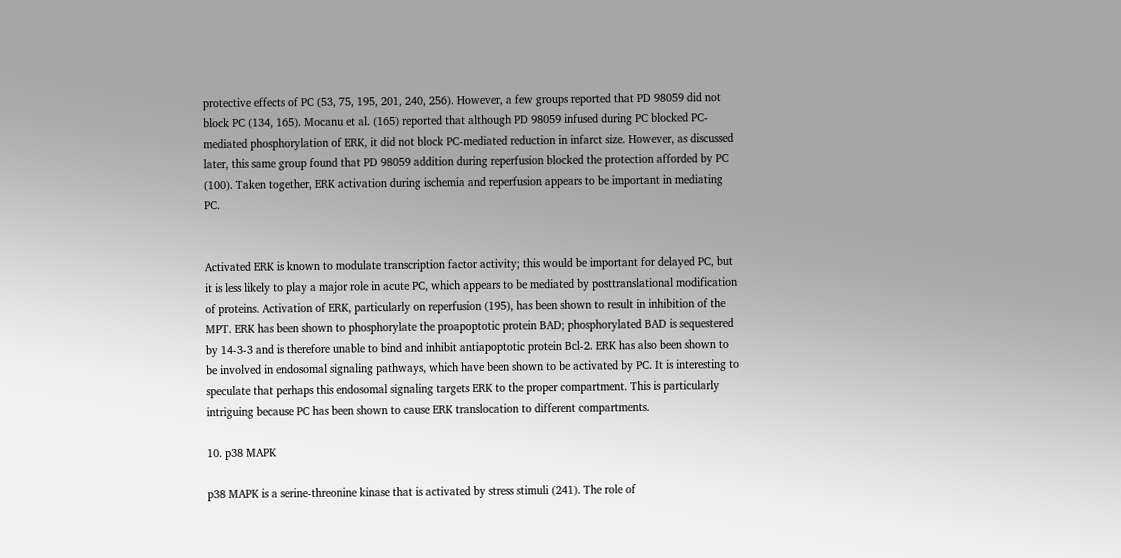protective effects of PC (53, 75, 195, 201, 240, 256). However, a few groups reported that PD 98059 did not block PC (134, 165). Mocanu et al. (165) reported that although PD 98059 infused during PC blocked PC-mediated phosphorylation of ERK, it did not block PC-mediated reduction in infarct size. However, as discussed later, this same group found that PD 98059 addition during reperfusion blocked the protection afforded by PC (100). Taken together, ERK activation during ischemia and reperfusion appears to be important in mediating PC.


Activated ERK is known to modulate transcription factor activity; this would be important for delayed PC, but it is less likely to play a major role in acute PC, which appears to be mediated by posttranslational modification of proteins. Activation of ERK, particularly on reperfusion (195), has been shown to result in inhibition of the MPT. ERK has been shown to phosphorylate the proapoptotic protein BAD; phosphorylated BAD is sequestered by 14-3-3 and is therefore unable to bind and inhibit antiapoptotic protein Bcl-2. ERK has also been shown to be involved in endosomal signaling pathways, which have been shown to be activated by PC. It is interesting to speculate that perhaps this endosomal signaling targets ERK to the proper compartment. This is particularly intriguing because PC has been shown to cause ERK translocation to different compartments.

10. p38 MAPK

p38 MAPK is a serine-threonine kinase that is activated by stress stimuli (241). The role of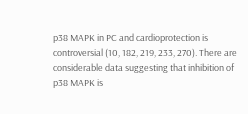p38 MAPK in PC and cardioprotection is controversial (10, 182, 219, 233, 270). There are considerable data suggesting that inhibition of p38 MAPK is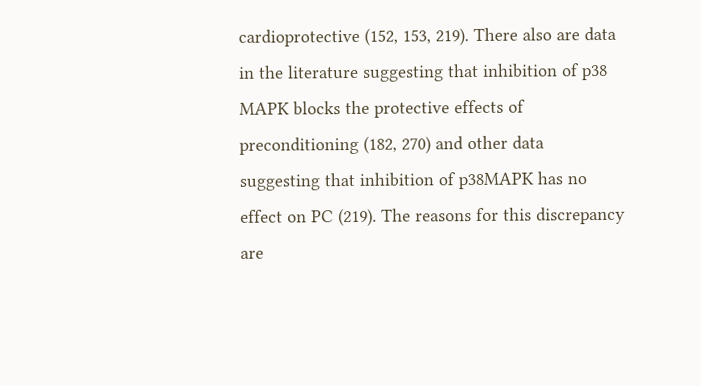cardioprotective (152, 153, 219). There also are data in the literature suggesting that inhibition of p38 MAPK blocks the protective effects of preconditioning (182, 270) and other data suggesting that inhibition of p38MAPK has no effect on PC (219). The reasons for this discrepancy are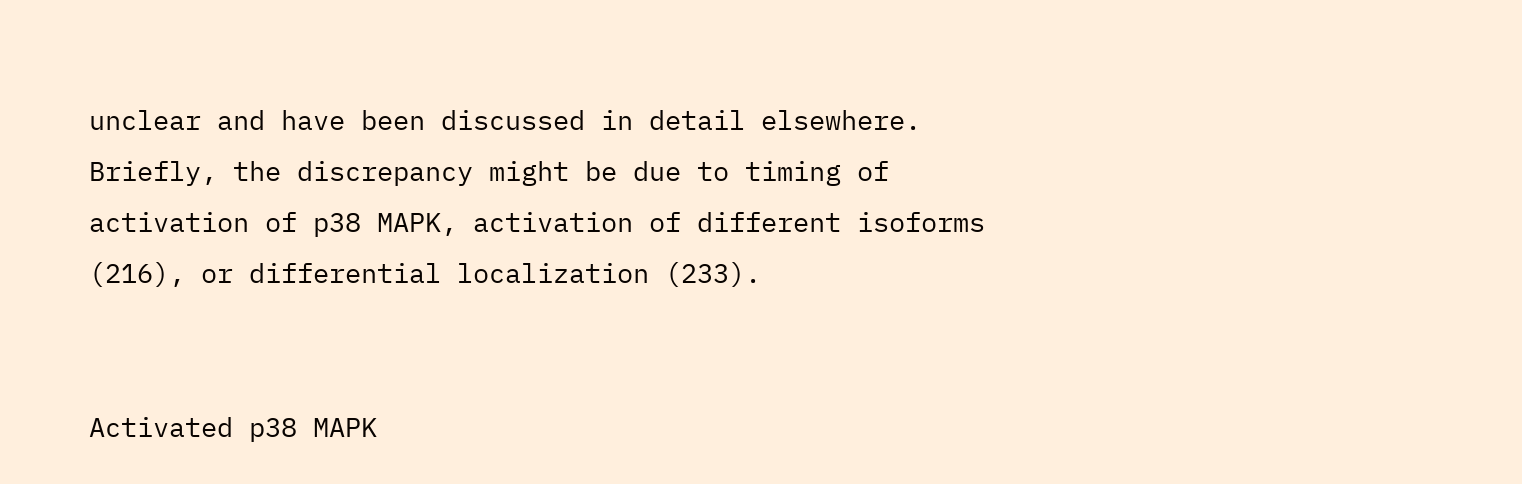unclear and have been discussed in detail elsewhere. Briefly, the discrepancy might be due to timing of activation of p38 MAPK, activation of different isoforms (216), or differential localization (233).


Activated p38 MAPK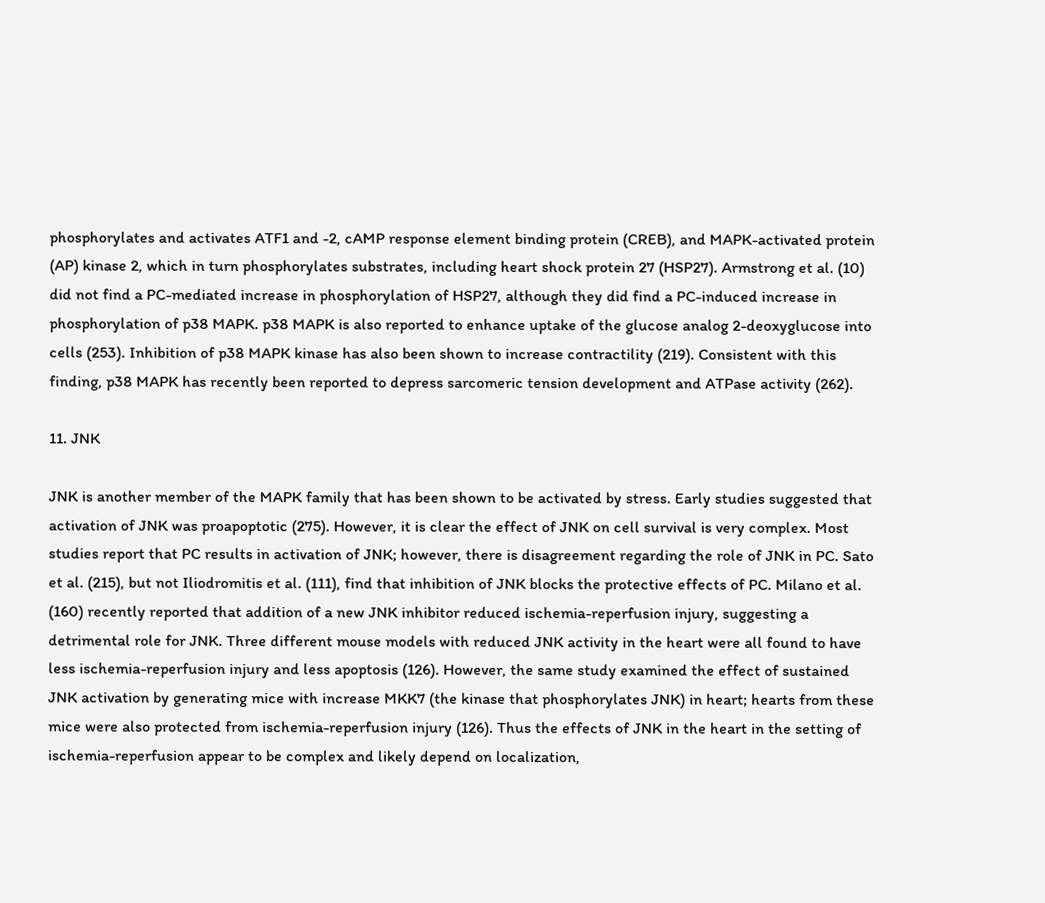phosphorylates and activates ATF1 and -2, cAMP response element binding protein (CREB), and MAPK-activated protein (AP) kinase 2, which in turn phosphorylates substrates, including heart shock protein 27 (HSP27). Armstrong et al. (10) did not find a PC-mediated increase in phosphorylation of HSP27, although they did find a PC-induced increase in phosphorylation of p38 MAPK. p38 MAPK is also reported to enhance uptake of the glucose analog 2-deoxyglucose into cells (253). Inhibition of p38 MAPK kinase has also been shown to increase contractility (219). Consistent with this finding, p38 MAPK has recently been reported to depress sarcomeric tension development and ATPase activity (262).

11. JNK

JNK is another member of the MAPK family that has been shown to be activated by stress. Early studies suggested that activation of JNK was proapoptotic (275). However, it is clear the effect of JNK on cell survival is very complex. Most studies report that PC results in activation of JNK; however, there is disagreement regarding the role of JNK in PC. Sato et al. (215), but not Iliodromitis et al. (111), find that inhibition of JNK blocks the protective effects of PC. Milano et al. (160) recently reported that addition of a new JNK inhibitor reduced ischemia-reperfusion injury, suggesting a detrimental role for JNK. Three different mouse models with reduced JNK activity in the heart were all found to have less ischemia-reperfusion injury and less apoptosis (126). However, the same study examined the effect of sustained JNK activation by generating mice with increase MKK7 (the kinase that phosphorylates JNK) in heart; hearts from these mice were also protected from ischemia-reperfusion injury (126). Thus the effects of JNK in the heart in the setting of ischemia-reperfusion appear to be complex and likely depend on localization,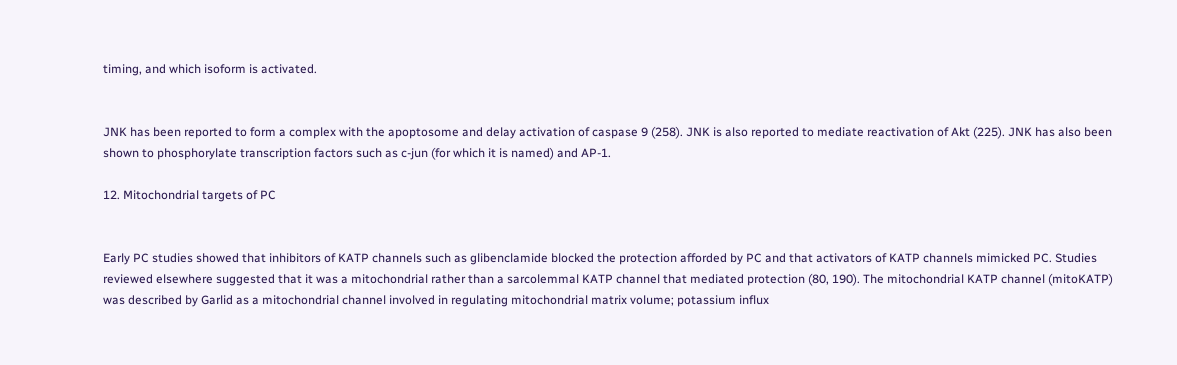timing, and which isoform is activated.


JNK has been reported to form a complex with the apoptosome and delay activation of caspase 9 (258). JNK is also reported to mediate reactivation of Akt (225). JNK has also been shown to phosphorylate transcription factors such as c-jun (for which it is named) and AP-1.

12. Mitochondrial targets of PC


Early PC studies showed that inhibitors of KATP channels such as glibenclamide blocked the protection afforded by PC and that activators of KATP channels mimicked PC. Studies reviewed elsewhere suggested that it was a mitochondrial rather than a sarcolemmal KATP channel that mediated protection (80, 190). The mitochondrial KATP channel (mitoKATP) was described by Garlid as a mitochondrial channel involved in regulating mitochondrial matrix volume; potassium influx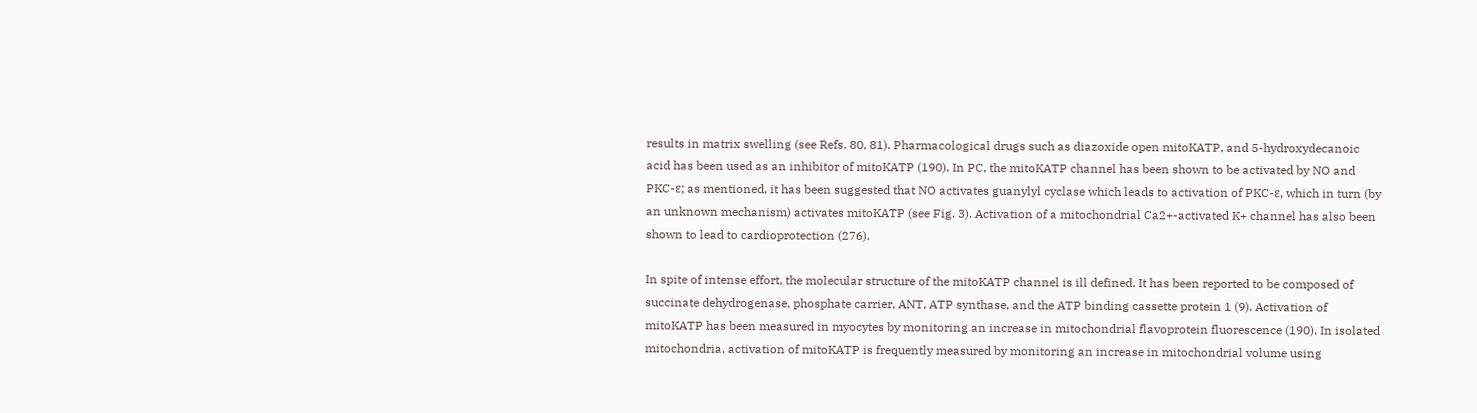results in matrix swelling (see Refs. 80, 81). Pharmacological drugs such as diazoxide open mitoKATP, and 5-hydroxydecanoic acid has been used as an inhibitor of mitoKATP (190). In PC, the mitoKATP channel has been shown to be activated by NO and PKC-ε; as mentioned, it has been suggested that NO activates guanylyl cyclase which leads to activation of PKC-ε, which in turn (by an unknown mechanism) activates mitoKATP (see Fig. 3). Activation of a mitochondrial Ca2+-activated K+ channel has also been shown to lead to cardioprotection (276).

In spite of intense effort, the molecular structure of the mitoKATP channel is ill defined. It has been reported to be composed of succinate dehydrogenase, phosphate carrier, ANT, ATP synthase, and the ATP binding cassette protein 1 (9). Activation of mitoKATP has been measured in myocytes by monitoring an increase in mitochondrial flavoprotein fluorescence (190). In isolated mitochondria, activation of mitoKATP is frequently measured by monitoring an increase in mitochondrial volume using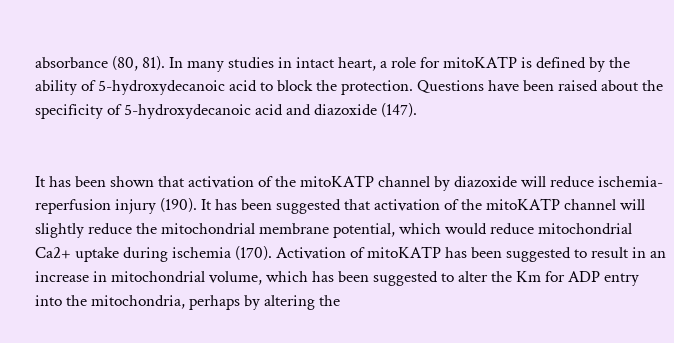absorbance (80, 81). In many studies in intact heart, a role for mitoKATP is defined by the ability of 5-hydroxydecanoic acid to block the protection. Questions have been raised about the specificity of 5-hydroxydecanoic acid and diazoxide (147).


It has been shown that activation of the mitoKATP channel by diazoxide will reduce ischemia-reperfusion injury (190). It has been suggested that activation of the mitoKATP channel will slightly reduce the mitochondrial membrane potential, which would reduce mitochondrial Ca2+ uptake during ischemia (170). Activation of mitoKATP has been suggested to result in an increase in mitochondrial volume, which has been suggested to alter the Km for ADP entry into the mitochondria, perhaps by altering the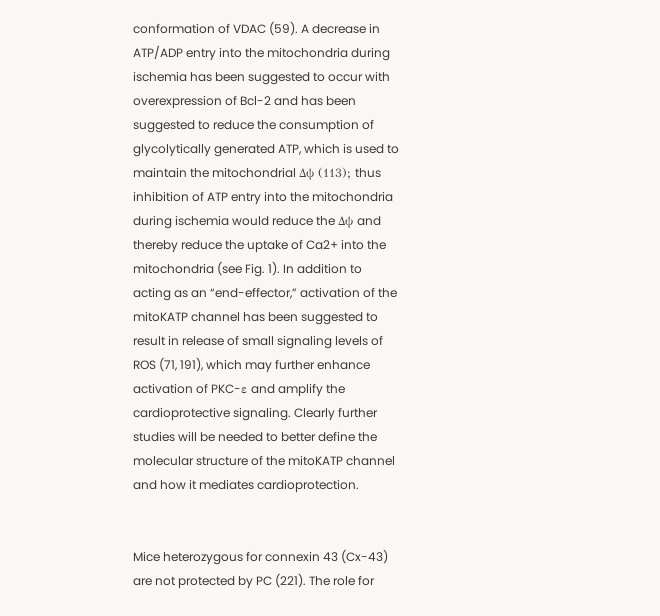conformation of VDAC (59). A decrease in ATP/ADP entry into the mitochondria during ischemia has been suggested to occur with overexpression of Bcl-2 and has been suggested to reduce the consumption of glycolytically generated ATP, which is used to maintain the mitochondrial Δψ (113); thus inhibition of ATP entry into the mitochondria during ischemia would reduce the Δψ and thereby reduce the uptake of Ca2+ into the mitochondria (see Fig. 1). In addition to acting as an “end-effector,” activation of the mitoKATP channel has been suggested to result in release of small signaling levels of ROS (71, 191), which may further enhance activation of PKC-ε and amplify the cardioprotective signaling. Clearly further studies will be needed to better define the molecular structure of the mitoKATP channel and how it mediates cardioprotection.


Mice heterozygous for connexin 43 (Cx-43) are not protected by PC (221). The role for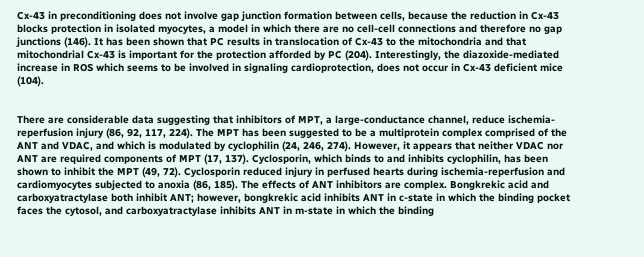Cx-43 in preconditioning does not involve gap junction formation between cells, because the reduction in Cx-43 blocks protection in isolated myocytes, a model in which there are no cell-cell connections and therefore no gap junctions (146). It has been shown that PC results in translocation of Cx-43 to the mitochondria and that mitochondrial Cx-43 is important for the protection afforded by PC (204). Interestingly, the diazoxide-mediated increase in ROS which seems to be involved in signaling cardioprotection, does not occur in Cx-43 deficient mice (104).


There are considerable data suggesting that inhibitors of MPT, a large-conductance channel, reduce ischemia-reperfusion injury (86, 92, 117, 224). The MPT has been suggested to be a multiprotein complex comprised of the ANT and VDAC, and which is modulated by cyclophilin (24, 246, 274). However, it appears that neither VDAC nor ANT are required components of MPT (17, 137). Cyclosporin, which binds to and inhibits cyclophilin, has been shown to inhibit the MPT (49, 72). Cyclosporin reduced injury in perfused hearts during ischemia-reperfusion and cardiomyocytes subjected to anoxia (86, 185). The effects of ANT inhibitors are complex. Bongkrekic acid and carboxyatractylase both inhibit ANT; however, bongkrekic acid inhibits ANT in c-state in which the binding pocket faces the cytosol, and carboxyatractylase inhibits ANT in m-state in which the binding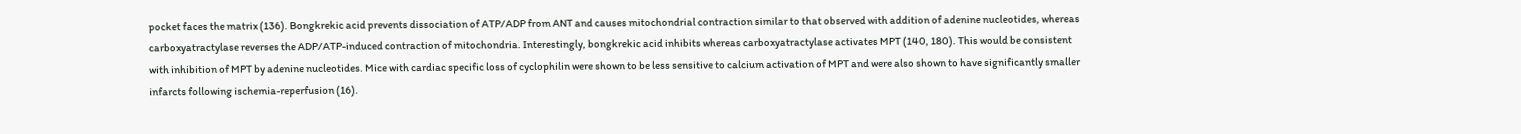pocket faces the matrix (136). Bongkrekic acid prevents dissociation of ATP/ADP from ANT and causes mitochondrial contraction similar to that observed with addition of adenine nucleotides, whereas carboxyatractylase reverses the ADP/ATP-induced contraction of mitochondria. Interestingly, bongkrekic acid inhibits whereas carboxyatractylase activates MPT (140, 180). This would be consistent with inhibition of MPT by adenine nucleotides. Mice with cardiac specific loss of cyclophilin were shown to be less sensitive to calcium activation of MPT and were also shown to have significantly smaller infarcts following ischemia-reperfusion (16).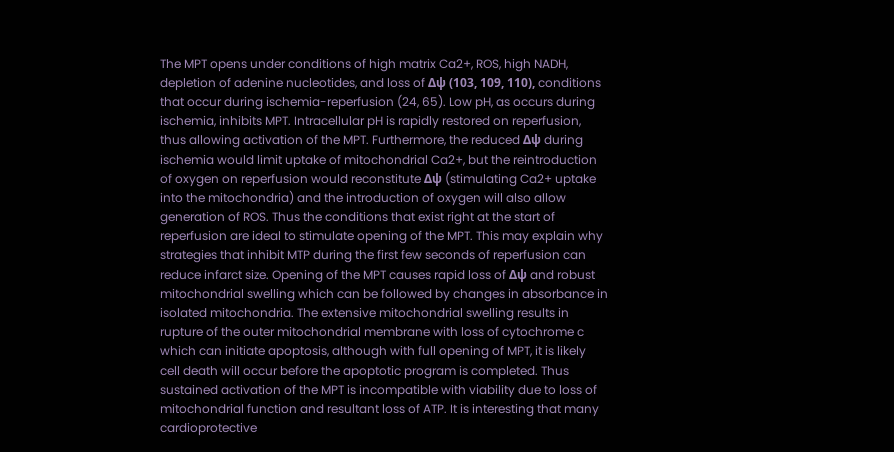The MPT opens under conditions of high matrix Ca2+, ROS, high NADH, depletion of adenine nucleotides, and loss of Δψ (103, 109, 110), conditions that occur during ischemia-reperfusion (24, 65). Low pH, as occurs during ischemia, inhibits MPT. Intracellular pH is rapidly restored on reperfusion, thus allowing activation of the MPT. Furthermore, the reduced Δψ during ischemia would limit uptake of mitochondrial Ca2+, but the reintroduction of oxygen on reperfusion would reconstitute Δψ (stimulating Ca2+ uptake into the mitochondria) and the introduction of oxygen will also allow generation of ROS. Thus the conditions that exist right at the start of reperfusion are ideal to stimulate opening of the MPT. This may explain why strategies that inhibit MTP during the first few seconds of reperfusion can reduce infarct size. Opening of the MPT causes rapid loss of Δψ and robust mitochondrial swelling which can be followed by changes in absorbance in isolated mitochondria. The extensive mitochondrial swelling results in rupture of the outer mitochondrial membrane with loss of cytochrome c which can initiate apoptosis, although with full opening of MPT, it is likely cell death will occur before the apoptotic program is completed. Thus sustained activation of the MPT is incompatible with viability due to loss of mitochondrial function and resultant loss of ATP. It is interesting that many cardioprotective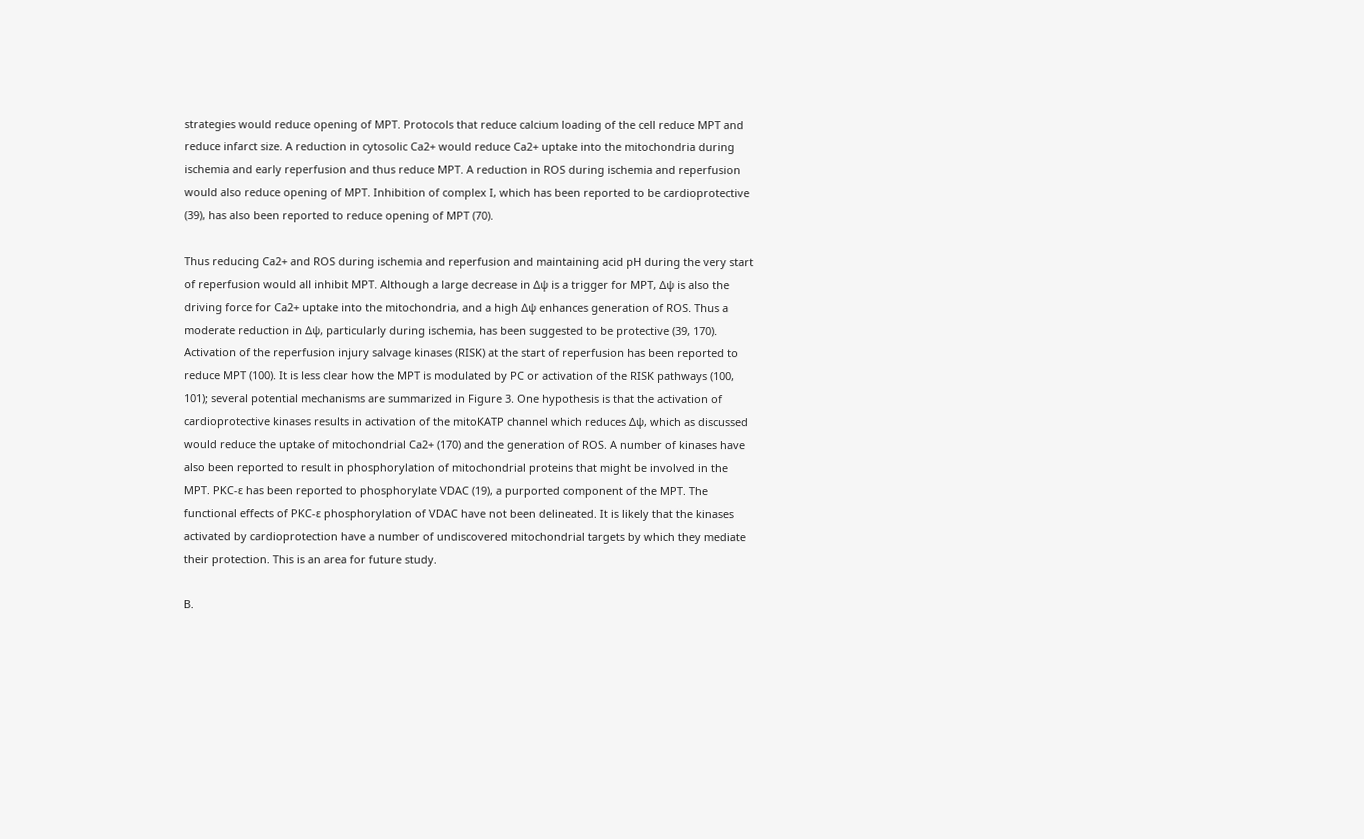strategies would reduce opening of MPT. Protocols that reduce calcium loading of the cell reduce MPT and reduce infarct size. A reduction in cytosolic Ca2+ would reduce Ca2+ uptake into the mitochondria during ischemia and early reperfusion and thus reduce MPT. A reduction in ROS during ischemia and reperfusion would also reduce opening of MPT. Inhibition of complex I, which has been reported to be cardioprotective (39), has also been reported to reduce opening of MPT (70).

Thus reducing Ca2+ and ROS during ischemia and reperfusion and maintaining acid pH during the very start of reperfusion would all inhibit MPT. Although a large decrease in Δψ is a trigger for MPT, Δψ is also the driving force for Ca2+ uptake into the mitochondria, and a high Δψ enhances generation of ROS. Thus a moderate reduction in Δψ, particularly during ischemia, has been suggested to be protective (39, 170). Activation of the reperfusion injury salvage kinases (RISK) at the start of reperfusion has been reported to reduce MPT (100). It is less clear how the MPT is modulated by PC or activation of the RISK pathways (100, 101); several potential mechanisms are summarized in Figure 3. One hypothesis is that the activation of cardioprotective kinases results in activation of the mitoKATP channel which reduces Δψ, which as discussed would reduce the uptake of mitochondrial Ca2+ (170) and the generation of ROS. A number of kinases have also been reported to result in phosphorylation of mitochondrial proteins that might be involved in the MPT. PKC-ε has been reported to phosphorylate VDAC (19), a purported component of the MPT. The functional effects of PKC-ε phosphorylation of VDAC have not been delineated. It is likely that the kinases activated by cardioprotection have a number of undiscovered mitochondrial targets by which they mediate their protection. This is an area for future study.

B.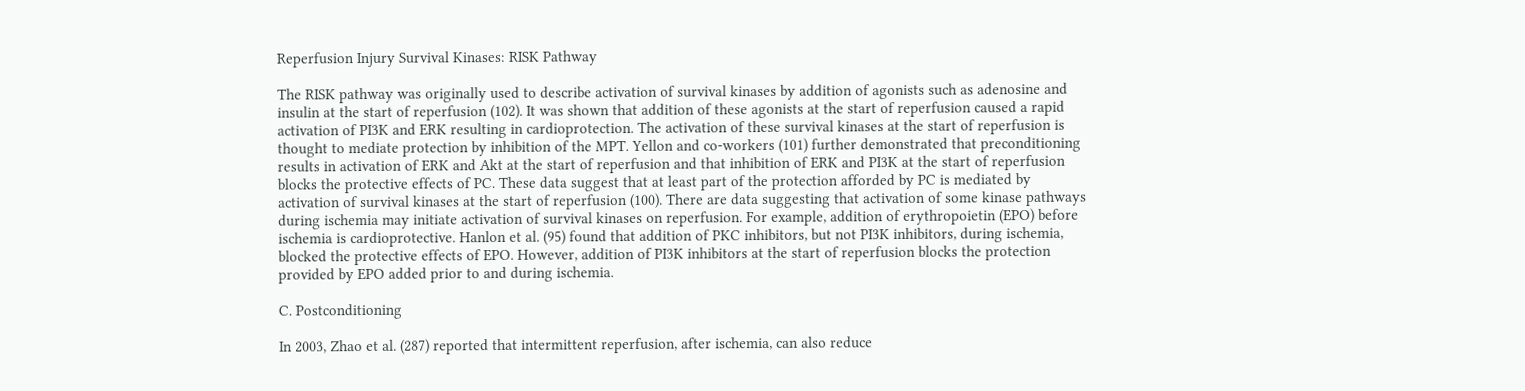Reperfusion Injury Survival Kinases: RISK Pathway

The RISK pathway was originally used to describe activation of survival kinases by addition of agonists such as adenosine and insulin at the start of reperfusion (102). It was shown that addition of these agonists at the start of reperfusion caused a rapid activation of PI3K and ERK resulting in cardioprotection. The activation of these survival kinases at the start of reperfusion is thought to mediate protection by inhibition of the MPT. Yellon and co-workers (101) further demonstrated that preconditioning results in activation of ERK and Akt at the start of reperfusion and that inhibition of ERK and PI3K at the start of reperfusion blocks the protective effects of PC. These data suggest that at least part of the protection afforded by PC is mediated by activation of survival kinases at the start of reperfusion (100). There are data suggesting that activation of some kinase pathways during ischemia may initiate activation of survival kinases on reperfusion. For example, addition of erythropoietin (EPO) before ischemia is cardioprotective. Hanlon et al. (95) found that addition of PKC inhibitors, but not PI3K inhibitors, during ischemia, blocked the protective effects of EPO. However, addition of PI3K inhibitors at the start of reperfusion blocks the protection provided by EPO added prior to and during ischemia.

C. Postconditioning

In 2003, Zhao et al. (287) reported that intermittent reperfusion, after ischemia, can also reduce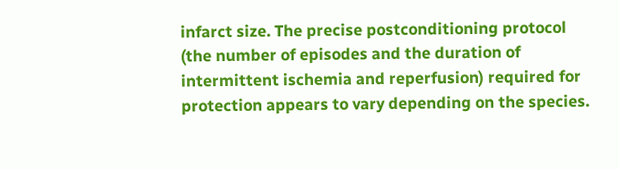infarct size. The precise postconditioning protocol (the number of episodes and the duration of intermittent ischemia and reperfusion) required for protection appears to vary depending on the species.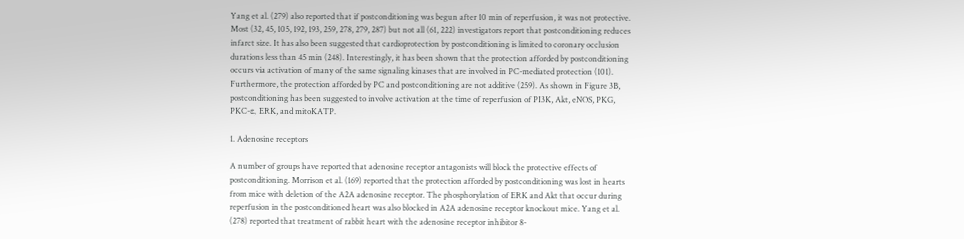Yang et al. (279) also reported that if postconditioning was begun after 10 min of reperfusion, it was not protective. Most (32, 45, 105, 192, 193, 259, 278, 279, 287) but not all (61, 222) investigators report that postconditioning reduces infarct size. It has also been suggested that cardioprotection by postconditioning is limited to coronary occlusion durations less than 45 min (248). Interestingly, it has been shown that the protection afforded by postconditioning occurs via activation of many of the same signaling kinases that are involved in PC-mediated protection (101). Furthermore, the protection afforded by PC and postconditioning are not additive (259). As shown in Figure 3B, postconditioning has been suggested to involve activation at the time of reperfusion of PI3K, Akt, eNOS, PKG, PKC-ε, ERK, and mitoKATP.

1. Adenosine receptors

A number of groups have reported that adenosine receptor antagonists will block the protective effects of postconditioning. Morrison et al. (169) reported that the protection afforded by postconditioning was lost in hearts from mice with deletion of the A2A adenosine receptor. The phosphorylation of ERK and Akt that occur during reperfusion in the postconditioned heart was also blocked in A2A adenosine receptor knockout mice. Yang et al. (278) reported that treatment of rabbit heart with the adenosine receptor inhibitor 8-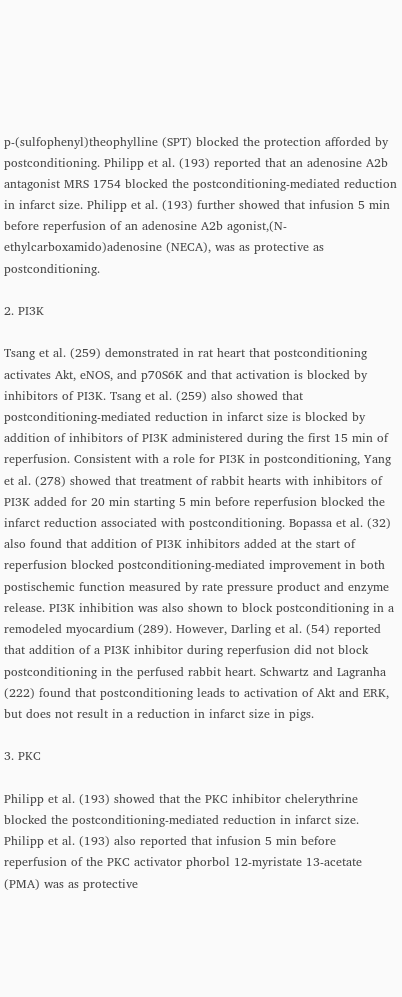p-(sulfophenyl)theophylline (SPT) blocked the protection afforded by postconditioning. Philipp et al. (193) reported that an adenosine A2b antagonist MRS 1754 blocked the postconditioning-mediated reduction in infarct size. Philipp et al. (193) further showed that infusion 5 min before reperfusion of an adenosine A2b agonist,(N-ethylcarboxamido)adenosine (NECA), was as protective as postconditioning.

2. PI3K

Tsang et al. (259) demonstrated in rat heart that postconditioning activates Akt, eNOS, and p70S6K and that activation is blocked by inhibitors of PI3K. Tsang et al. (259) also showed that postconditioning-mediated reduction in infarct size is blocked by addition of inhibitors of PI3K administered during the first 15 min of reperfusion. Consistent with a role for PI3K in postconditioning, Yang et al. (278) showed that treatment of rabbit hearts with inhibitors of PI3K added for 20 min starting 5 min before reperfusion blocked the infarct reduction associated with postconditioning. Bopassa et al. (32) also found that addition of PI3K inhibitors added at the start of reperfusion blocked postconditioning-mediated improvement in both postischemic function measured by rate pressure product and enzyme release. PI3K inhibition was also shown to block postconditioning in a remodeled myocardium (289). However, Darling et al. (54) reported that addition of a PI3K inhibitor during reperfusion did not block postconditioning in the perfused rabbit heart. Schwartz and Lagranha (222) found that postconditioning leads to activation of Akt and ERK, but does not result in a reduction in infarct size in pigs.

3. PKC

Philipp et al. (193) showed that the PKC inhibitor chelerythrine blocked the postconditioning-mediated reduction in infarct size. Philipp et al. (193) also reported that infusion 5 min before reperfusion of the PKC activator phorbol 12-myristate 13-acetate (PMA) was as protective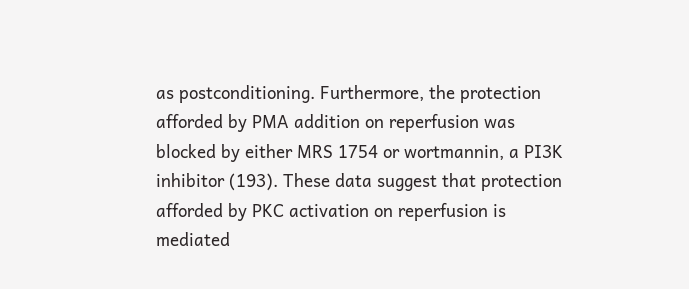as postconditioning. Furthermore, the protection afforded by PMA addition on reperfusion was blocked by either MRS 1754 or wortmannin, a PI3K inhibitor (193). These data suggest that protection afforded by PKC activation on reperfusion is mediated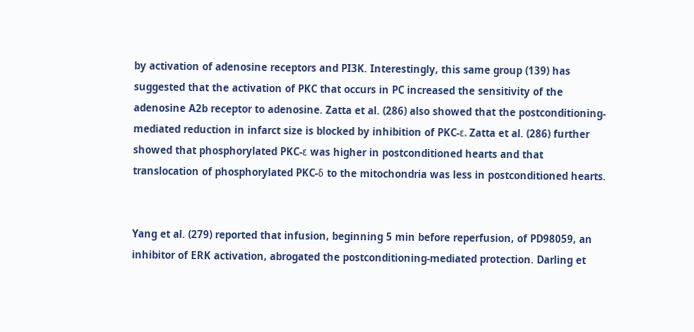by activation of adenosine receptors and PI3K. Interestingly, this same group (139) has suggested that the activation of PKC that occurs in PC increased the sensitivity of the adenosine A2b receptor to adenosine. Zatta et al. (286) also showed that the postconditioning-mediated reduction in infarct size is blocked by inhibition of PKC-ε. Zatta et al. (286) further showed that phosphorylated PKC-ε was higher in postconditioned hearts and that translocation of phosphorylated PKC-δ to the mitochondria was less in postconditioned hearts.


Yang et al. (279) reported that infusion, beginning 5 min before reperfusion, of PD98059, an inhibitor of ERK activation, abrogated the postconditioning-mediated protection. Darling et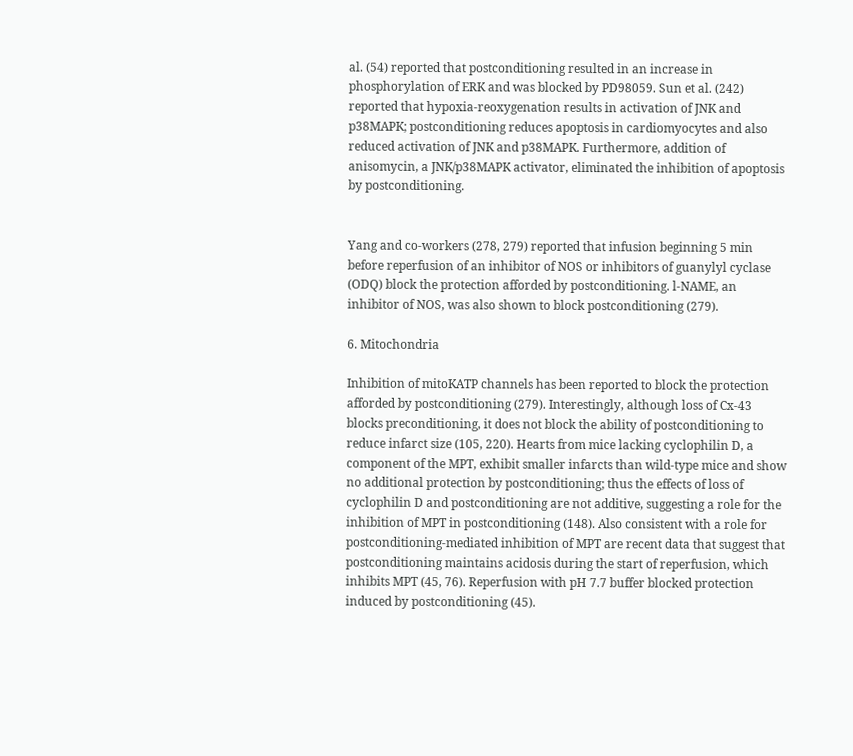al. (54) reported that postconditioning resulted in an increase in phosphorylation of ERK and was blocked by PD98059. Sun et al. (242) reported that hypoxia-reoxygenation results in activation of JNK and p38MAPK; postconditioning reduces apoptosis in cardiomyocytes and also reduced activation of JNK and p38MAPK. Furthermore, addition of anisomycin, a JNK/p38MAPK activator, eliminated the inhibition of apoptosis by postconditioning.


Yang and co-workers (278, 279) reported that infusion beginning 5 min before reperfusion of an inhibitor of NOS or inhibitors of guanylyl cyclase (ODQ) block the protection afforded by postconditioning. l-NAME, an inhibitor of NOS, was also shown to block postconditioning (279).

6. Mitochondria

Inhibition of mitoKATP channels has been reported to block the protection afforded by postconditioning (279). Interestingly, although loss of Cx-43 blocks preconditioning, it does not block the ability of postconditioning to reduce infarct size (105, 220). Hearts from mice lacking cyclophilin D, a component of the MPT, exhibit smaller infarcts than wild-type mice and show no additional protection by postconditioning; thus the effects of loss of cyclophilin D and postconditioning are not additive, suggesting a role for the inhibition of MPT in postconditioning (148). Also consistent with a role for postconditioning-mediated inhibition of MPT are recent data that suggest that postconditioning maintains acidosis during the start of reperfusion, which inhibits MPT (45, 76). Reperfusion with pH 7.7 buffer blocked protection induced by postconditioning (45).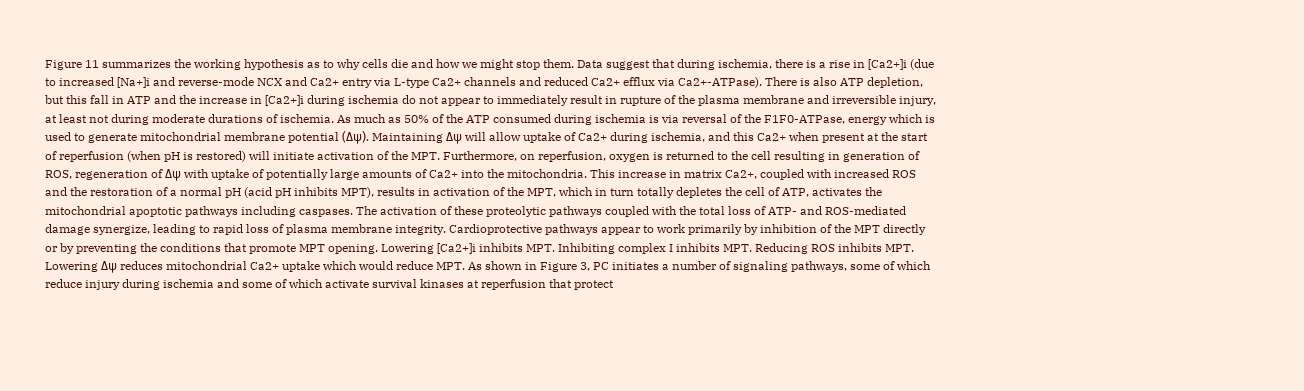Figure 11 summarizes the working hypothesis as to why cells die and how we might stop them. Data suggest that during ischemia, there is a rise in [Ca2+]i (due to increased [Na+]i and reverse-mode NCX and Ca2+ entry via L-type Ca2+ channels and reduced Ca2+ efflux via Ca2+-ATPase). There is also ATP depletion, but this fall in ATP and the increase in [Ca2+]i during ischemia do not appear to immediately result in rupture of the plasma membrane and irreversible injury, at least not during moderate durations of ischemia. As much as 50% of the ATP consumed during ischemia is via reversal of the F1F0-ATPase, energy which is used to generate mitochondrial membrane potential (Δψ). Maintaining Δψ will allow uptake of Ca2+ during ischemia, and this Ca2+ when present at the start of reperfusion (when pH is restored) will initiate activation of the MPT. Furthermore, on reperfusion, oxygen is returned to the cell resulting in generation of ROS, regeneration of Δψ with uptake of potentially large amounts of Ca2+ into the mitochondria. This increase in matrix Ca2+, coupled with increased ROS and the restoration of a normal pH (acid pH inhibits MPT), results in activation of the MPT, which in turn totally depletes the cell of ATP, activates the mitochondrial apoptotic pathways including caspases. The activation of these proteolytic pathways coupled with the total loss of ATP- and ROS-mediated damage synergize, leading to rapid loss of plasma membrane integrity. Cardioprotective pathways appear to work primarily by inhibition of the MPT directly or by preventing the conditions that promote MPT opening. Lowering [Ca2+]i inhibits MPT. Inhibiting complex I inhibits MPT. Reducing ROS inhibits MPT. Lowering Δψ reduces mitochondrial Ca2+ uptake which would reduce MPT. As shown in Figure 3, PC initiates a number of signaling pathways, some of which reduce injury during ischemia and some of which activate survival kinases at reperfusion that protect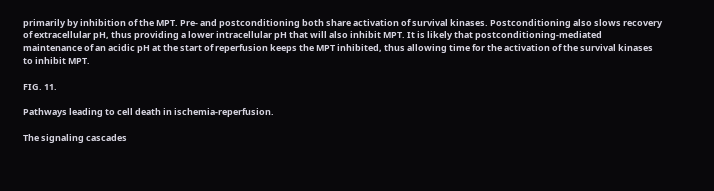primarily by inhibition of the MPT. Pre- and postconditioning both share activation of survival kinases. Postconditioning also slows recovery of extracellular pH, thus providing a lower intracellular pH that will also inhibit MPT. It is likely that postconditioning-mediated maintenance of an acidic pH at the start of reperfusion keeps the MPT inhibited, thus allowing time for the activation of the survival kinases to inhibit MPT.

FIG. 11.

Pathways leading to cell death in ischemia-reperfusion.

The signaling cascades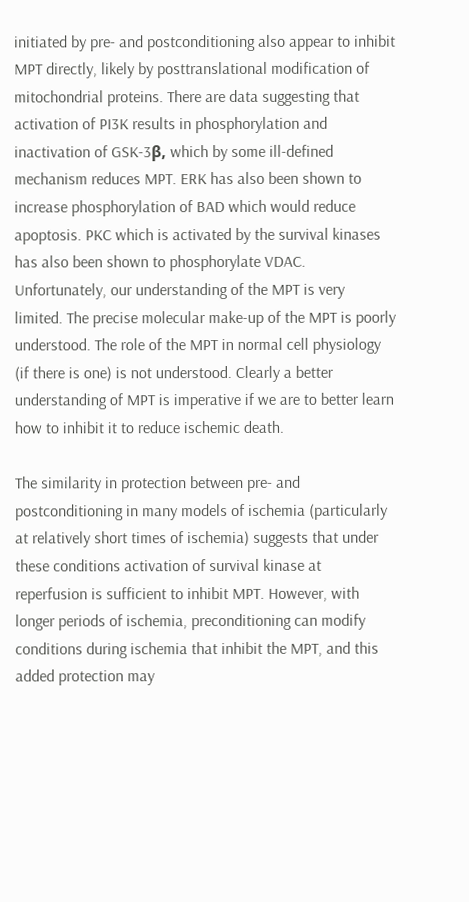initiated by pre- and postconditioning also appear to inhibit MPT directly, likely by posttranslational modification of mitochondrial proteins. There are data suggesting that activation of PI3K results in phosphorylation and inactivation of GSK-3β, which by some ill-defined mechanism reduces MPT. ERK has also been shown to increase phosphorylation of BAD which would reduce apoptosis. PKC which is activated by the survival kinases has also been shown to phosphorylate VDAC. Unfortunately, our understanding of the MPT is very limited. The precise molecular make-up of the MPT is poorly understood. The role of the MPT in normal cell physiology (if there is one) is not understood. Clearly a better understanding of MPT is imperative if we are to better learn how to inhibit it to reduce ischemic death.

The similarity in protection between pre- and postconditioning in many models of ischemia (particularly at relatively short times of ischemia) suggests that under these conditions activation of survival kinase at reperfusion is sufficient to inhibit MPT. However, with longer periods of ischemia, preconditioning can modify conditions during ischemia that inhibit the MPT, and this added protection may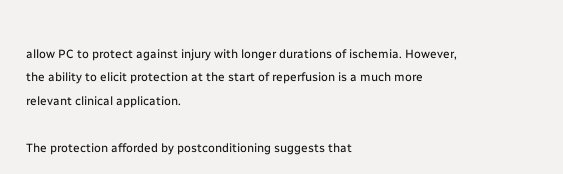allow PC to protect against injury with longer durations of ischemia. However, the ability to elicit protection at the start of reperfusion is a much more relevant clinical application.

The protection afforded by postconditioning suggests that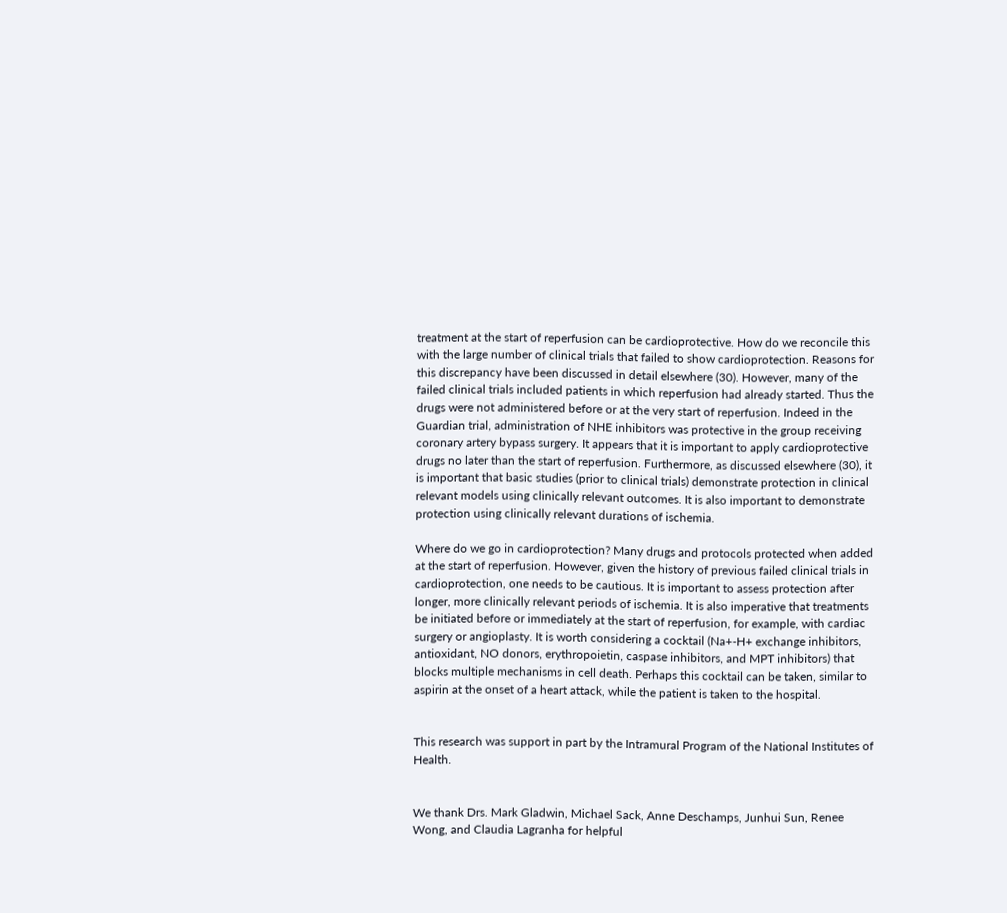treatment at the start of reperfusion can be cardioprotective. How do we reconcile this with the large number of clinical trials that failed to show cardioprotection. Reasons for this discrepancy have been discussed in detail elsewhere (30). However, many of the failed clinical trials included patients in which reperfusion had already started. Thus the drugs were not administered before or at the very start of reperfusion. Indeed in the Guardian trial, administration of NHE inhibitors was protective in the group receiving coronary artery bypass surgery. It appears that it is important to apply cardioprotective drugs no later than the start of reperfusion. Furthermore, as discussed elsewhere (30), it is important that basic studies (prior to clinical trials) demonstrate protection in clinical relevant models using clinically relevant outcomes. It is also important to demonstrate protection using clinically relevant durations of ischemia.

Where do we go in cardioprotection? Many drugs and protocols protected when added at the start of reperfusion. However, given the history of previous failed clinical trials in cardioprotection, one needs to be cautious. It is important to assess protection after longer, more clinically relevant periods of ischemia. It is also imperative that treatments be initiated before or immediately at the start of reperfusion, for example, with cardiac surgery or angioplasty. It is worth considering a cocktail (Na+-H+ exchange inhibitors, antioxidant, NO donors, erythropoietin, caspase inhibitors, and MPT inhibitors) that blocks multiple mechanisms in cell death. Perhaps this cocktail can be taken, similar to aspirin at the onset of a heart attack, while the patient is taken to the hospital.


This research was support in part by the Intramural Program of the National Institutes of Health.


We thank Drs. Mark Gladwin, Michael Sack, Anne Deschamps, Junhui Sun, Renee Wong, and Claudia Lagranha for helpful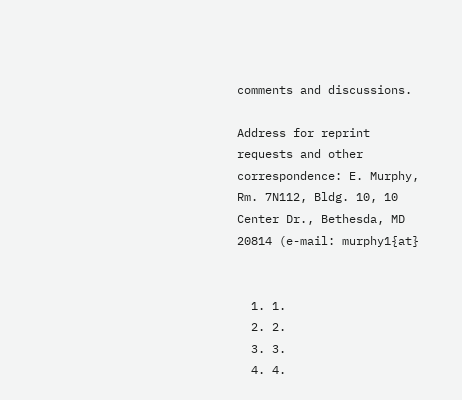comments and discussions.

Address for reprint requests and other correspondence: E. Murphy, Rm. 7N112, Bldg. 10, 10 Center Dr., Bethesda, MD 20814 (e-mail: murphy1{at}


  1. 1.
  2. 2.
  3. 3.
  4. 4.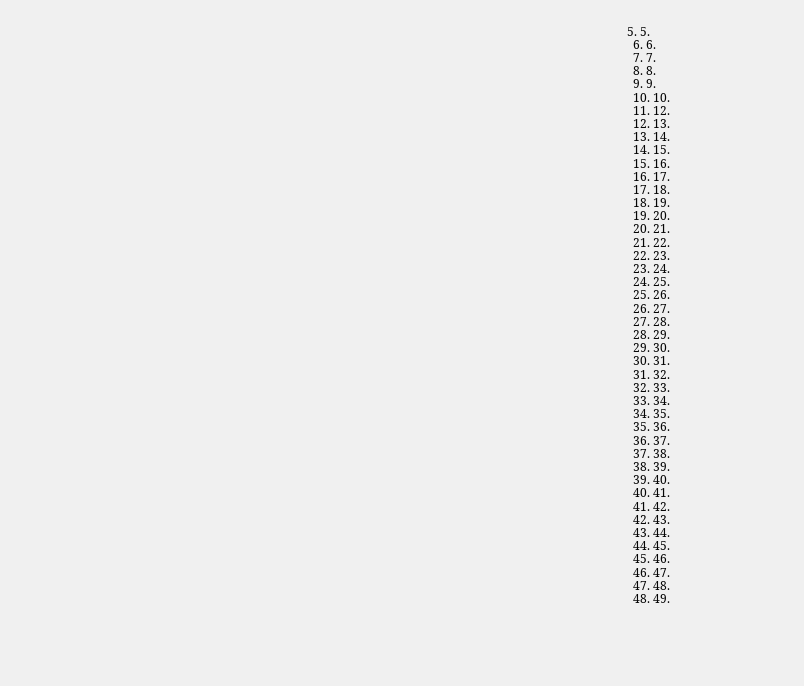5. 5.
  6. 6.
  7. 7.
  8. 8.
  9. 9.
  10. 10.
  11. 12.
  12. 13.
  13. 14.
  14. 15.
  15. 16.
  16. 17.
  17. 18.
  18. 19.
  19. 20.
  20. 21.
  21. 22.
  22. 23.
  23. 24.
  24. 25.
  25. 26.
  26. 27.
  27. 28.
  28. 29.
  29. 30.
  30. 31.
  31. 32.
  32. 33.
  33. 34.
  34. 35.
  35. 36.
  36. 37.
  37. 38.
  38. 39.
  39. 40.
  40. 41.
  41. 42.
  42. 43.
  43. 44.
  44. 45.
  45. 46.
  46. 47.
  47. 48.
  48. 49.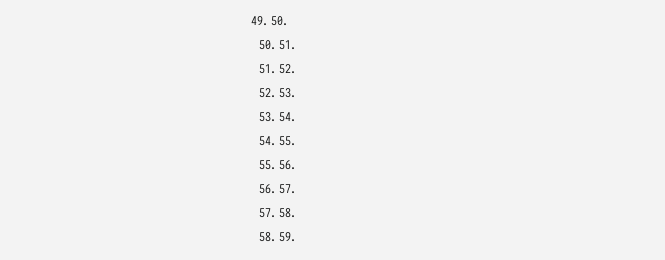49. 50.
  50. 51.
  51. 52.
  52. 53.
  53. 54.
  54. 55.
  55. 56.
  56. 57.
  57. 58.
  58. 59.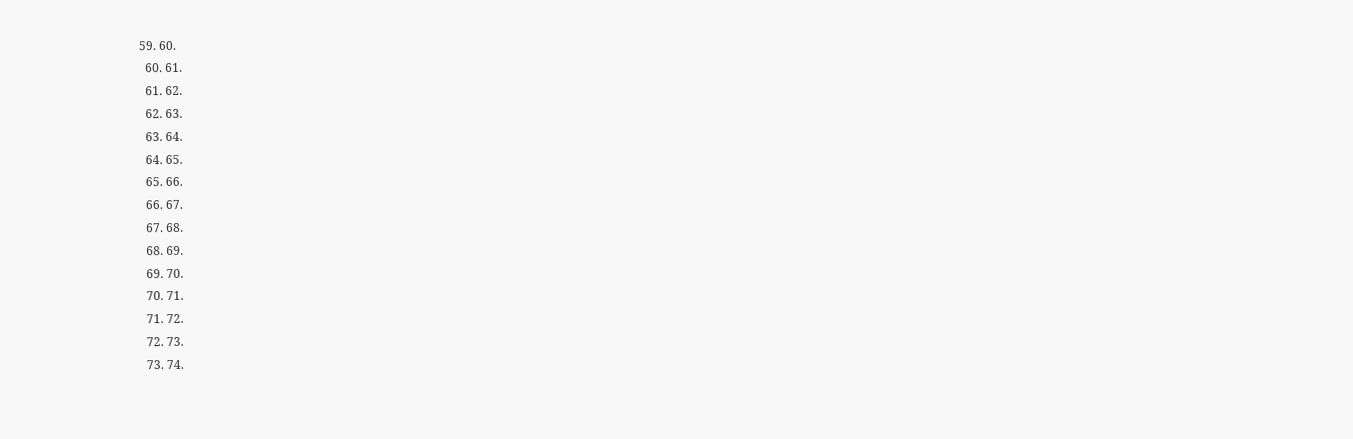59. 60.
  60. 61.
  61. 62.
  62. 63.
  63. 64.
  64. 65.
  65. 66.
  66. 67.
  67. 68.
  68. 69.
  69. 70.
  70. 71.
  71. 72.
  72. 73.
  73. 74.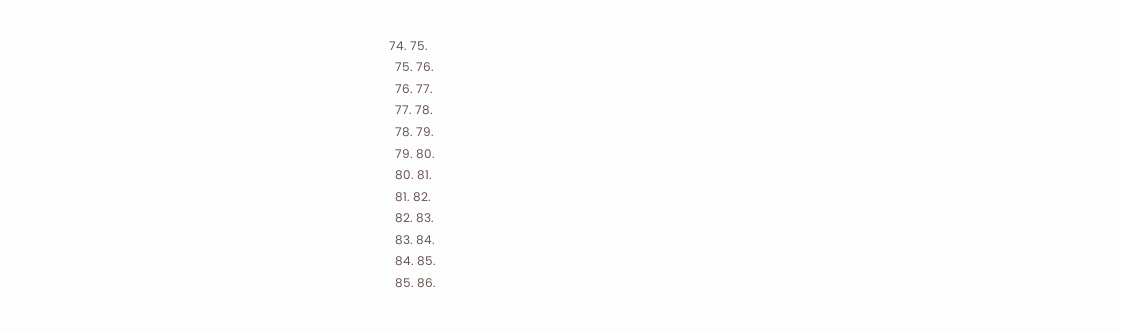74. 75.
  75. 76.
  76. 77.
  77. 78.
  78. 79.
  79. 80.
  80. 81.
  81. 82.
  82. 83.
  83. 84.
  84. 85.
  85. 86.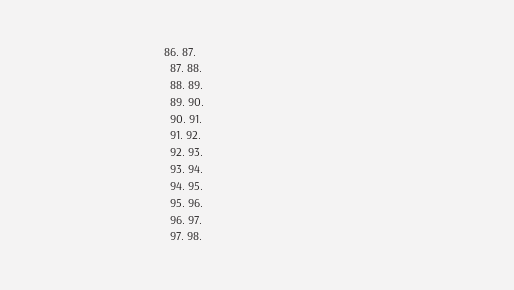86. 87.
  87. 88.
  88. 89.
  89. 90.
  90. 91.
  91. 92.
  92. 93.
  93. 94.
  94. 95.
  95. 96.
  96. 97.
  97. 98.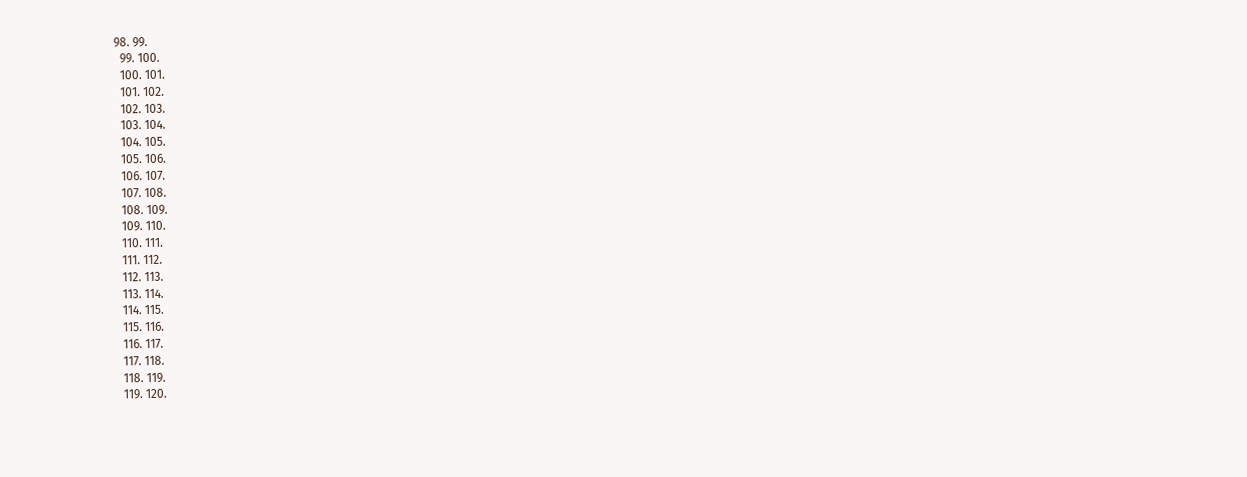98. 99.
  99. 100.
  100. 101.
  101. 102.
  102. 103.
  103. 104.
  104. 105.
  105. 106.
  106. 107.
  107. 108.
  108. 109.
  109. 110.
  110. 111.
  111. 112.
  112. 113.
  113. 114.
  114. 115.
  115. 116.
  116. 117.
  117. 118.
  118. 119.
  119. 120.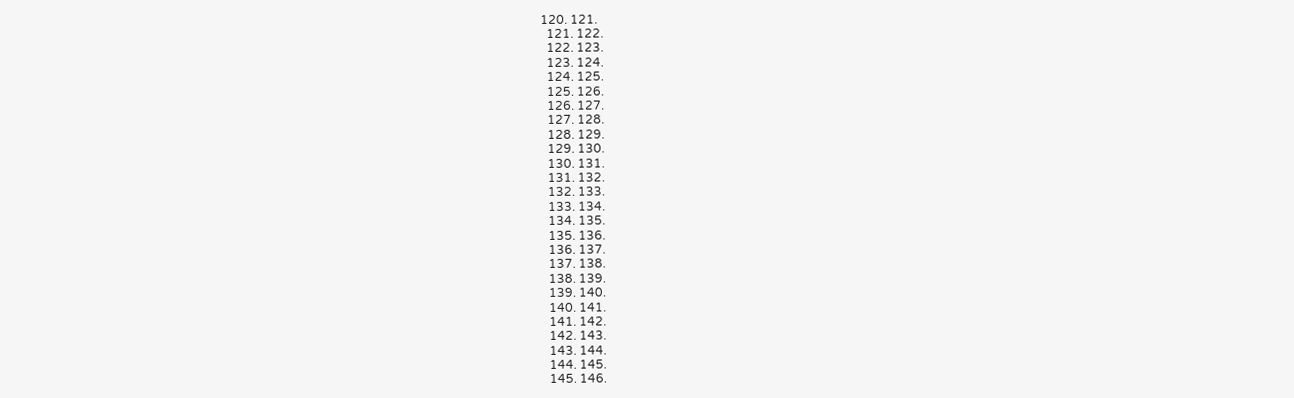120. 121.
  121. 122.
  122. 123.
  123. 124.
  124. 125.
  125. 126.
  126. 127.
  127. 128.
  128. 129.
  129. 130.
  130. 131.
  131. 132.
  132. 133.
  133. 134.
  134. 135.
  135. 136.
  136. 137.
  137. 138.
  138. 139.
  139. 140.
  140. 141.
  141. 142.
  142. 143.
  143. 144.
  144. 145.
  145. 146.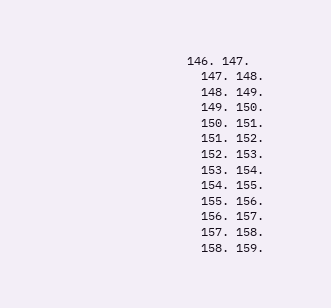146. 147.
  147. 148.
  148. 149.
  149. 150.
  150. 151.
  151. 152.
  152. 153.
  153. 154.
  154. 155.
  155. 156.
  156. 157.
  157. 158.
  158. 159.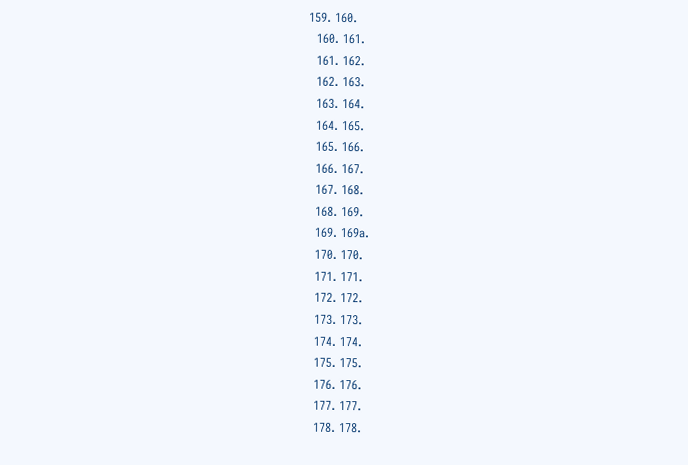159. 160.
  160. 161.
  161. 162.
  162. 163.
  163. 164.
  164. 165.
  165. 166.
  166. 167.
  167. 168.
  168. 169.
  169. 169a.
  170. 170.
  171. 171.
  172. 172.
  173. 173.
  174. 174.
  175. 175.
  176. 176.
  177. 177.
  178. 178.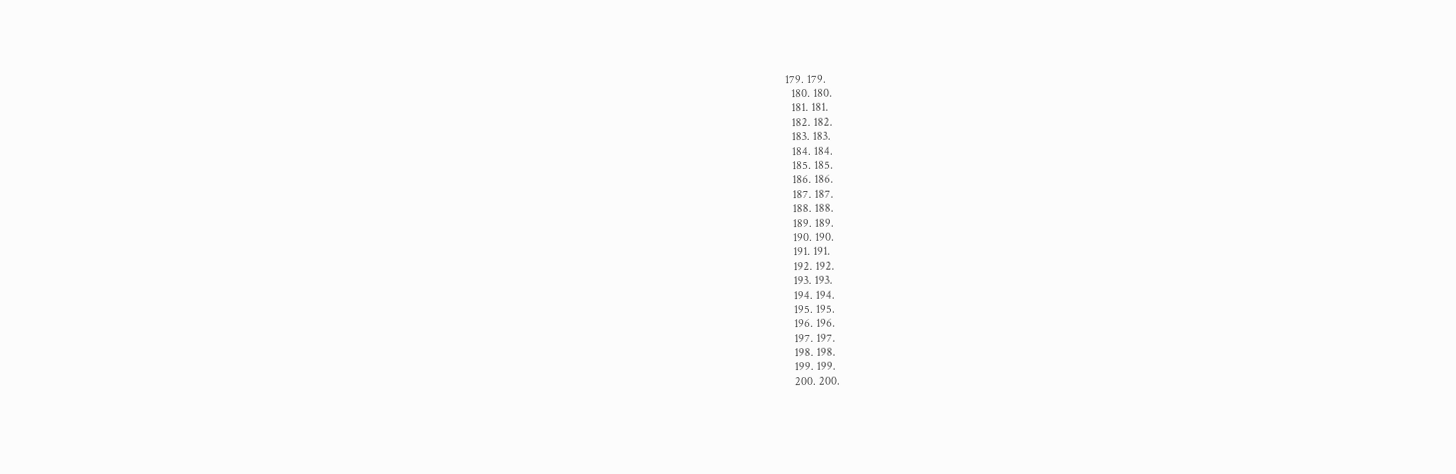179. 179.
  180. 180.
  181. 181.
  182. 182.
  183. 183.
  184. 184.
  185. 185.
  186. 186.
  187. 187.
  188. 188.
  189. 189.
  190. 190.
  191. 191.
  192. 192.
  193. 193.
  194. 194.
  195. 195.
  196. 196.
  197. 197.
  198. 198.
  199. 199.
  200. 200.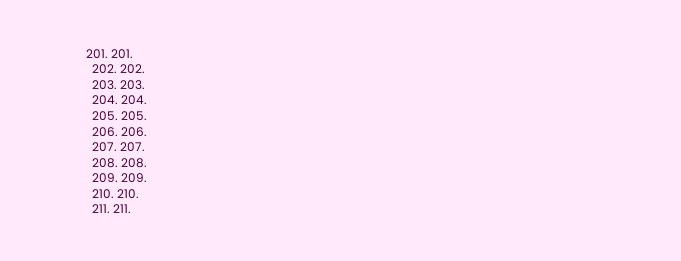201. 201.
  202. 202.
  203. 203.
  204. 204.
  205. 205.
  206. 206.
  207. 207.
  208. 208.
  209. 209.
  210. 210.
  211. 211.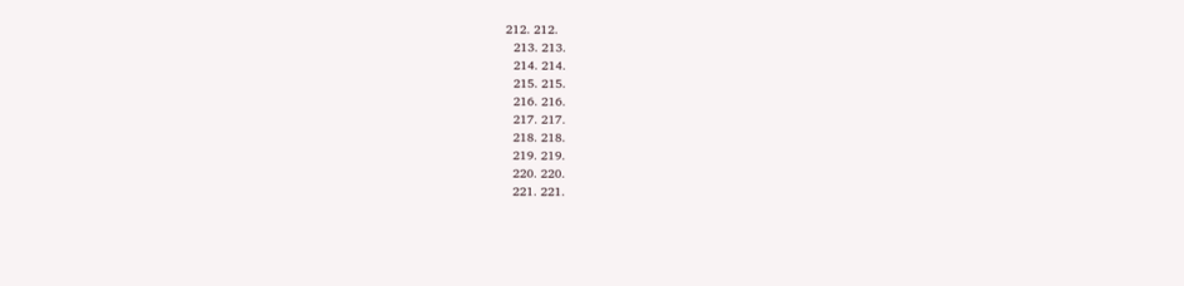212. 212.
  213. 213.
  214. 214.
  215. 215.
  216. 216.
  217. 217.
  218. 218.
  219. 219.
  220. 220.
  221. 221.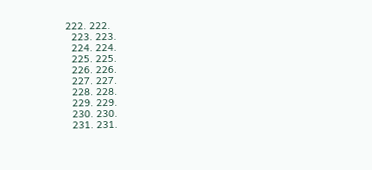222. 222.
  223. 223.
  224. 224.
  225. 225.
  226. 226.
  227. 227.
  228. 228.
  229. 229.
  230. 230.
  231. 231.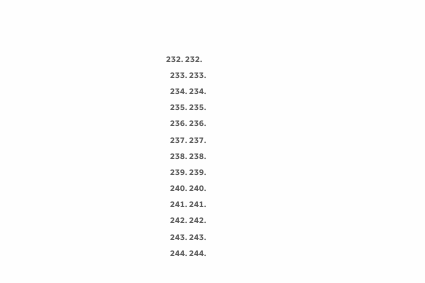232. 232.
  233. 233.
  234. 234.
  235. 235.
  236. 236.
  237. 237.
  238. 238.
  239. 239.
  240. 240.
  241. 241.
  242. 242.
  243. 243.
  244. 244.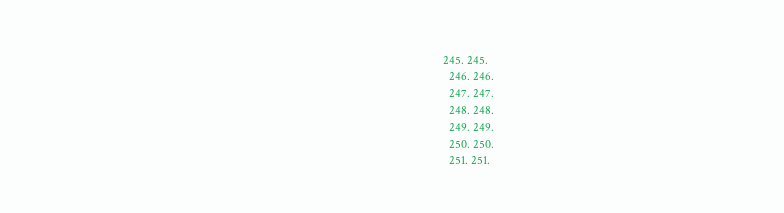245. 245.
  246. 246.
  247. 247.
  248. 248.
  249. 249.
  250. 250.
  251. 251.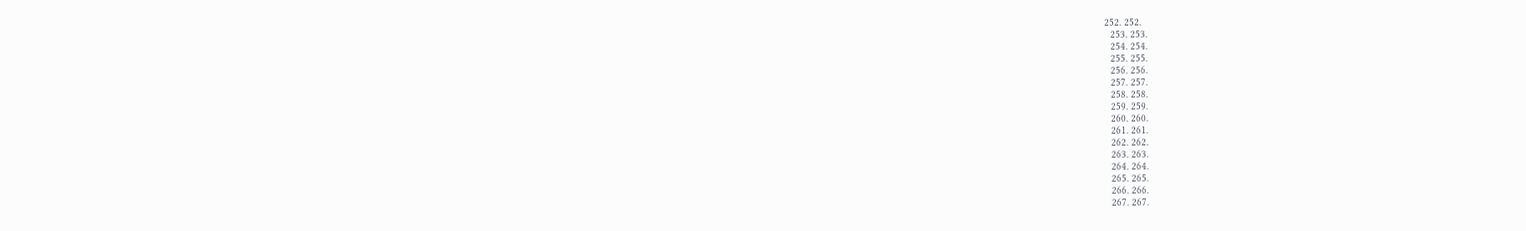252. 252.
  253. 253.
  254. 254.
  255. 255.
  256. 256.
  257. 257.
  258. 258.
  259. 259.
  260. 260.
  261. 261.
  262. 262.
  263. 263.
  264. 264.
  265. 265.
  266. 266.
  267. 267.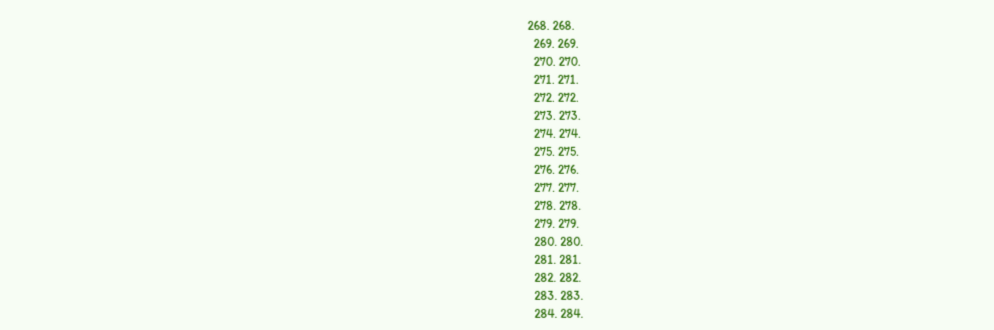268. 268.
  269. 269.
  270. 270.
  271. 271.
  272. 272.
  273. 273.
  274. 274.
  275. 275.
  276. 276.
  277. 277.
  278. 278.
  279. 279.
  280. 280.
  281. 281.
  282. 282.
  283. 283.
  284. 284.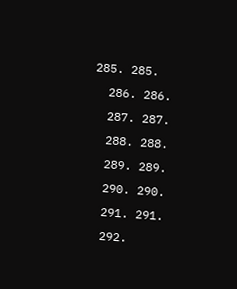285. 285.
  286. 286.
  287. 287.
  288. 288.
  289. 289.
  290. 290.
  291. 291.
  292.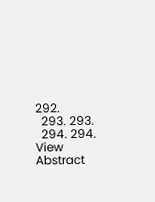292.
  293. 293.
  294. 294.
View Abstract